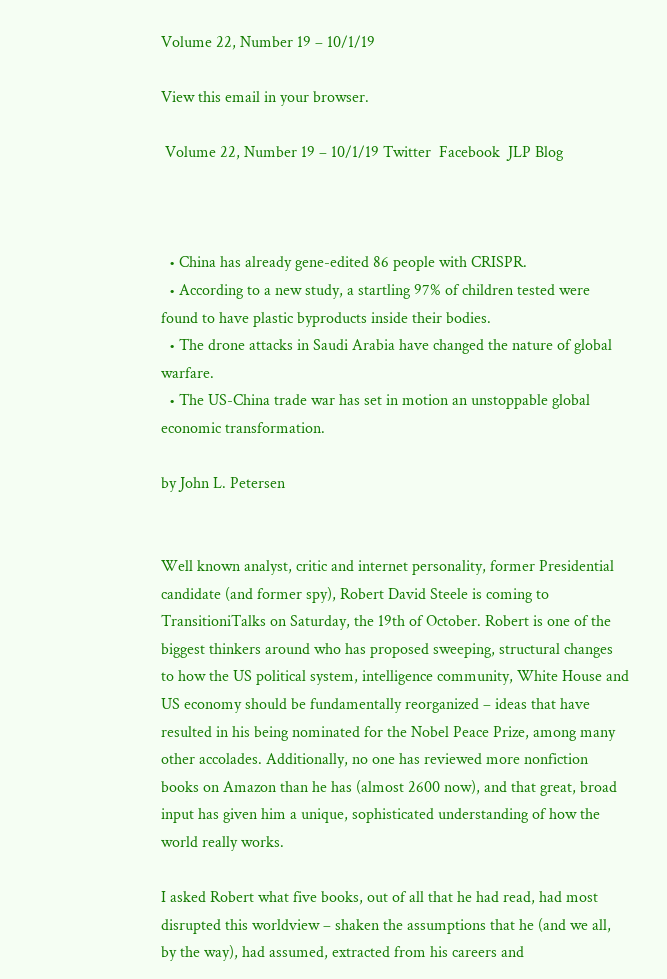Volume 22, Number 19 – 10/1/19

View this email in your browser.

 Volume 22, Number 19 – 10/1/19 Twitter  Facebook  JLP Blog



  • China has already gene-edited 86 people with CRISPR.
  • According to a new study, a startling 97% of children tested were found to have plastic byproducts inside their bodies.
  • The drone attacks in Saudi Arabia have changed the nature of global warfare.
  • The US-China trade war has set in motion an unstoppable global economic transformation.

by John L. Petersen


Well known analyst, critic and internet personality, former Presidential candidate (and former spy), Robert David Steele is coming to TransitioniTalks on Saturday, the 19th of October. Robert is one of the biggest thinkers around who has proposed sweeping, structural changes to how the US political system, intelligence community, White House and US economy should be fundamentally reorganized – ideas that have resulted in his being nominated for the Nobel Peace Prize, among many other accolades. Additionally, no one has reviewed more nonfiction books on Amazon than he has (almost 2600 now), and that great, broad input has given him a unique, sophisticated understanding of how the world really works.

I asked Robert what five books, out of all that he had read, had most disrupted this worldview – shaken the assumptions that he (and we all, by the way), had assumed, extracted from his careers and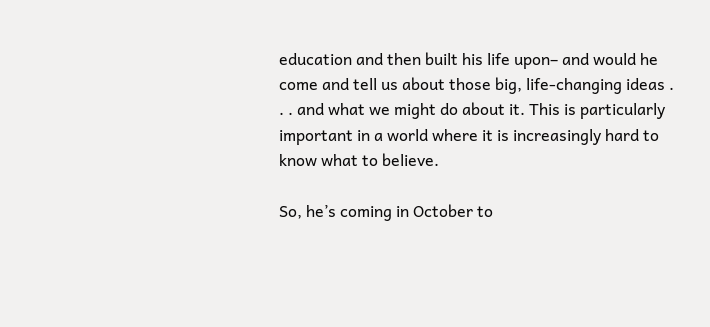education and then built his life upon– and would he come and tell us about those big, life-changing ideas . . . and what we might do about it. This is particularly important in a world where it is increasingly hard to know what to believe.

So, he’s coming in October to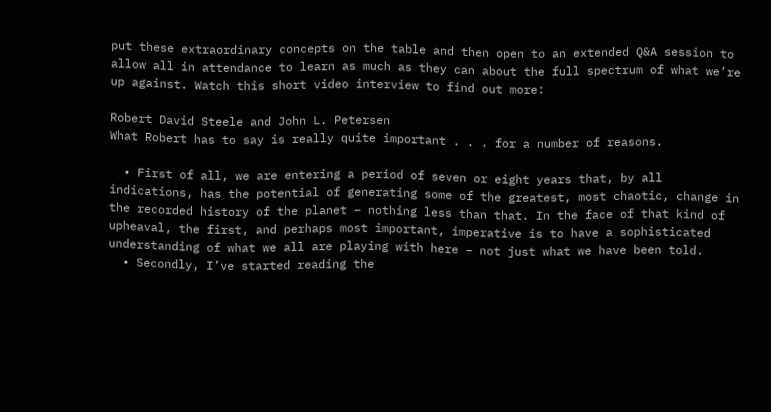put these extraordinary concepts on the table and then open to an extended Q&A session to allow all in attendance to learn as much as they can about the full spectrum of what we’re up against. Watch this short video interview to find out more:

Robert David Steele and John L. Petersen
What Robert has to say is really quite important . . . for a number of reasons.

  • First of all, we are entering a period of seven or eight years that, by all indications, has the potential of generating some of the greatest, most chaotic, change in the recorded history of the planet – nothing less than that. In the face of that kind of upheaval, the first, and perhaps most important, imperative is to have a sophisticated understanding of what we all are playing with here – not just what we have been told.
  • Secondly, I’ve started reading the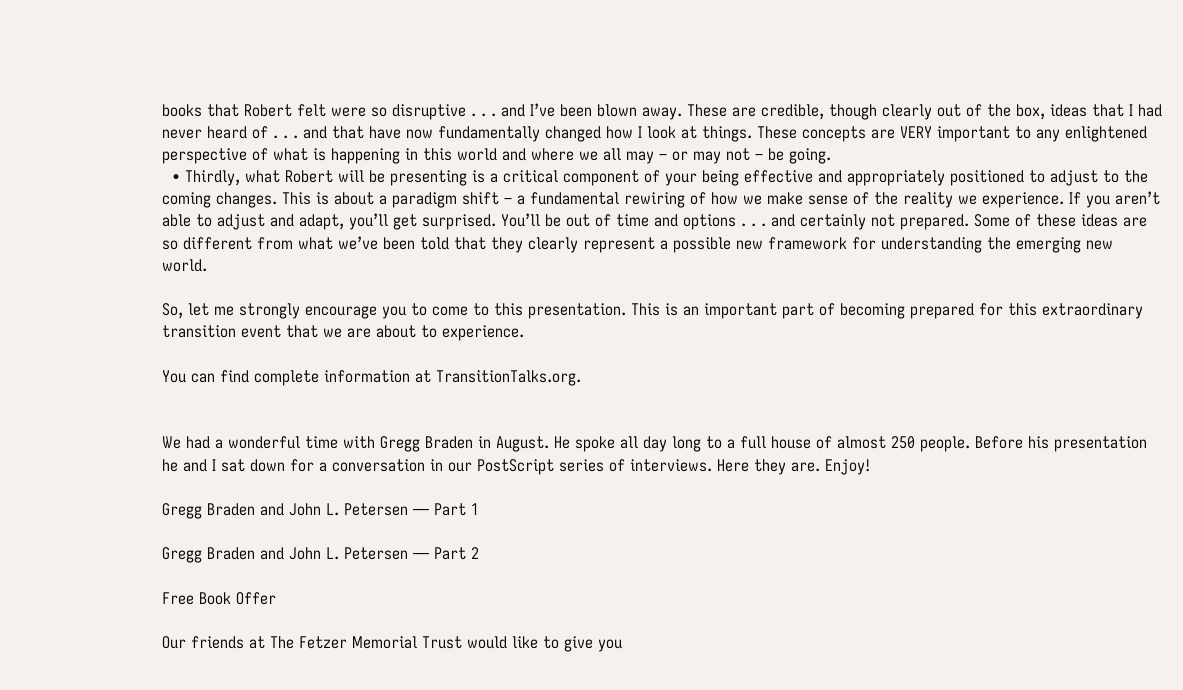books that Robert felt were so disruptive . . . and I’ve been blown away. These are credible, though clearly out of the box, ideas that I had never heard of . . . and that have now fundamentally changed how I look at things. These concepts are VERY important to any enlightened perspective of what is happening in this world and where we all may – or may not – be going.
  • Thirdly, what Robert will be presenting is a critical component of your being effective and appropriately positioned to adjust to the coming changes. This is about a paradigm shift – a fundamental rewiring of how we make sense of the reality we experience. If you aren’t able to adjust and adapt, you’ll get surprised. You’ll be out of time and options . . . and certainly not prepared. Some of these ideas are so different from what we’ve been told that they clearly represent a possible new framework for understanding the emerging new world.

So, let me strongly encourage you to come to this presentation. This is an important part of becoming prepared for this extraordinary transition event that we are about to experience.

You can find complete information at TransitionTalks.org.


We had a wonderful time with Gregg Braden in August. He spoke all day long to a full house of almost 250 people. Before his presentation he and I sat down for a conversation in our PostScript series of interviews. Here they are. Enjoy!

Gregg Braden and John L. Petersen — Part 1

Gregg Braden and John L. Petersen — Part 2

Free Book Offer

Our friends at The Fetzer Memorial Trust would like to give you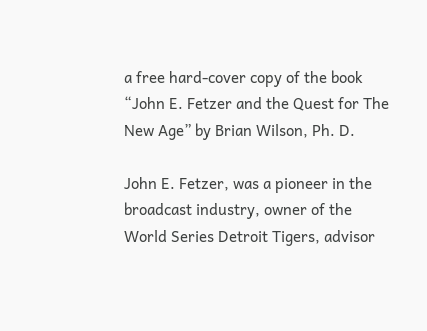a free hard-cover copy of the book “John E. Fetzer and the Quest for The New Age” by Brian Wilson, Ph. D.

John E. Fetzer, was a pioneer in the broadcast industry, owner of the World Series Detroit Tigers, advisor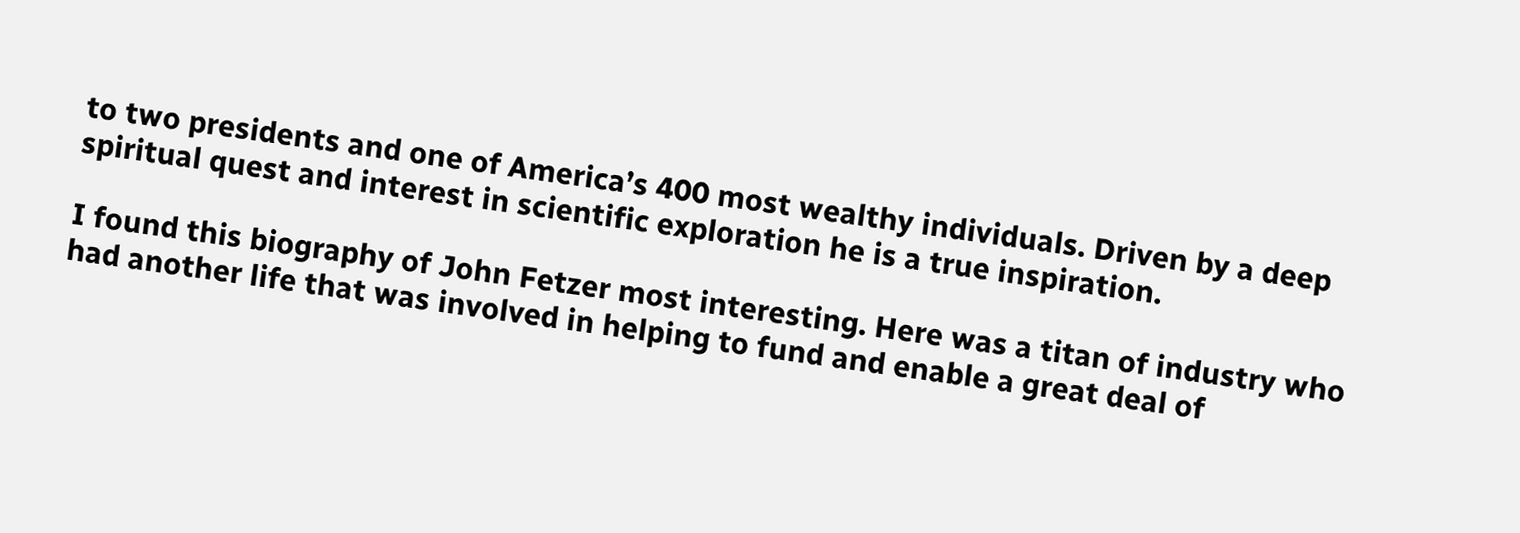to two presidents and one of America’s 400 most wealthy individuals. Driven by a deep spiritual quest and interest in scientific exploration he is a true inspiration.

I found this biography of John Fetzer most interesting. Here was a titan of industry who had another life that was involved in helping to fund and enable a great deal of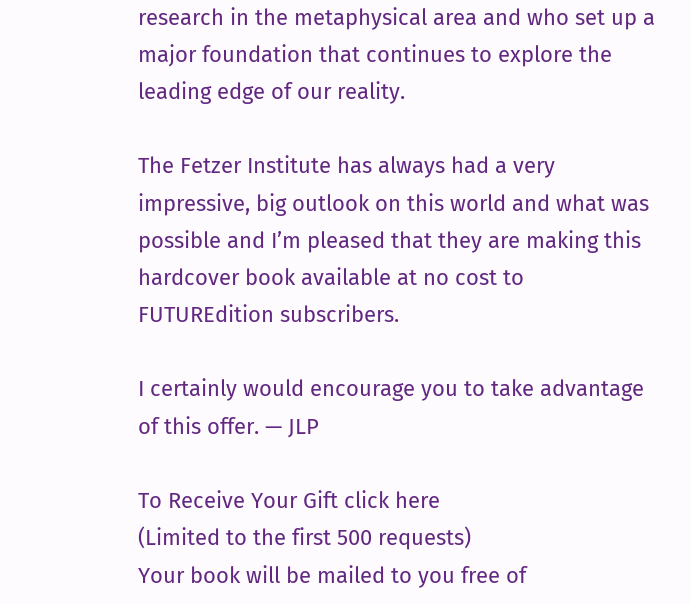research in the metaphysical area and who set up a major foundation that continues to explore the leading edge of our reality.

The Fetzer Institute has always had a very impressive, big outlook on this world and what was possible and I’m pleased that they are making this hardcover book available at no cost to FUTUREdition subscribers.

I certainly would encourage you to take advantage of this offer. — JLP

To Receive Your Gift click here
(Limited to the first 500 requests)
Your book will be mailed to you free of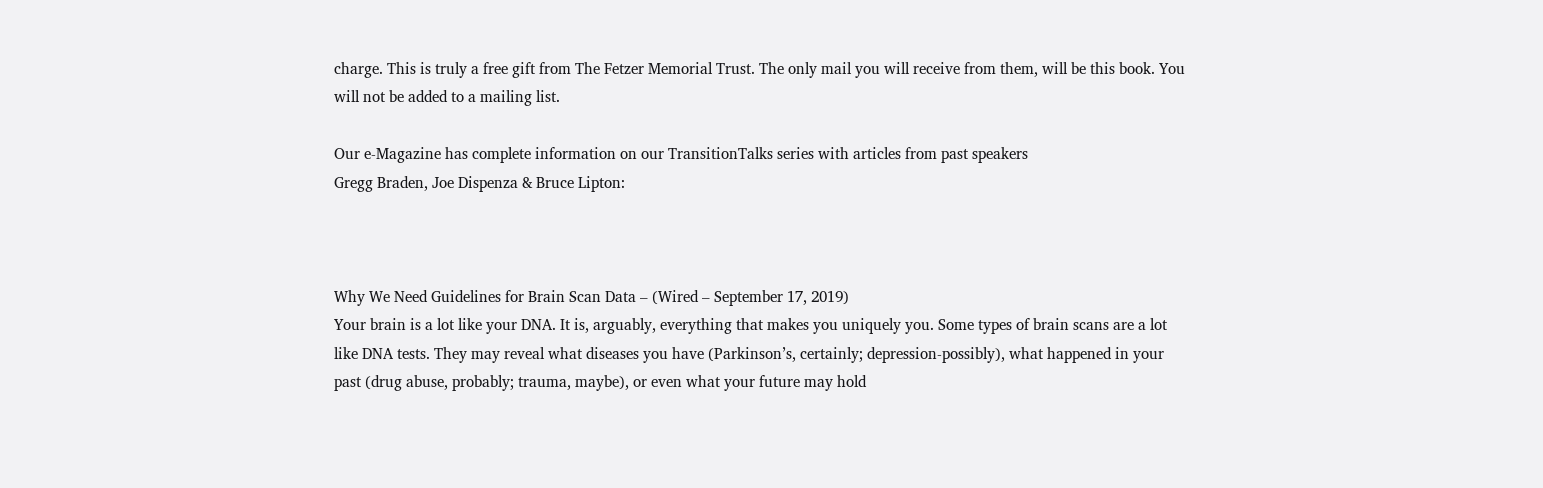charge. This is truly a free gift from The Fetzer Memorial Trust. The only mail you will receive from them, will be this book. You will not be added to a mailing list.

Our e-Magazine has complete information on our TransitionTalks series with articles from past speakers
Gregg Braden, Joe Dispenza & Bruce Lipton:



Why We Need Guidelines for Brain Scan Data – (Wired – September 17, 2019)
Your brain is a lot like your DNA. It is, arguably, everything that makes you uniquely you. Some types of brain scans are a lot like DNA tests. They may reveal what diseases you have (Parkinson’s, certainly; depression-possibly), what happened in your past (drug abuse, probably; trauma, maybe), or even what your future may hold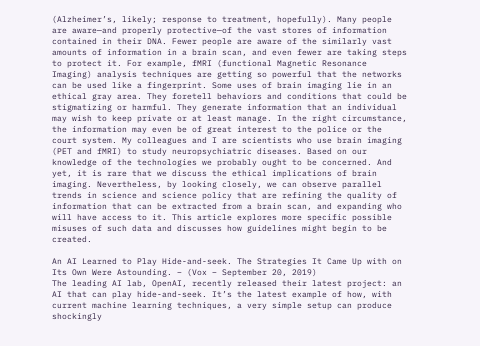(Alzheimer’s, likely; response to treatment, hopefully). Many people are aware—and properly protective—of the vast stores of information contained in their DNA. Fewer people are aware of the similarly vast amounts of information in a brain scan, and even fewer are taking steps to protect it. For example, fMRI (functional Magnetic Resonance Imaging) analysis techniques are getting so powerful that the networks can be used like a fingerprint. Some uses of brain imaging lie in an ethical gray area. They foretell behaviors and conditions that could be stigmatizing or harmful. They generate information that an individual may wish to keep private or at least manage. In the right circumstance, the information may even be of great interest to the police or the court system. My colleagues and I are scientists who use brain imaging (PET and fMRI) to study neuropsychiatric diseases. Based on our knowledge of the technologies we probably ought to be concerned. And yet, it is rare that we discuss the ethical implications of brain imaging. Nevertheless, by looking closely, we can observe parallel trends in science and science policy that are refining the quality of information that can be extracted from a brain scan, and expanding who will have access to it. This article explores more specific possible misuses of such data and discusses how guidelines might begin to be created.

An AI Learned to Play Hide-and-seek. The Strategies It Came Up with on Its Own Were Astounding. – (Vox – September 20, 2019)
The leading AI lab, OpenAI, recently released their latest project: an AI that can play hide-and-seek. It’s the latest example of how, with current machine learning techniques, a very simple setup can produce shockingly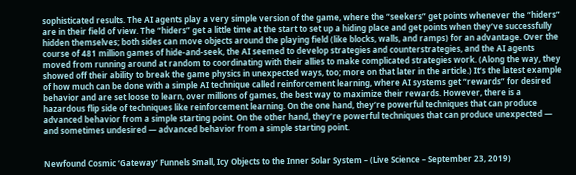sophisticated results. The AI agents play a very simple version of the game, where the “seekers” get points whenever the “hiders” are in their field of view. The “hiders” get a little time at the start to set up a hiding place and get points when they’ve successfully hidden themselves; both sides can move objects around the playing field (like blocks, walls, and ramps) for an advantage. Over the course of 481 million games of hide-and-seek, the AI seemed to develop strategies and counterstrategies, and the AI agents moved from running around at random to coordinating with their allies to make complicated strategies work. (Along the way, they showed off their ability to break the game physics in unexpected ways, too; more on that later in the article.) It’s the latest example of how much can be done with a simple AI technique called reinforcement learning, where AI systems get “rewards” for desired behavior and are set loose to learn, over millions of games, the best way to maximize their rewards. However, there is a hazardous flip side of techniques like reinforcement learning. On the one hand, they’re powerful techniques that can produce advanced behavior from a simple starting point. On the other hand, they’re powerful techniques that can produce unexpected — and sometimes undesired — advanced behavior from a simple starting point.


Newfound Cosmic ‘Gateway’ Funnels Small, Icy Objects to the Inner Solar System – (Live Science – September 23, 2019)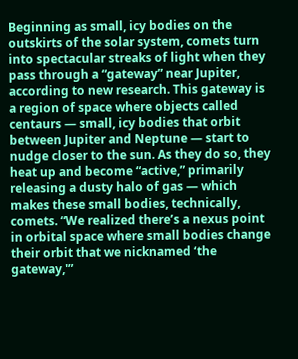Beginning as small, icy bodies on the outskirts of the solar system, comets turn into spectacular streaks of light when they pass through a “gateway” near Jupiter, according to new research. This gateway is a region of space where objects called centaurs — small, icy bodies that orbit between Jupiter and Neptune — start to nudge closer to the sun. As they do so, they heat up and become “active,” primarily releasing a dusty halo of gas — which makes these small bodies, technically, comets. “We realized there’s a nexus point in orbital space where small bodies change their orbit that we nicknamed ‘the gateway,'”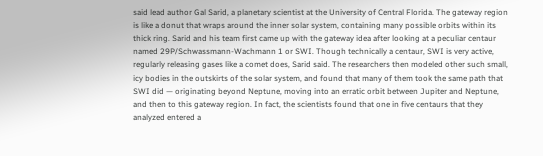said lead author Gal Sarid, a planetary scientist at the University of Central Florida. The gateway region is like a donut that wraps around the inner solar system, containing many possible orbits within its thick ring. Sarid and his team first came up with the gateway idea after looking at a peculiar centaur named 29P/Schwassmann-Wachmann 1 or SWI. Though technically a centaur, SWI is very active, regularly releasing gases like a comet does, Sarid said. The researchers then modeled other such small, icy bodies in the outskirts of the solar system, and found that many of them took the same path that SWI did — originating beyond Neptune, moving into an erratic orbit between Jupiter and Neptune, and then to this gateway region. In fact, the scientists found that one in five centaurs that they analyzed entered a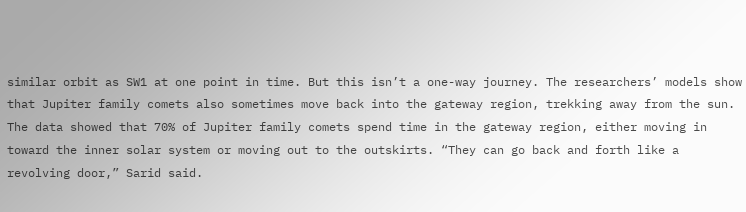similar orbit as SW1 at one point in time. But this isn’t a one-way journey. The researchers’ models show that Jupiter family comets also sometimes move back into the gateway region, trekking away from the sun. The data showed that 70% of Jupiter family comets spend time in the gateway region, either moving in toward the inner solar system or moving out to the outskirts. “They can go back and forth like a revolving door,” Sarid said.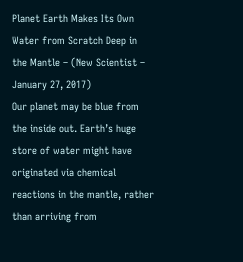Planet Earth Makes Its Own Water from Scratch Deep in the Mantle – (New Scientist – January 27, 2017)
Our planet may be blue from the inside out. Earth’s huge store of water might have originated via chemical reactions in the mantle, rather than arriving from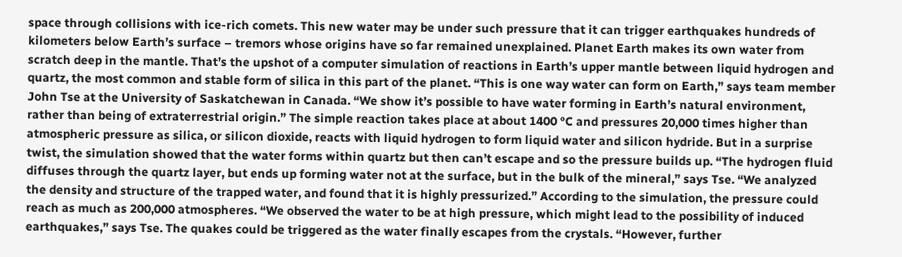space through collisions with ice-rich comets. This new water may be under such pressure that it can trigger earthquakes hundreds of kilometers below Earth’s surface – tremors whose origins have so far remained unexplained. Planet Earth makes its own water from scratch deep in the mantle. That’s the upshot of a computer simulation of reactions in Earth’s upper mantle between liquid hydrogen and quartz, the most common and stable form of silica in this part of the planet. “This is one way water can form on Earth,” says team member John Tse at the University of Saskatchewan in Canada. “We show it’s possible to have water forming in Earth’s natural environment, rather than being of extraterrestrial origin.” The simple reaction takes place at about 1400 °C and pressures 20,000 times higher than atmospheric pressure as silica, or silicon dioxide, reacts with liquid hydrogen to form liquid water and silicon hydride. But in a surprise twist, the simulation showed that the water forms within quartz but then can’t escape and so the pressure builds up. “The hydrogen fluid diffuses through the quartz layer, but ends up forming water not at the surface, but in the bulk of the mineral,” says Tse. “We analyzed the density and structure of the trapped water, and found that it is highly pressurized.” According to the simulation, the pressure could reach as much as 200,000 atmospheres. “We observed the water to be at high pressure, which might lead to the possibility of induced earthquakes,” says Tse. The quakes could be triggered as the water finally escapes from the crystals. “However, further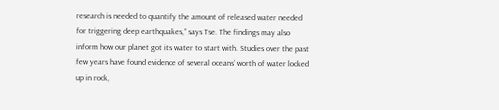research is needed to quantify the amount of released water needed for triggering deep earthquakes,” says Tse. The findings may also inform how our planet got its water to start with. Studies over the past few years have found evidence of several oceans’ worth of water locked up in rock,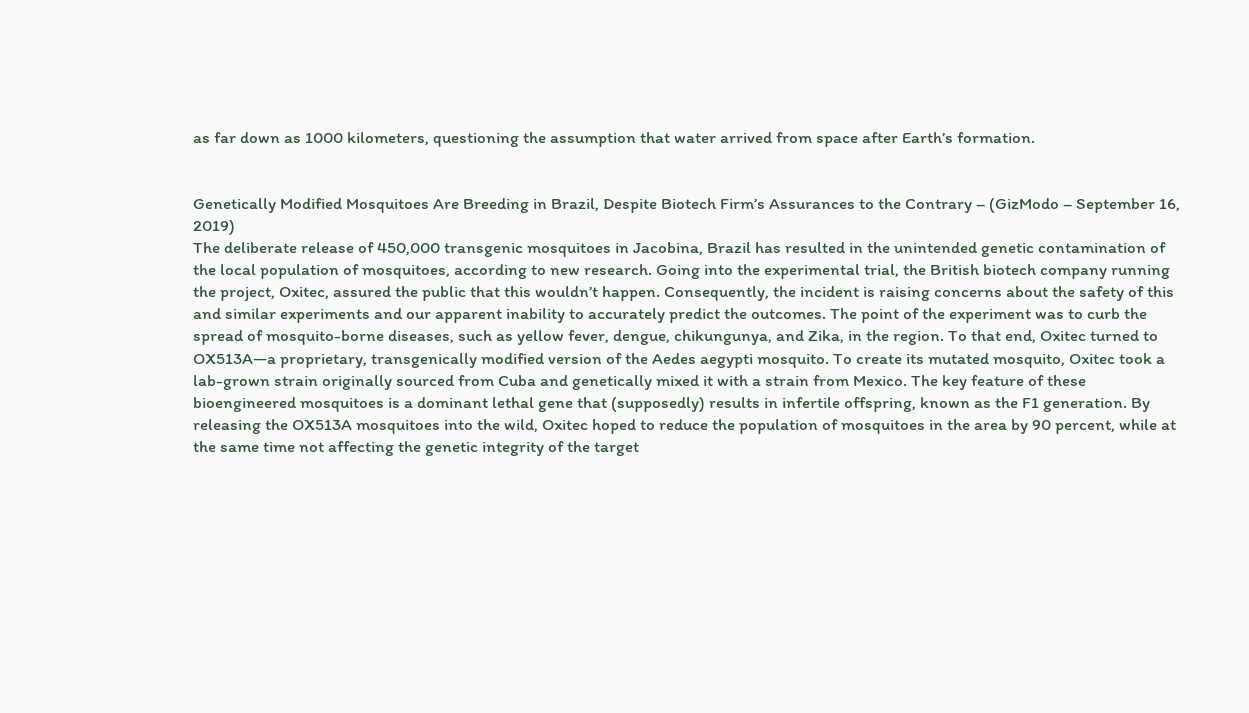as far down as 1000 kilometers, questioning the assumption that water arrived from space after Earth’s formation.


Genetically Modified Mosquitoes Are Breeding in Brazil, Despite Biotech Firm’s Assurances to the Contrary – (GizModo – September 16, 2019)
The deliberate release of 450,000 transgenic mosquitoes in Jacobina, Brazil has resulted in the unintended genetic contamination of the local population of mosquitoes, according to new research. Going into the experimental trial, the British biotech company running the project, Oxitec, assured the public that this wouldn’t happen. Consequently, the incident is raising concerns about the safety of this and similar experiments and our apparent inability to accurately predict the outcomes. The point of the experiment was to curb the spread of mosquito-borne diseases, such as yellow fever, dengue, chikungunya, and Zika, in the region. To that end, Oxitec turned to OX513A—a proprietary, transgenically modified version of the Aedes aegypti mosquito. To create its mutated mosquito, Oxitec took a lab-grown strain originally sourced from Cuba and genetically mixed it with a strain from Mexico. The key feature of these bioengineered mosquitoes is a dominant lethal gene that (supposedly) results in infertile offspring, known as the F1 generation. By releasing the OX513A mosquitoes into the wild, Oxitec hoped to reduce the population of mosquitoes in the area by 90 percent, while at the same time not affecting the genetic integrity of the target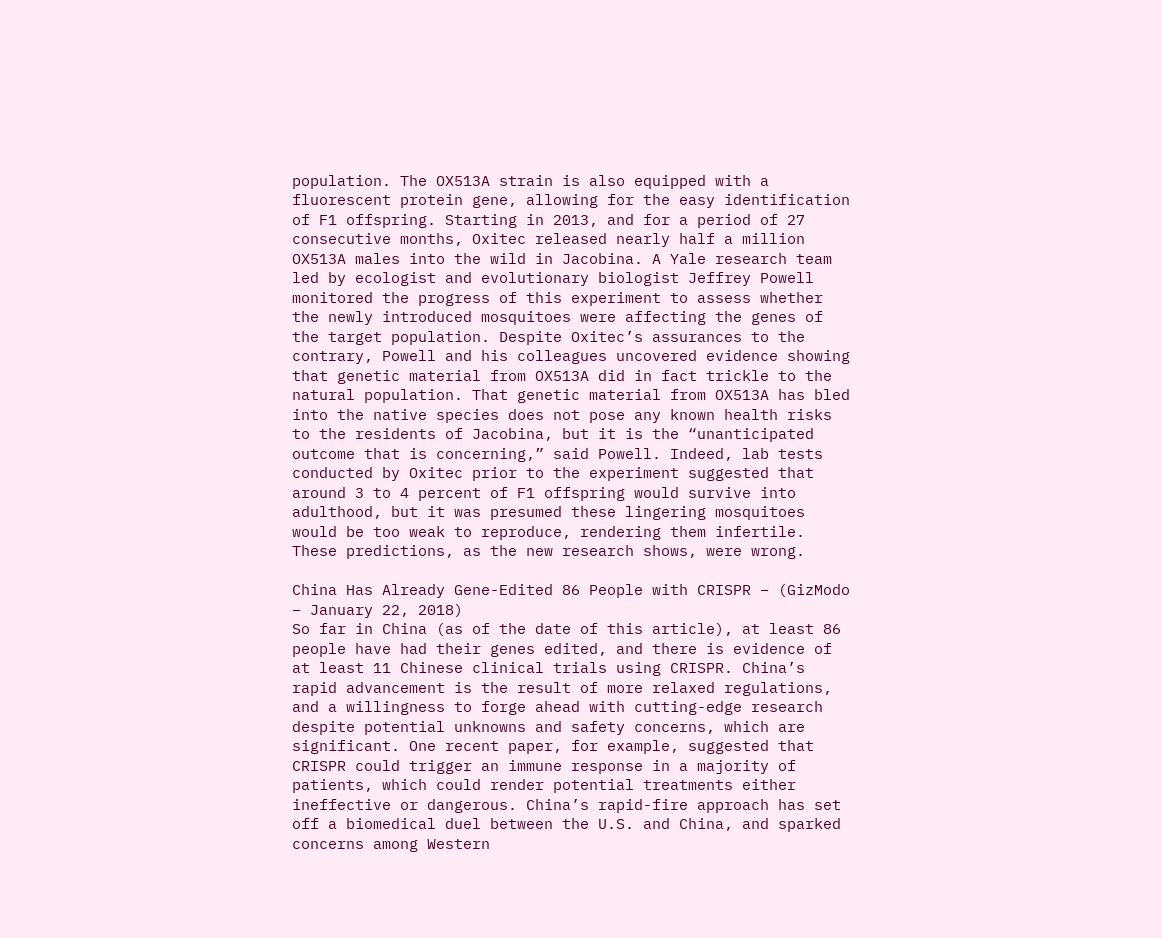population. The OX513A strain is also equipped with a fluorescent protein gene, allowing for the easy identification of F1 offspring. Starting in 2013, and for a period of 27 consecutive months, Oxitec released nearly half a million OX513A males into the wild in Jacobina. A Yale research team led by ecologist and evolutionary biologist Jeffrey Powell monitored the progress of this experiment to assess whether the newly introduced mosquitoes were affecting the genes of the target population. Despite Oxitec’s assurances to the contrary, Powell and his colleagues uncovered evidence showing that genetic material from OX513A did in fact trickle to the natural population. That genetic material from OX513A has bled into the native species does not pose any known health risks to the residents of Jacobina, but it is the “unanticipated outcome that is concerning,” said Powell. Indeed, lab tests conducted by Oxitec prior to the experiment suggested that around 3 to 4 percent of F1 offspring would survive into adulthood, but it was presumed these lingering mosquitoes would be too weak to reproduce, rendering them infertile. These predictions, as the new research shows, were wrong.

China Has Already Gene-Edited 86 People with CRISPR – (GizModo – January 22, 2018)
So far in China (as of the date of this article), at least 86 people have had their genes edited, and there is evidence of at least 11 Chinese clinical trials using CRISPR. China’s rapid advancement is the result of more relaxed regulations, and a willingness to forge ahead with cutting-edge research despite potential unknowns and safety concerns, which are significant. One recent paper, for example, suggested that CRISPR could trigger an immune response in a majority of patients, which could render potential treatments either ineffective or dangerous. China’s rapid-fire approach has set off a biomedical duel between the U.S. and China, and sparked concerns among Western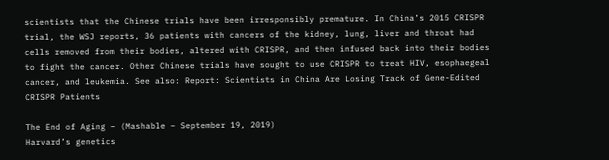scientists that the Chinese trials have been irresponsibly premature. In China’s 2015 CRISPR trial, the WSJ reports, 36 patients with cancers of the kidney, lung, liver and throat had cells removed from their bodies, altered with CRISPR, and then infused back into their bodies to fight the cancer. Other Chinese trials have sought to use CRISPR to treat HIV, esophaegeal cancer, and leukemia. See also: Report: Scientists in China Are Losing Track of Gene-Edited CRISPR Patients

The End of Aging – (Mashable – September 19, 2019)
Harvard’s genetics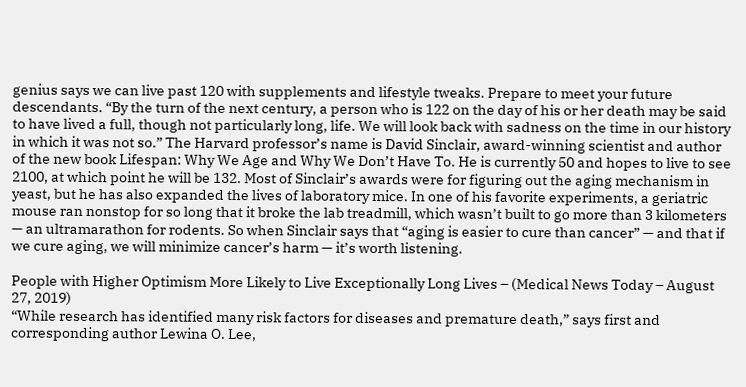genius says we can live past 120 with supplements and lifestyle tweaks. Prepare to meet your future descendants. “By the turn of the next century, a person who is 122 on the day of his or her death may be said to have lived a full, though not particularly long, life. We will look back with sadness on the time in our history in which it was not so.” The Harvard professor’s name is David Sinclair, award-winning scientist and author of the new book Lifespan: Why We Age and Why We Don’t Have To. He is currently 50 and hopes to live to see 2100, at which point he will be 132. Most of Sinclair’s awards were for figuring out the aging mechanism in yeast, but he has also expanded the lives of laboratory mice. In one of his favorite experiments, a geriatric mouse ran nonstop for so long that it broke the lab treadmill, which wasn’t built to go more than 3 kilometers — an ultramarathon for rodents. So when Sinclair says that “aging is easier to cure than cancer” — and that if we cure aging, we will minimize cancer’s harm — it’s worth listening.

People with Higher Optimism More Likely to Live Exceptionally Long Lives – (Medical News Today – August 27, 2019)
“While research has identified many risk factors for diseases and premature death,” says first and corresponding author Lewina O. Lee,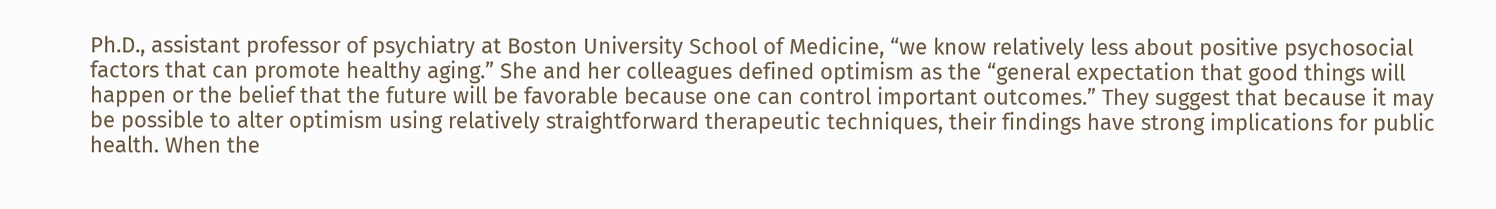Ph.D., assistant professor of psychiatry at Boston University School of Medicine, “we know relatively less about positive psychosocial factors that can promote healthy aging.” She and her colleagues defined optimism as the “general expectation that good things will happen or the belief that the future will be favorable because one can control important outcomes.” They suggest that because it may be possible to alter optimism using relatively straightforward therapeutic techniques, their findings have strong implications for public health. When the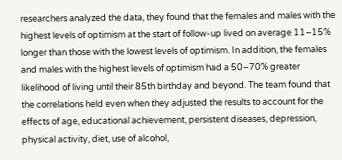researchers analyzed the data, they found that the females and males with the highest levels of optimism at the start of follow-up lived on average 11–15% longer than those with the lowest levels of optimism. In addition, the females and males with the highest levels of optimism had a 50–70% greater likelihood of living until their 85th birthday and beyond. The team found that the correlations held even when they adjusted the results to account for the effects of age, educational achievement, persistent diseases, depression, physical activity, diet, use of alcohol,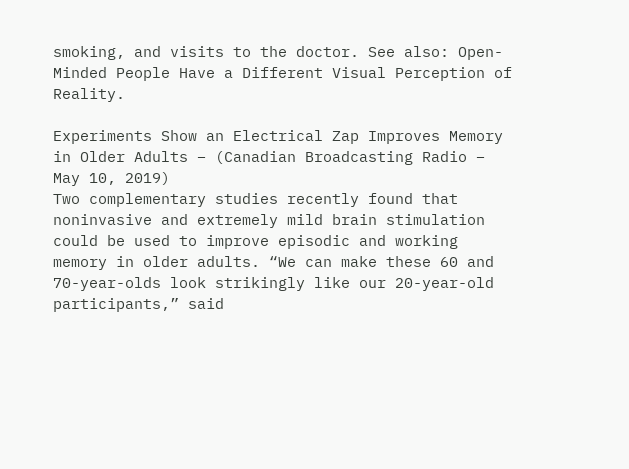smoking, and visits to the doctor. See also: Open-Minded People Have a Different Visual Perception of Reality.

Experiments Show an Electrical Zap Improves Memory in Older Adults – (Canadian Broadcasting Radio – May 10, 2019)
Two complementary studies recently found that noninvasive and extremely mild brain stimulation could be used to improve episodic and working memory in older adults. “We can make these 60 and 70-year-olds look strikingly like our 20-year-old participants,” said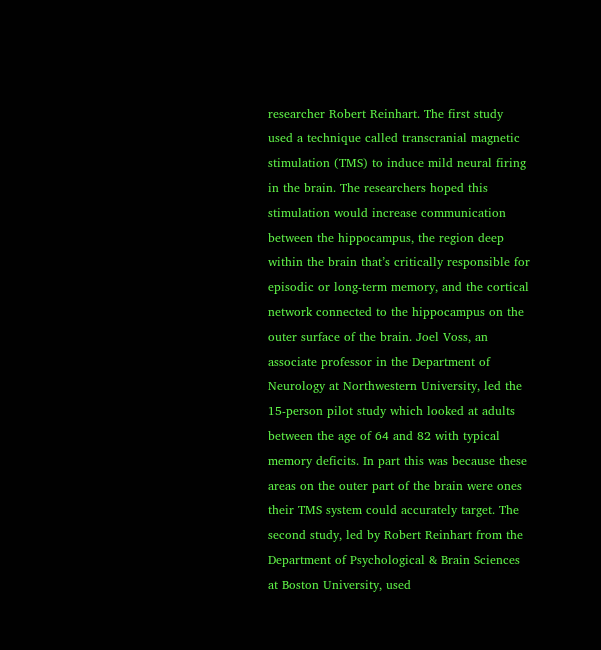researcher Robert Reinhart. The first study used a technique called transcranial magnetic stimulation (TMS) to induce mild neural firing in the brain. The researchers hoped this stimulation would increase communication between the hippocampus, the region deep within the brain that’s critically responsible for episodic or long-term memory, and the cortical network connected to the hippocampus on the outer surface of the brain. Joel Voss, an associate professor in the Department of Neurology at Northwestern University, led the 15-person pilot study which looked at adults between the age of 64 and 82 with typical memory deficits. In part this was because these areas on the outer part of the brain were ones their TMS system could accurately target. The second study, led by Robert Reinhart from the Department of Psychological & Brain Sciences at Boston University, used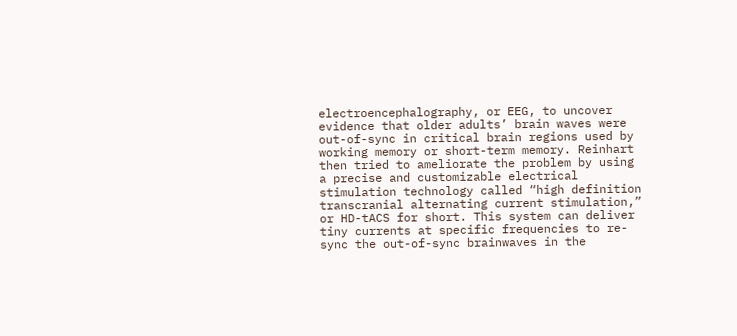electroencephalography, or EEG, to uncover evidence that older adults’ brain waves were out-of-sync in critical brain regions used by working memory or short-term memory. Reinhart then tried to ameliorate the problem by using a precise and customizable electrical stimulation technology called “high definition transcranial alternating current stimulation,” or HD-tACS for short. This system can deliver tiny currents at specific frequencies to re-sync the out-of-sync brainwaves in the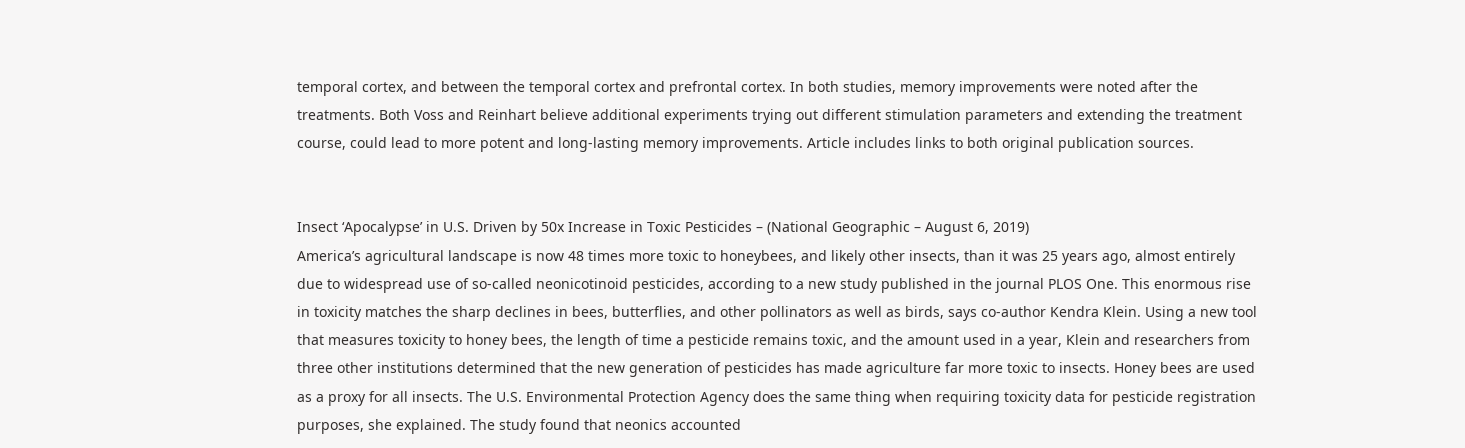temporal cortex, and between the temporal cortex and prefrontal cortex. In both studies, memory improvements were noted after the treatments. Both Voss and Reinhart believe additional experiments trying out different stimulation parameters and extending the treatment course, could lead to more potent and long-lasting memory improvements. Article includes links to both original publication sources.


Insect ‘Apocalypse’ in U.S. Driven by 50x Increase in Toxic Pesticides – (National Geographic – August 6, 2019)
America’s agricultural landscape is now 48 times more toxic to honeybees, and likely other insects, than it was 25 years ago, almost entirely due to widespread use of so-called neonicotinoid pesticides, according to a new study published in the journal PLOS One. This enormous rise in toxicity matches the sharp declines in bees, butterflies, and other pollinators as well as birds, says co-author Kendra Klein. Using a new tool that measures toxicity to honey bees, the length of time a pesticide remains toxic, and the amount used in a year, Klein and researchers from three other institutions determined that the new generation of pesticides has made agriculture far more toxic to insects. Honey bees are used as a proxy for all insects. The U.S. Environmental Protection Agency does the same thing when requiring toxicity data for pesticide registration purposes, she explained. The study found that neonics accounted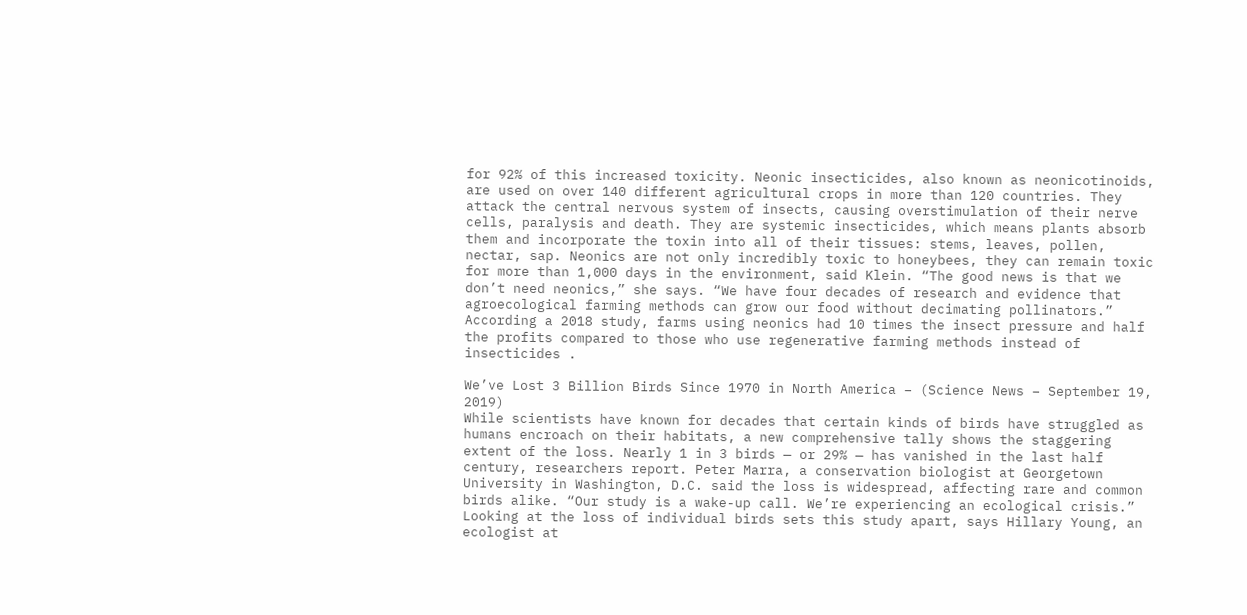for 92% of this increased toxicity. Neonic insecticides, also known as neonicotinoids, are used on over 140 different agricultural crops in more than 120 countries. They attack the central nervous system of insects, causing overstimulation of their nerve cells, paralysis and death. They are systemic insecticides, which means plants absorb them and incorporate the toxin into all of their tissues: stems, leaves, pollen, nectar, sap. Neonics are not only incredibly toxic to honeybees, they can remain toxic for more than 1,000 days in the environment, said Klein. “The good news is that we don’t need neonics,” she says. “We have four decades of research and evidence that agroecological farming methods can grow our food without decimating pollinators.” According a 2018 study, farms using neonics had 10 times the insect pressure and half the profits compared to those who use regenerative farming methods instead of insecticides .

We’ve Lost 3 Billion Birds Since 1970 in North America – (Science News – September 19, 2019)
While scientists have known for decades that certain kinds of birds have struggled as humans encroach on their habitats, a new comprehensive tally shows the staggering extent of the loss. Nearly 1 in 3 birds — or 29% — has vanished in the last half century, researchers report. Peter Marra, a conservation biologist at Georgetown University in Washington, D.C. said the loss is widespread, affecting rare and common birds alike. “Our study is a wake-up call. We’re experiencing an ecological crisis.” Looking at the loss of individual birds sets this study apart, says Hillary Young, an ecologist at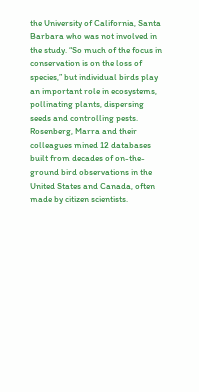the University of California, Santa Barbara who was not involved in the study. “So much of the focus in conservation is on the loss of species,” but individual birds play an important role in ecosystems, pollinating plants, dispersing seeds and controlling pests. Rosenberg, Marra and their colleagues mined 12 databases built from decades of on-the-ground bird observations in the United States and Canada, often made by citizen scientists.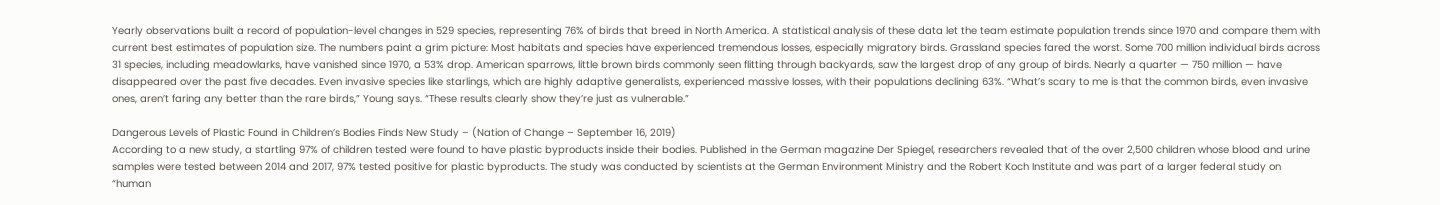Yearly observations built a record of population-level changes in 529 species, representing 76% of birds that breed in North America. A statistical analysis of these data let the team estimate population trends since 1970 and compare them with current best estimates of population size. The numbers paint a grim picture: Most habitats and species have experienced tremendous losses, especially migratory birds. Grassland species fared the worst. Some 700 million individual birds across 31 species, including meadowlarks, have vanished since 1970, a 53% drop. American sparrows, little brown birds commonly seen flitting through backyards, saw the largest drop of any group of birds. Nearly a quarter — 750 million — have disappeared over the past five decades. Even invasive species like starlings, which are highly adaptive generalists, experienced massive losses, with their populations declining 63%. “What’s scary to me is that the common birds, even invasive ones, aren’t faring any better than the rare birds,” Young says. “These results clearly show they’re just as vulnerable.”

Dangerous Levels of Plastic Found in Children’s Bodies Finds New Study – (Nation of Change – September 16, 2019)
According to a new study, a startling 97% of children tested were found to have plastic byproducts inside their bodies. Published in the German magazine Der Spiegel, researchers revealed that of the over 2,500 children whose blood and urine samples were tested between 2014 and 2017, 97% tested positive for plastic byproducts. The study was conducted by scientists at the German Environment Ministry and the Robert Koch Institute and was part of a larger federal study on “human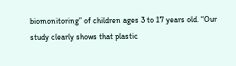biomonitoring” of children ages 3 to 17 years old. “Our study clearly shows that plastic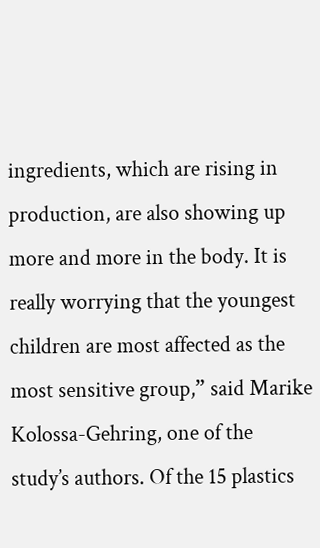ingredients, which are rising in production, are also showing up more and more in the body. It is really worrying that the youngest children are most affected as the most sensitive group,” said Marike Kolossa-Gehring, one of the study’s authors. Of the 15 plastics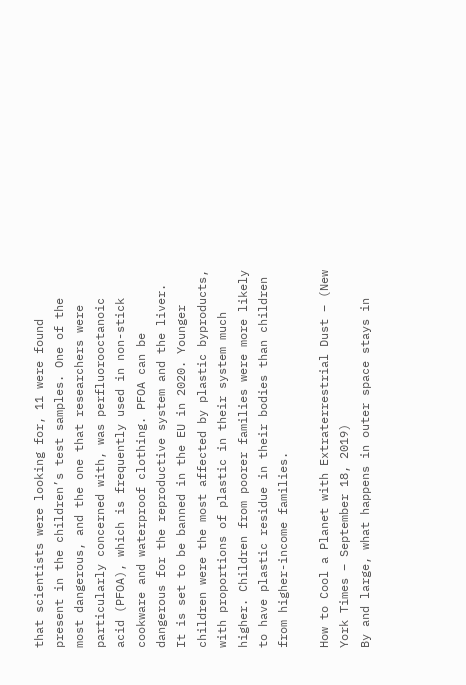that scientists were looking for, 11 were found present in the children’s test samples. One of the most dangerous, and the one that researchers were particularly concerned with, was perfluorooctanoic acid (PFOA), which is frequently used in non-stick cookware and waterproof clothing. PFOA can be dangerous for the reproductive system and the liver. It is set to be banned in the EU in 2020. Younger children were the most affected by plastic byproducts, with proportions of plastic in their system much higher. Children from poorer families were more likely to have plastic residue in their bodies than children from higher-income families.

How to Cool a Planet with Extraterrestrial Dust – (New York Times – September 18, 2019)
By and large, what happens in outer space stays in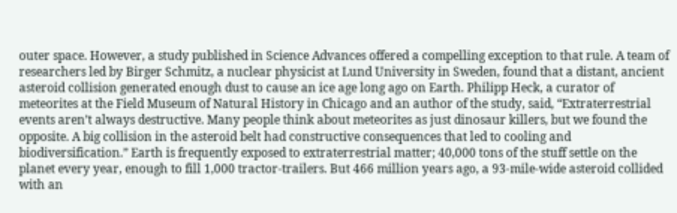outer space. However, a study published in Science Advances offered a compelling exception to that rule. A team of researchers led by Birger Schmitz, a nuclear physicist at Lund University in Sweden, found that a distant, ancient asteroid collision generated enough dust to cause an ice age long ago on Earth. Philipp Heck, a curator of meteorites at the Field Museum of Natural History in Chicago and an author of the study, said, “Extraterrestrial events aren’t always destructive. Many people think about meteorites as just dinosaur killers, but we found the opposite. A big collision in the asteroid belt had constructive consequences that led to cooling and biodiversification.” Earth is frequently exposed to extraterrestrial matter; 40,000 tons of the stuff settle on the planet every year, enough to fill 1,000 tractor-trailers. But 466 million years ago, a 93-mile-wide asteroid collided with an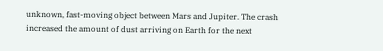unknown, fast-moving object between Mars and Jupiter. The crash increased the amount of dust arriving on Earth for the next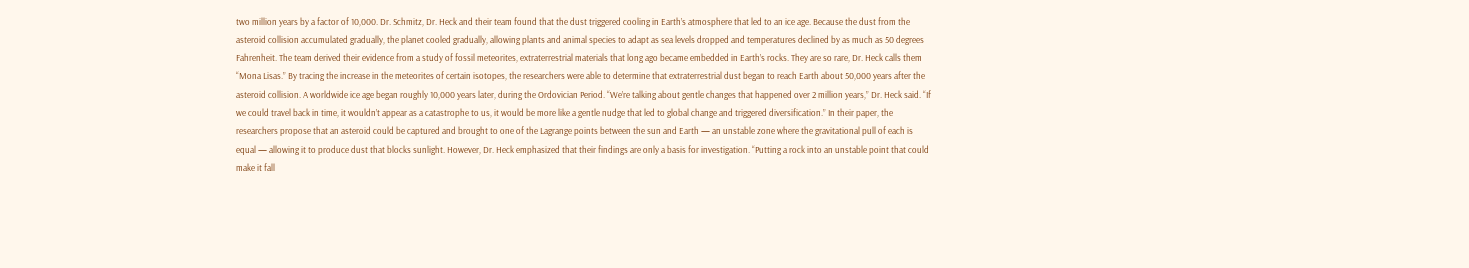two million years by a factor of 10,000. Dr. Schmitz, Dr. Heck and their team found that the dust triggered cooling in Earth’s atmosphere that led to an ice age. Because the dust from the asteroid collision accumulated gradually, the planet cooled gradually, allowing plants and animal species to adapt as sea levels dropped and temperatures declined by as much as 50 degrees Fahrenheit. The team derived their evidence from a study of fossil meteorites, extraterrestrial materials that long ago became embedded in Earth’s rocks. They are so rare, Dr. Heck calls them “Mona Lisas.” By tracing the increase in the meteorites of certain isotopes, the researchers were able to determine that extraterrestrial dust began to reach Earth about 50,000 years after the asteroid collision. A worldwide ice age began roughly 10,000 years later, during the Ordovician Period. “We’re talking about gentle changes that happened over 2 million years,” Dr. Heck said. “If we could travel back in time, it wouldn’t appear as a catastrophe to us, it would be more like a gentle nudge that led to global change and triggered diversification.” In their paper, the researchers propose that an asteroid could be captured and brought to one of the Lagrange points between the sun and Earth — an unstable zone where the gravitational pull of each is equal — allowing it to produce dust that blocks sunlight. However, Dr. Heck emphasized that their findings are only a basis for investigation. “Putting a rock into an unstable point that could make it fall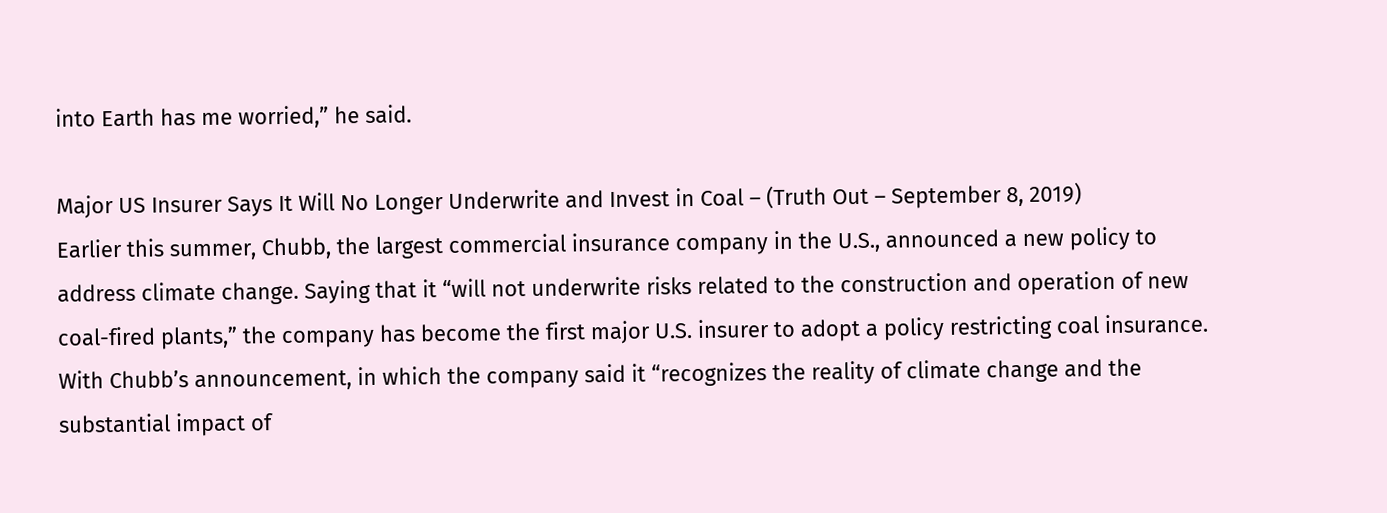into Earth has me worried,” he said.

Major US Insurer Says It Will No Longer Underwrite and Invest in Coal – (Truth Out – September 8, 2019)
Earlier this summer, Chubb, the largest commercial insurance company in the U.S., announced a new policy to address climate change. Saying that it “will not underwrite risks related to the construction and operation of new coal-fired plants,” the company has become the first major U.S. insurer to adopt a policy restricting coal insurance. With Chubb’s announcement, in which the company said it “recognizes the reality of climate change and the substantial impact of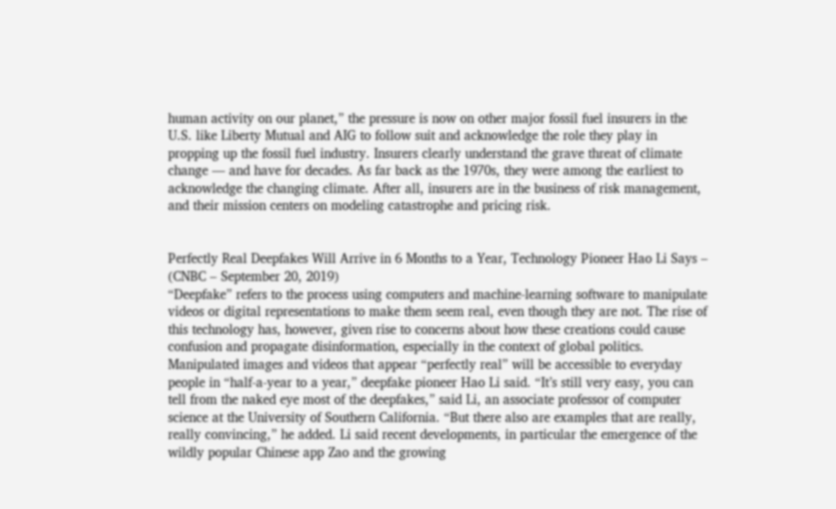human activity on our planet,” the pressure is now on other major fossil fuel insurers in the U.S. like Liberty Mutual and AIG to follow suit and acknowledge the role they play in propping up the fossil fuel industry. Insurers clearly understand the grave threat of climate change — and have for decades. As far back as the 1970s, they were among the earliest to acknowledge the changing climate. After all, insurers are in the business of risk management, and their mission centers on modeling catastrophe and pricing risk.


Perfectly Real Deepfakes Will Arrive in 6 Months to a Year, Technology Pioneer Hao Li Says – (CNBC – September 20, 2019)
“Deepfake” refers to the process using computers and machine-learning software to manipulate videos or digital representations to make them seem real, even though they are not. The rise of this technology has, however, given rise to concerns about how these creations could cause confusion and propagate disinformation, especially in the context of global politics. Manipulated images and videos that appear “perfectly real” will be accessible to everyday people in “half-a-year to a year,” deepfake pioneer Hao Li said. “It’s still very easy, you can tell from the naked eye most of the deepfakes,” said Li, an associate professor of computer science at the University of Southern California. “But there also are examples that are really, really convincing,” he added. Li said recent developments, in particular the emergence of the wildly popular Chinese app Zao and the growing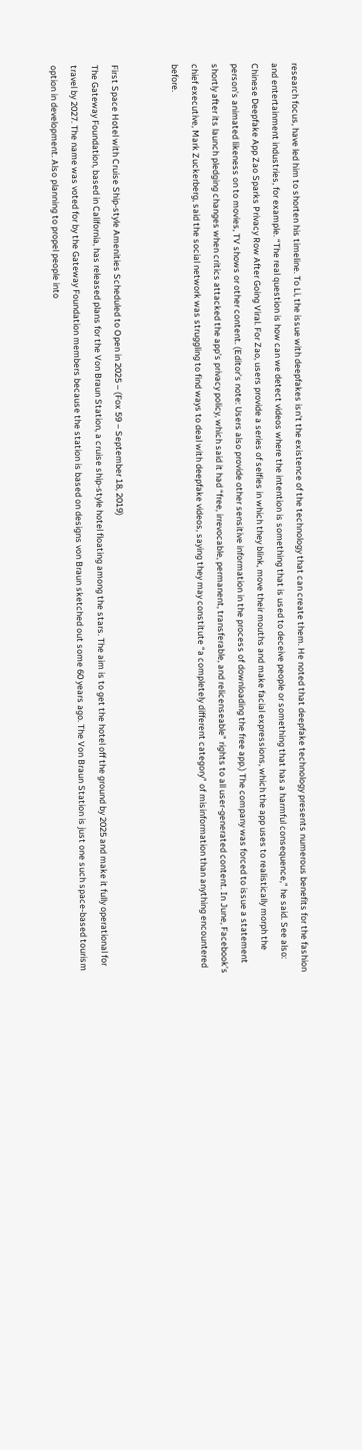research focus, have led him to shorten his timeline. To Li, the issue with deepfakes isn’t the existence of the technology that can create them. He noted that deepfake technology presents numerous benefits for the fashion and entertainment industries, for example. “The real question is how can we detect videos where the intention is something that is used to deceive people or something that has a harmful consequence,” he said. See also: Chinese Deepfake App Zao Sparks Privacy Row After Going Viral. For Zao, users provide a series of selfies in which they blink, move their mouths and make facial expressions, which the app uses to realistically morph the person’s animated likeness on to movies, TV shows or other content. (Editor’s note: Users also provide other sensitive information in the process of downloading the free app.) The company was forced to issue a statement shortly after its launch pledging changes when critics attacked the app’s privacy policy, which said it had “free, irrevocable, permanent, transferable, and relicenseable” rights to all user-generated content. In June, Facebook’s chief executive, Mark Zuckerberg, said the social network was struggling to find ways to deal with deepfake videos, saying they may constitute “a completely different category” of misinformation than anything encountered before.


First Space Hotel with Cruise Ship-style Amenities Scheduled to Open in 2025 – (Fox 59 – September 18, 2019)
The Gateway Foundation, based in California, has released plans for the Von Braun Station, a cruise ship-style hotel floating among the stars. The aim is to get the hotel off the ground by 2025 and make it fully operational for travel by 2027. The name was voted for by the Gateway Foundation members because the station is based on designs von Braun sketched out some 60 years ago. The Von Braun Station is just one such space-based tourism option in development. Also planning to propel people into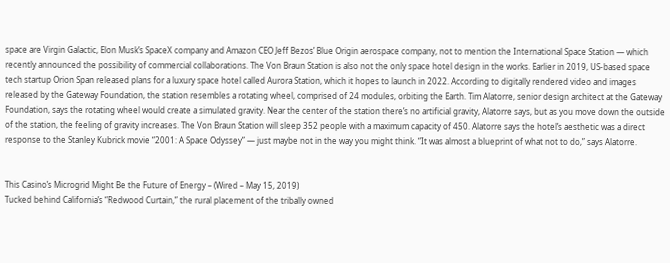space are Virgin Galactic, Elon Musk’s SpaceX company and Amazon CEO Jeff Bezos’ Blue Origin aerospace company, not to mention the International Space Station — which recently announced the possibility of commercial collaborations. The Von Braun Station is also not the only space hotel design in the works. Earlier in 2019, US-based space tech startup Orion Span released plans for a luxury space hotel called Aurora Station, which it hopes to launch in 2022. According to digitally rendered video and images released by the Gateway Foundation, the station resembles a rotating wheel, comprised of 24 modules, orbiting the Earth. Tim Alatorre, senior design architect at the Gateway Foundation, says the rotating wheel would create a simulated gravity. Near the center of the station there’s no artificial gravity, Alatorre says, but as you move down the outside of the station, the feeling of gravity increases. The Von Braun Station will sleep 352 people with a maximum capacity of 450. Alatorre says the hotel’s aesthetic was a direct response to the Stanley Kubrick movie “2001: A Space Odyssey” — just maybe not in the way you might think. “It was almost a blueprint of what not to do,” says Alatorre.


This Casino’s Microgrid Might Be the Future of Energy – (Wired – May 15, 2019)
Tucked behind California’s “Redwood Curtain,” the rural placement of the tribally owned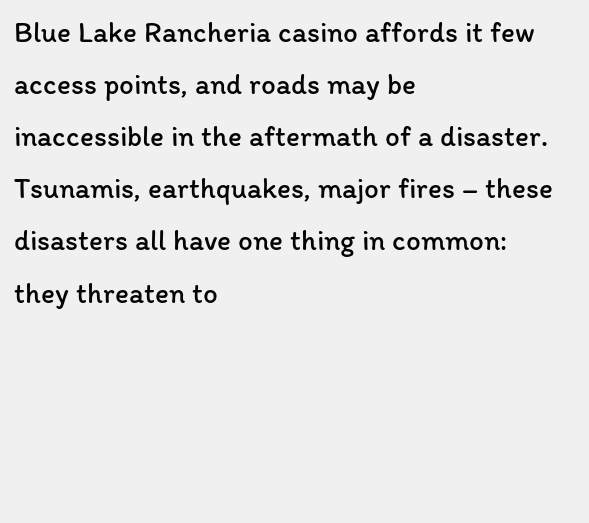Blue Lake Rancheria casino affords it few access points, and roads may be inaccessible in the aftermath of a disaster. Tsunamis, earthquakes, major fires – these disasters all have one thing in common: they threaten to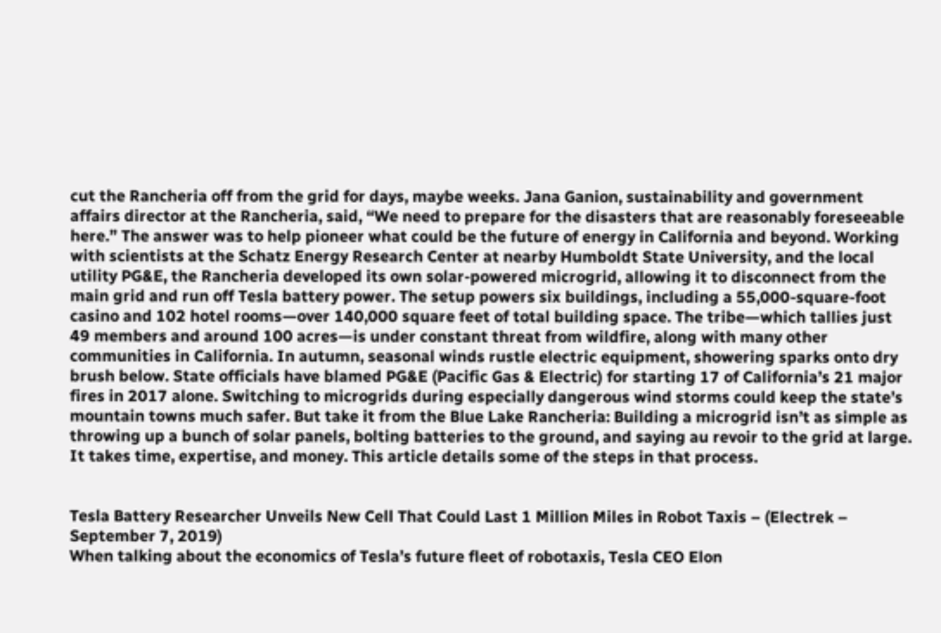cut the Rancheria off from the grid for days, maybe weeks. Jana Ganion, sustainability and government affairs director at the Rancheria, said, “We need to prepare for the disasters that are reasonably foreseeable here.” The answer was to help pioneer what could be the future of energy in California and beyond. Working with scientists at the Schatz Energy Research Center at nearby Humboldt State University, and the local utility PG&E, the Rancheria developed its own solar-powered microgrid, allowing it to disconnect from the main grid and run off Tesla battery power. The setup powers six buildings, including a 55,000-square-foot casino and 102 hotel rooms—over 140,000 square feet of total building space. The tribe—which tallies just 49 members and around 100 acres—is under constant threat from wildfire, along with many other communities in California. In autumn, seasonal winds rustle electric equipment, showering sparks onto dry brush below. State officials have blamed PG&E (Pacific Gas & Electric) for starting 17 of California’s 21 major fires in 2017 alone. Switching to microgrids during especially dangerous wind storms could keep the state’s mountain towns much safer. But take it from the Blue Lake Rancheria: Building a microgrid isn’t as simple as throwing up a bunch of solar panels, bolting batteries to the ground, and saying au revoir to the grid at large. It takes time, expertise, and money. This article details some of the steps in that process.


Tesla Battery Researcher Unveils New Cell That Could Last 1 Million Miles in Robot Taxis – (Electrek – September 7, 2019)
When talking about the economics of Tesla’s future fleet of robotaxis, Tesla CEO Elon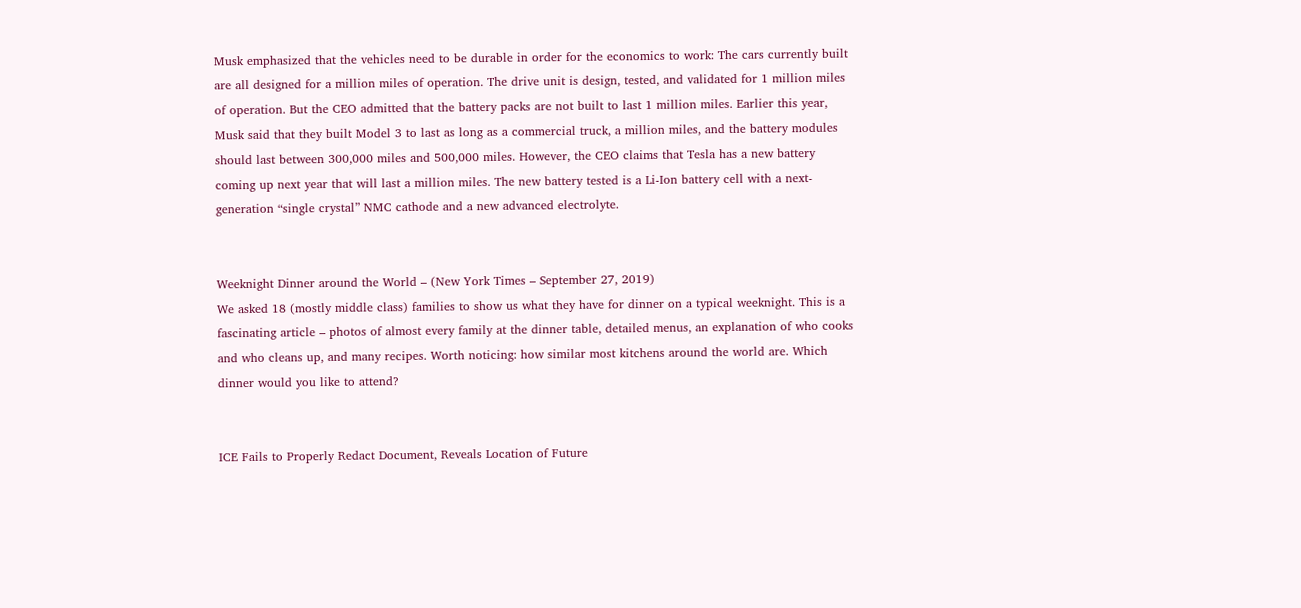Musk emphasized that the vehicles need to be durable in order for the economics to work: The cars currently built are all designed for a million miles of operation. The drive unit is design, tested, and validated for 1 million miles of operation. But the CEO admitted that the battery packs are not built to last 1 million miles. Earlier this year, Musk said that they built Model 3 to last as long as a commercial truck, a million miles, and the battery modules should last between 300,000 miles and 500,000 miles. However, the CEO claims that Tesla has a new battery coming up next year that will last a million miles. The new battery tested is a Li-Ion battery cell with a next-generation “single crystal” NMC cathode and a new advanced electrolyte.


Weeknight Dinner around the World – (New York Times – September 27, 2019)
We asked 18 (mostly middle class) families to show us what they have for dinner on a typical weeknight. This is a fascinating article – photos of almost every family at the dinner table, detailed menus, an explanation of who cooks and who cleans up, and many recipes. Worth noticing: how similar most kitchens around the world are. Which dinner would you like to attend?


ICE Fails to Properly Redact Document, Reveals Location of Future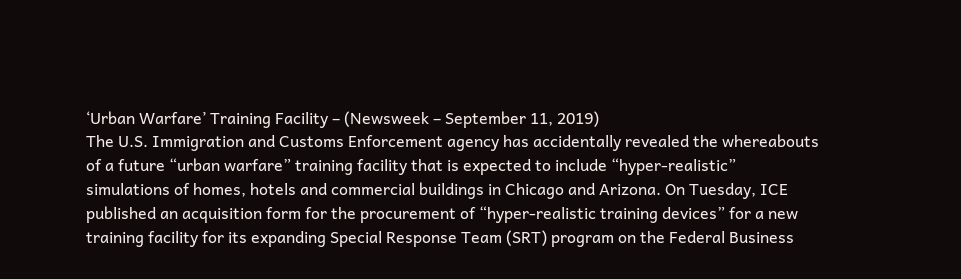‘Urban Warfare’ Training Facility – (Newsweek – September 11, 2019)
The U.S. Immigration and Customs Enforcement agency has accidentally revealed the whereabouts of a future “urban warfare” training facility that is expected to include “hyper-realistic” simulations of homes, hotels and commercial buildings in Chicago and Arizona. On Tuesday, ICE published an acquisition form for the procurement of “hyper-realistic training devices” for a new training facility for its expanding Special Response Team (SRT) program on the Federal Business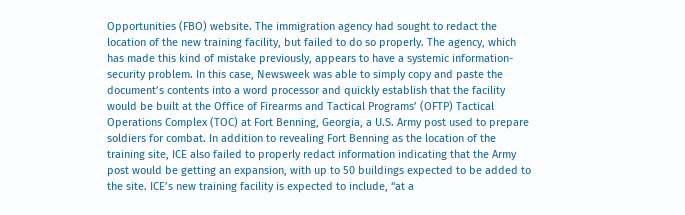Opportunities (FBO) website. The immigration agency had sought to redact the location of the new training facility, but failed to do so properly. The agency, which has made this kind of mistake previously, appears to have a systemic information-security problem. In this case, Newsweek was able to simply copy and paste the document’s contents into a word processor and quickly establish that the facility would be built at the Office of Firearms and Tactical Programs’ (OFTP) Tactical Operations Complex (TOC) at Fort Benning, Georgia, a U.S. Army post used to prepare soldiers for combat. In addition to revealing Fort Benning as the location of the training site, ICE also failed to properly redact information indicating that the Army post would be getting an expansion, with up to 50 buildings expected to be added to the site. ICE’s new training facility is expected to include, “at a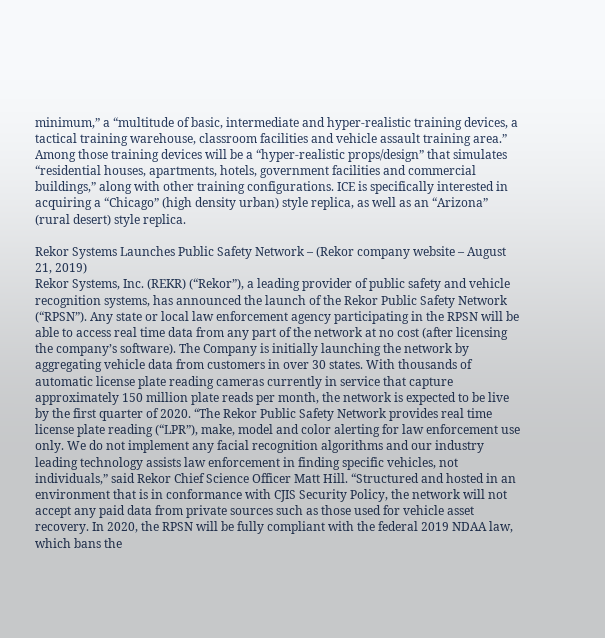minimum,” a “multitude of basic, intermediate and hyper-realistic training devices, a tactical training warehouse, classroom facilities and vehicle assault training area.” Among those training devices will be a “hyper-realistic props/design” that simulates “residential houses, apartments, hotels, government facilities and commercial buildings,” along with other training configurations. ICE is specifically interested in acquiring a “Chicago” (high density urban) style replica, as well as an “Arizona” (rural desert) style replica.

Rekor Systems Launches Public Safety Network – (Rekor company website – August 21, 2019)
Rekor Systems, Inc. (REKR) (“Rekor”), a leading provider of public safety and vehicle recognition systems, has announced the launch of the Rekor Public Safety Network (“RPSN”). Any state or local law enforcement agency participating in the RPSN will be able to access real time data from any part of the network at no cost (after licensing the company’s software). The Company is initially launching the network by aggregating vehicle data from customers in over 30 states. With thousands of automatic license plate reading cameras currently in service that capture approximately 150 million plate reads per month, the network is expected to be live by the first quarter of 2020. “The Rekor Public Safety Network provides real time license plate reading (“LPR”), make, model and color alerting for law enforcement use only. We do not implement any facial recognition algorithms and our industry leading technology assists law enforcement in finding specific vehicles, not individuals,” said Rekor Chief Science Officer Matt Hill. “Structured and hosted in an environment that is in conformance with CJIS Security Policy, the network will not accept any paid data from private sources such as those used for vehicle asset recovery. In 2020, the RPSN will be fully compliant with the federal 2019 NDAA law, which bans the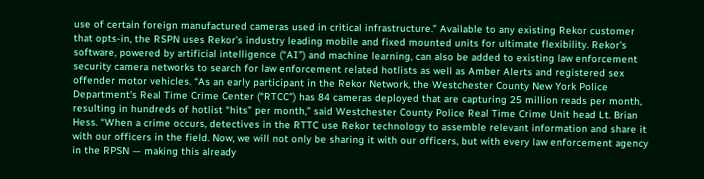use of certain foreign manufactured cameras used in critical infrastructure.” Available to any existing Rekor customer that opts-in, the RSPN uses Rekor’s industry leading mobile and fixed mounted units for ultimate flexibility. Rekor’s software, powered by artificial intelligence (“AI”) and machine learning, can also be added to existing law enforcement security camera networks to search for law enforcement related hotlists as well as Amber Alerts and registered sex offender motor vehicles. “As an early participant in the Rekor Network, the Westchester County New York Police Department’s Real Time Crime Center (“RTCC”) has 84 cameras deployed that are capturing 25 million reads per month, resulting in hundreds of hotlist “hits” per month,” said Westchester County Police Real Time Crime Unit head Lt. Brian Hess. “When a crime occurs, detectives in the RTTC use Rekor technology to assemble relevant information and share it with our officers in the field. Now, we will not only be sharing it with our officers, but with every law enforcement agency in the RPSN — making this already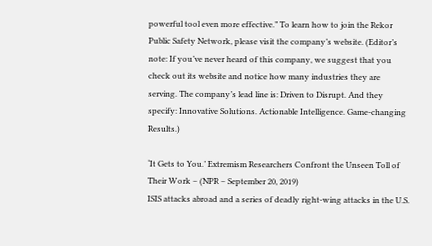powerful tool even more effective.” To learn how to join the Rekor Public Safety Network, please visit the company’s website. (Editor’s note: If you’ve never heard of this company, we suggest that you check out its website and notice how many industries they are serving. The company’s lead line is: Driven to Disrupt. And they specify: Innovative Solutions. Actionable Intelligence. Game-changing Results.)

‘It Gets to You.’ Extremism Researchers Confront the Unseen Toll of Their Work – (NPR – September 20, 2019)
ISIS attacks abroad and a series of deadly right-wing attacks in the U.S.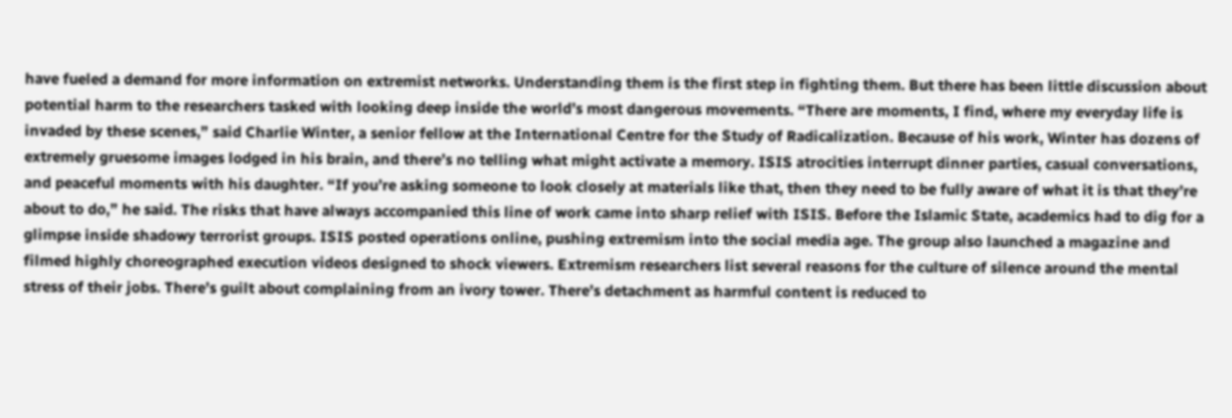have fueled a demand for more information on extremist networks. Understanding them is the first step in fighting them. But there has been little discussion about potential harm to the researchers tasked with looking deep inside the world’s most dangerous movements. “There are moments, I find, where my everyday life is invaded by these scenes,” said Charlie Winter, a senior fellow at the International Centre for the Study of Radicalization. Because of his work, Winter has dozens of extremely gruesome images lodged in his brain, and there’s no telling what might activate a memory. ISIS atrocities interrupt dinner parties, casual conversations, and peaceful moments with his daughter. “If you’re asking someone to look closely at materials like that, then they need to be fully aware of what it is that they’re about to do,” he said. The risks that have always accompanied this line of work came into sharp relief with ISIS. Before the Islamic State, academics had to dig for a glimpse inside shadowy terrorist groups. ISIS posted operations online, pushing extremism into the social media age. The group also launched a magazine and filmed highly choreographed execution videos designed to shock viewers. Extremism researchers list several reasons for the culture of silence around the mental stress of their jobs. There’s guilt about complaining from an ivory tower. There’s detachment as harmful content is reduced to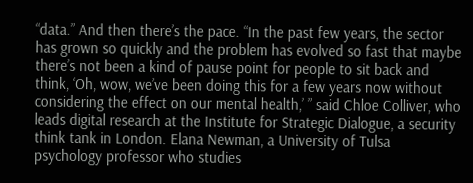“data.” And then there’s the pace. “In the past few years, the sector has grown so quickly and the problem has evolved so fast that maybe there’s not been a kind of pause point for people to sit back and think, ‘Oh, wow, we’ve been doing this for a few years now without considering the effect on our mental health,’ ” said Chloe Colliver, who leads digital research at the Institute for Strategic Dialogue, a security think tank in London. Elana Newman, a University of Tulsa psychology professor who studies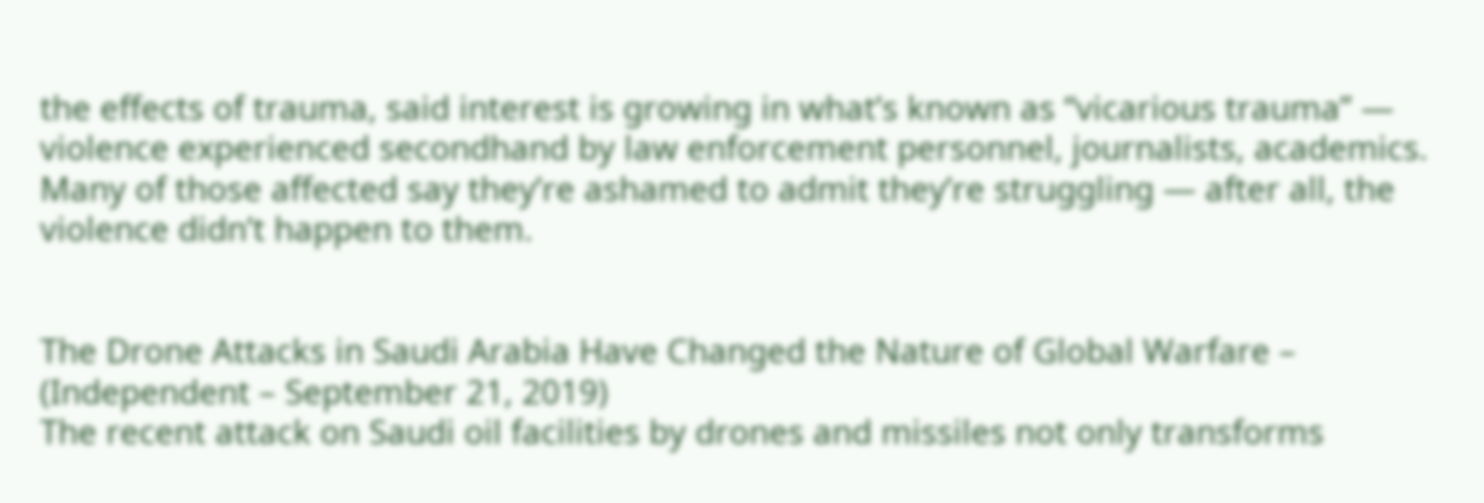the effects of trauma, said interest is growing in what’s known as “vicarious trauma” — violence experienced secondhand by law enforcement personnel, journalists, academics. Many of those affected say they’re ashamed to admit they’re struggling — after all, the violence didn’t happen to them.


The Drone Attacks in Saudi Arabia Have Changed the Nature of Global Warfare – (Independent – September 21, 2019)
The recent attack on Saudi oil facilities by drones and missiles not only transforms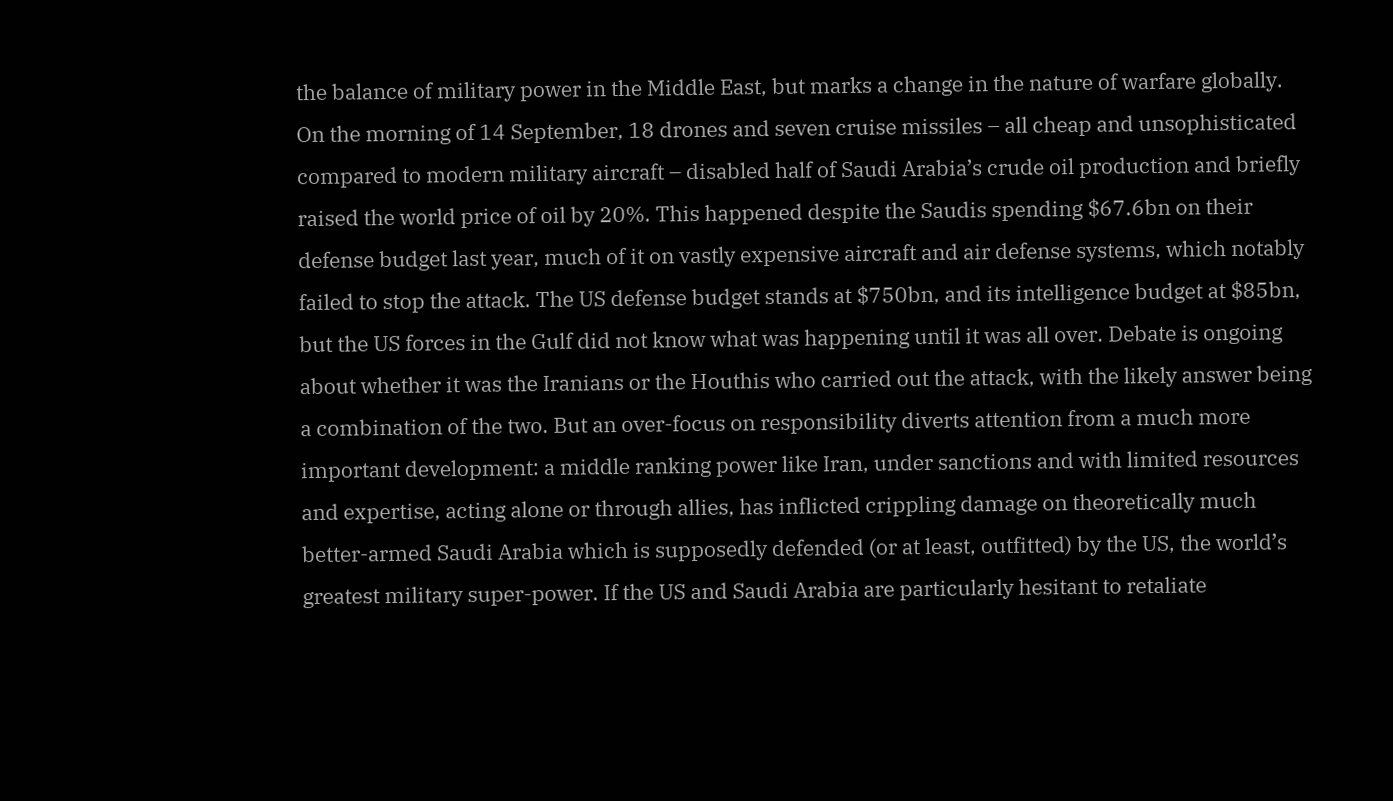the balance of military power in the Middle East, but marks a change in the nature of warfare globally. On the morning of 14 September, 18 drones and seven cruise missiles – all cheap and unsophisticated compared to modern military aircraft – disabled half of Saudi Arabia’s crude oil production and briefly raised the world price of oil by 20%. This happened despite the Saudis spending $67.6bn on their defense budget last year, much of it on vastly expensive aircraft and air defense systems, which notably failed to stop the attack. The US defense budget stands at $750bn, and its intelligence budget at $85bn, but the US forces in the Gulf did not know what was happening until it was all over. Debate is ongoing about whether it was the Iranians or the Houthis who carried out the attack, with the likely answer being a combination of the two. But an over-focus on responsibility diverts attention from a much more important development: a middle ranking power like Iran, under sanctions and with limited resources and expertise, acting alone or through allies, has inflicted crippling damage on theoretically much better-armed Saudi Arabia which is supposedly defended (or at least, outfitted) by the US, the world’s greatest military super-power. If the US and Saudi Arabia are particularly hesitant to retaliate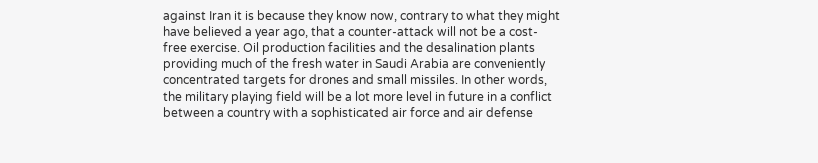against Iran it is because they know now, contrary to what they might have believed a year ago, that a counter-attack will not be a cost-free exercise. Oil production facilities and the desalination plants providing much of the fresh water in Saudi Arabia are conveniently concentrated targets for drones and small missiles. In other words, the military playing field will be a lot more level in future in a conflict between a country with a sophisticated air force and air defense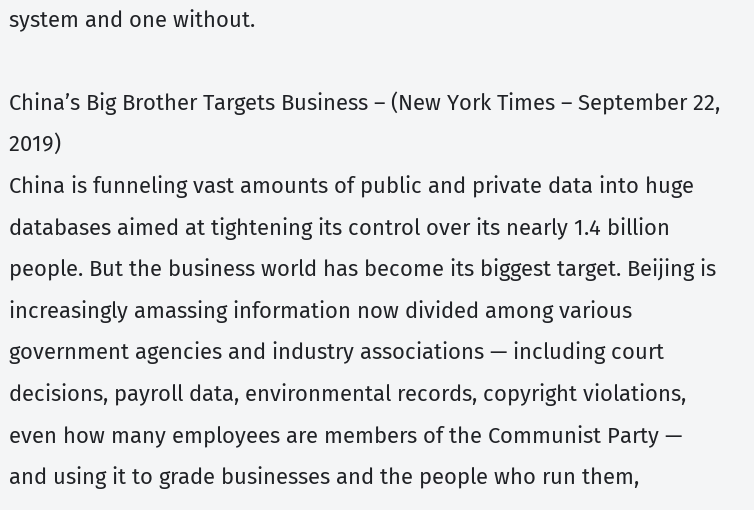system and one without.

China’s Big Brother Targets Business – (New York Times – September 22, 2019)
China is funneling vast amounts of public and private data into huge databases aimed at tightening its control over its nearly 1.4 billion people. But the business world has become its biggest target. Beijing is increasingly amassing information now divided among various government agencies and industry associations — including court decisions, payroll data, environmental records, copyright violations, even how many employees are members of the Communist Party — and using it to grade businesses and the people who run them,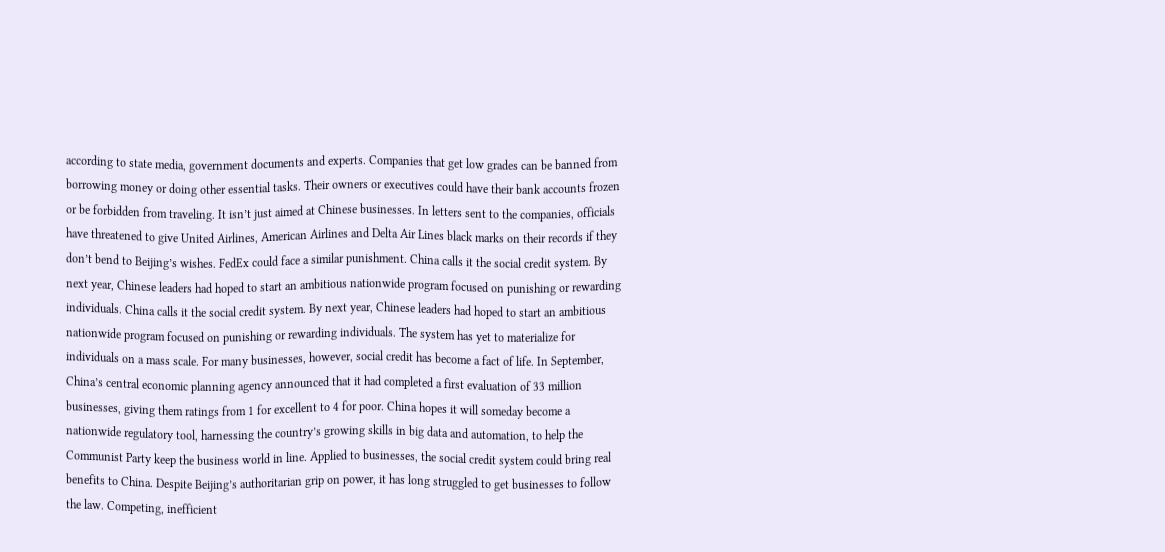according to state media, government documents and experts. Companies that get low grades can be banned from borrowing money or doing other essential tasks. Their owners or executives could have their bank accounts frozen or be forbidden from traveling. It isn’t just aimed at Chinese businesses. In letters sent to the companies, officials have threatened to give United Airlines, American Airlines and Delta Air Lines black marks on their records if they don’t bend to Beijing’s wishes. FedEx could face a similar punishment. China calls it the social credit system. By next year, Chinese leaders had hoped to start an ambitious nationwide program focused on punishing or rewarding individuals. China calls it the social credit system. By next year, Chinese leaders had hoped to start an ambitious nationwide program focused on punishing or rewarding individuals. The system has yet to materialize for individuals on a mass scale. For many businesses, however, social credit has become a fact of life. In September, China’s central economic planning agency announced that it had completed a first evaluation of 33 million businesses, giving them ratings from 1 for excellent to 4 for poor. China hopes it will someday become a nationwide regulatory tool, harnessing the country’s growing skills in big data and automation, to help the Communist Party keep the business world in line. Applied to businesses, the social credit system could bring real benefits to China. Despite Beijing’s authoritarian grip on power, it has long struggled to get businesses to follow the law. Competing, inefficient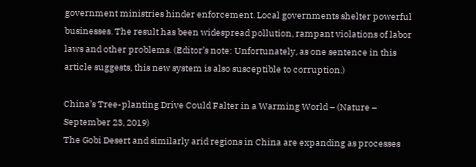government ministries hinder enforcement. Local governments shelter powerful businesses. The result has been widespread pollution, rampant violations of labor laws and other problems. (Editor’s note: Unfortunately, as one sentence in this article suggests, this new system is also susceptible to corruption.)

China’s Tree-planting Drive Could Falter in a Warming World – (Nature – September 23, 2019)
The Gobi Desert and similarly arid regions in China are expanding as processes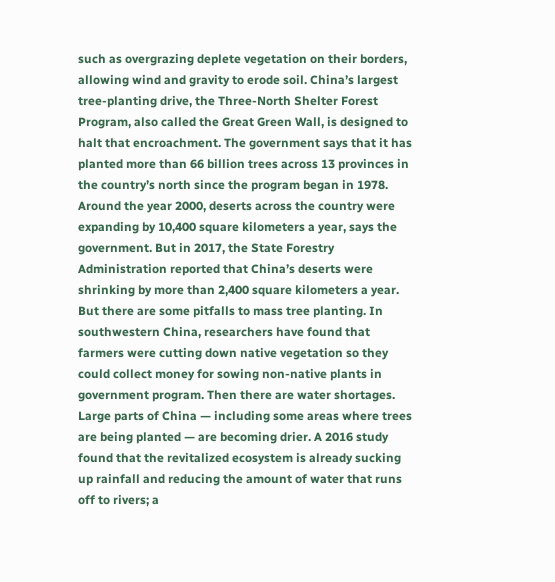such as overgrazing deplete vegetation on their borders, allowing wind and gravity to erode soil. China’s largest tree-planting drive, the Three-North Shelter Forest Program, also called the Great Green Wall, is designed to halt that encroachment. The government says that it has planted more than 66 billion trees across 13 provinces in the country’s north since the program began in 1978. Around the year 2000, deserts across the country were expanding by 10,400 square kilometers a year, says the government. But in 2017, the State Forestry Administration reported that China’s deserts were shrinking by more than 2,400 square kilometers a year. But there are some pitfalls to mass tree planting. In southwestern China, researchers have found that farmers were cutting down native vegetation so they could collect money for sowing non-native plants in government program. Then there are water shortages. Large parts of China — including some areas where trees are being planted — are becoming drier. A 2016 study found that the revitalized ecosystem is already sucking up rainfall and reducing the amount of water that runs off to rivers; a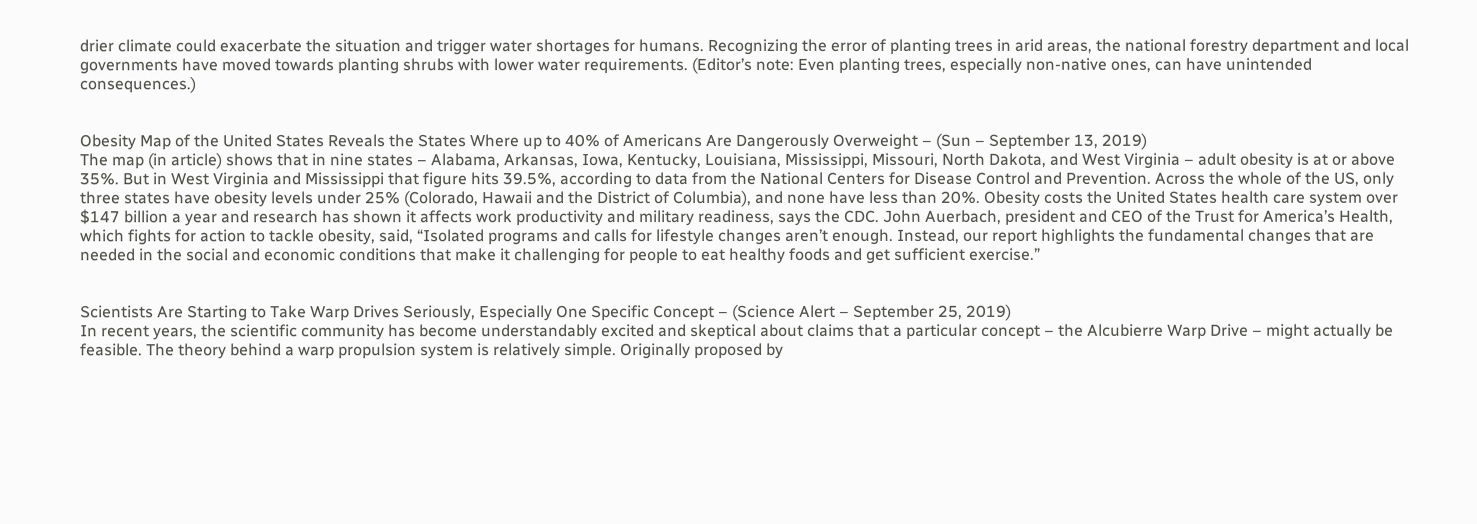drier climate could exacerbate the situation and trigger water shortages for humans. Recognizing the error of planting trees in arid areas, the national forestry department and local governments have moved towards planting shrubs with lower water requirements. (Editor’s note: Even planting trees, especially non-native ones, can have unintended consequences.)


Obesity Map of the United States Reveals the States Where up to 40% of Americans Are Dangerously Overweight – (Sun – September 13, 2019)
The map (in article) shows that in nine states – Alabama, Arkansas, Iowa, Kentucky, Louisiana, Mississippi, Missouri, North Dakota, and West Virginia – adult obesity is at or above 35%. But in West Virginia and Mississippi that figure hits 39.5%, according to data from the National Centers for Disease Control and Prevention. Across the whole of the US, only three states have obesity levels under 25% (Colorado, Hawaii and the District of Columbia), and none have less than 20%. Obesity costs the United States health care system over $147 billion a year and research has shown it affects work productivity and military readiness, says the CDC. John Auerbach, president and CEO of the Trust for America’s Health, which fights for action to tackle obesity, said, “Isolated programs and calls for lifestyle changes aren’t enough. Instead, our report highlights the fundamental changes that are needed in the social and economic conditions that make it challenging for people to eat healthy foods and get sufficient exercise.”


Scientists Are Starting to Take Warp Drives Seriously, Especially One Specific Concept – (Science Alert – September 25, 2019)
In recent years, the scientific community has become understandably excited and skeptical about claims that a particular concept – the Alcubierre Warp Drive – might actually be feasible. The theory behind a warp propulsion system is relatively simple. Originally proposed by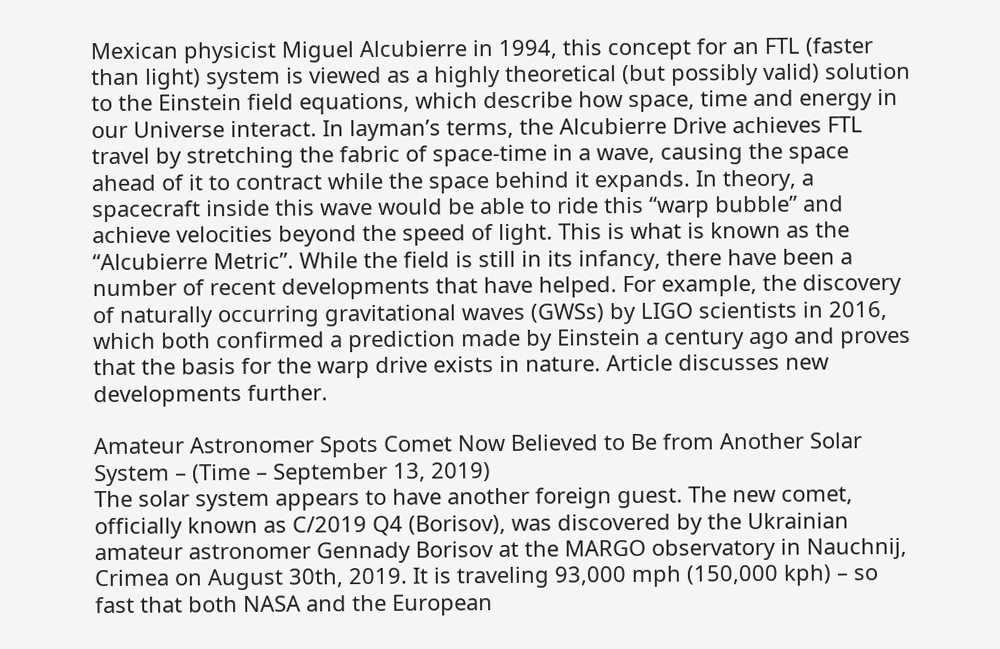Mexican physicist Miguel Alcubierre in 1994, this concept for an FTL (faster than light) system is viewed as a highly theoretical (but possibly valid) solution to the Einstein field equations, which describe how space, time and energy in our Universe interact. In layman’s terms, the Alcubierre Drive achieves FTL travel by stretching the fabric of space-time in a wave, causing the space ahead of it to contract while the space behind it expands. In theory, a spacecraft inside this wave would be able to ride this “warp bubble” and achieve velocities beyond the speed of light. This is what is known as the “Alcubierre Metric”. While the field is still in its infancy, there have been a number of recent developments that have helped. For example, the discovery of naturally occurring gravitational waves (GWSs) by LIGO scientists in 2016, which both confirmed a prediction made by Einstein a century ago and proves that the basis for the warp drive exists in nature. Article discusses new developments further.

Amateur Astronomer Spots Comet Now Believed to Be from Another Solar System – (Time – September 13, 2019)
The solar system appears to have another foreign guest. The new comet, officially known as C/2019 Q4 (Borisov), was discovered by the Ukrainian amateur astronomer Gennady Borisov at the MARGO observatory in Nauchnij, Crimea on August 30th, 2019. It is traveling 93,000 mph (150,000 kph) – so fast that both NASA and the European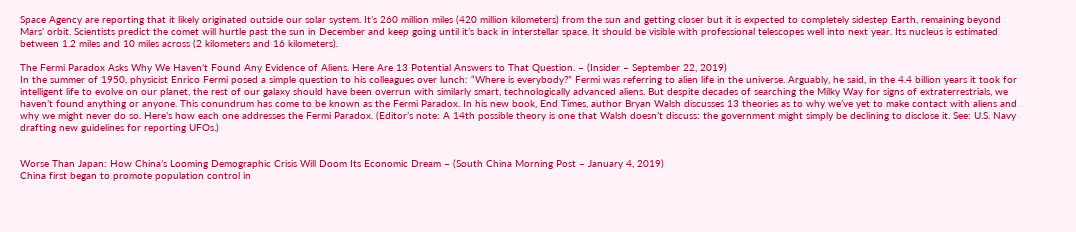Space Agency are reporting that it likely originated outside our solar system. It’s 260 million miles (420 million kilometers) from the sun and getting closer but it is expected to completely sidestep Earth, remaining beyond Mars’ orbit. Scientists predict the comet will hurtle past the sun in December and keep going until it’s back in interstellar space. It should be visible with professional telescopes well into next year. Its nucleus is estimated between 1.2 miles and 10 miles across (2 kilometers and 16 kilometers).

The Fermi Paradox Asks Why We Haven’t Found Any Evidence of Aliens. Here Are 13 Potential Answers to That Question. – (Insider – September 22, 2019)
In the summer of 1950, physicist Enrico Fermi posed a simple question to his colleagues over lunch: “Where is everybody?” Fermi was referring to alien life in the universe. Arguably, he said, in the 4.4 billion years it took for intelligent life to evolve on our planet, the rest of our galaxy should have been overrun with similarly smart, technologically advanced aliens. But despite decades of searching the Milky Way for signs of extraterrestrials, we haven’t found anything or anyone. This conundrum has come to be known as the Fermi Paradox. In his new book, End Times, author Bryan Walsh discusses 13 theories as to why we’ve yet to make contact with aliens and why we might never do so. Here’s how each one addresses the Fermi Paradox. (Editor’s note: A 14th possible theory is one that Walsh doesn’t discuss: the government might simply be declining to disclose it. See: U.S. Navy drafting new guidelines for reporting UFOs.)


Worse Than Japan: How China’s Looming Demographic Crisis Will Doom Its Economic Dream – (South China Morning Post – January 4, 2019)
China first began to promote population control in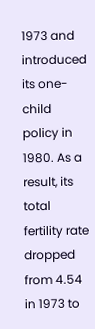1973 and introduced its one-child policy in 1980. As a result, its total fertility rate dropped from 4.54 in 1973 to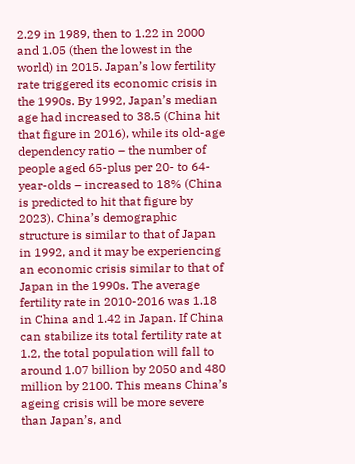2.29 in 1989, then to 1.22 in 2000 and 1.05 (then the lowest in the world) in 2015. Japan’s low fertility rate triggered its economic crisis in the 1990s. By 1992, Japan’s median age had increased to 38.5 (China hit that figure in 2016), while its old-age dependency ratio – the number of people aged 65-plus per 20- to 64-year-olds – increased to 18% (China is predicted to hit that figure by 2023). China’s demographic structure is similar to that of Japan in 1992, and it may be experiencing an economic crisis similar to that of Japan in the 1990s. The average fertility rate in 2010-2016 was 1.18 in China and 1.42 in Japan. If China can stabilize its total fertility rate at 1.2, the total population will fall to around 1.07 billion by 2050 and 480 million by 2100. This means China’s ageing crisis will be more severe than Japan’s, and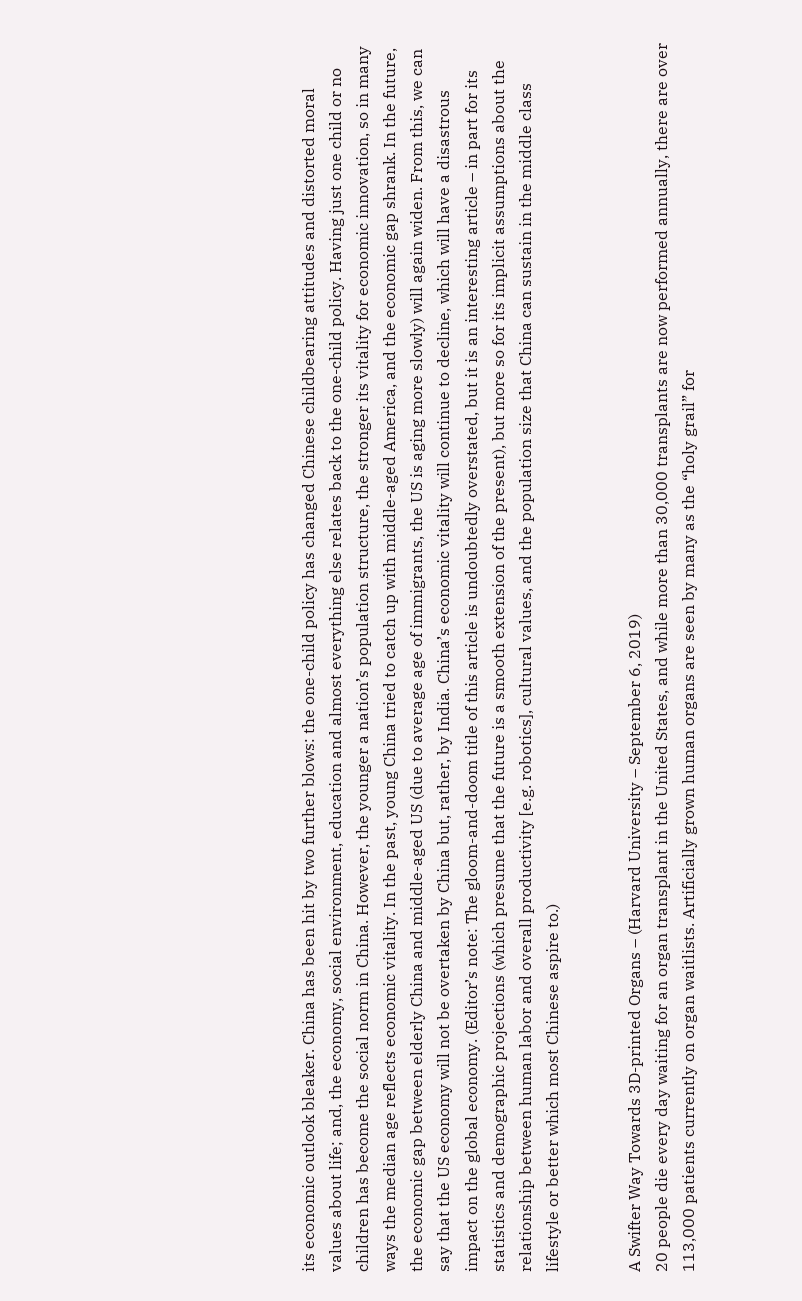its economic outlook bleaker. China has been hit by two further blows: the one-child policy has changed Chinese childbearing attitudes and distorted moral values about life; and, the economy, social environment, education and almost everything else relates back to the one-child policy. Having just one child or no children has become the social norm in China. However, the younger a nation’s population structure, the stronger its vitality for economic innovation, so in many ways the median age reflects economic vitality. In the past, young China tried to catch up with middle-aged America, and the economic gap shrank. In the future, the economic gap between elderly China and middle-aged US (due to average age of immigrants, the US is aging more slowly) will again widen. From this, we can say that the US economy will not be overtaken by China but, rather, by India. China’s economic vitality will continue to decline, which will have a disastrous impact on the global economy. (Editor’s note: The gloom-and-doom title of this article is undoubtedly overstated, but it is an interesting article – in part for its statistics and demographic projections (which presume that the future is a smooth extension of the present), but more so for its implicit assumptions about the relationship between human labor and overall productivity [e.g. robotics], cultural values, and the population size that China can sustain in the middle class lifestyle or better which most Chinese aspire to.)


A Swifter Way Towards 3D-printed Organs – (Harvard University – September 6, 2019)
20 people die every day waiting for an organ transplant in the United States, and while more than 30,000 transplants are now performed annually, there are over 113,000 patients currently on organ waitlists. Artificially grown human organs are seen by many as the “holy grail” for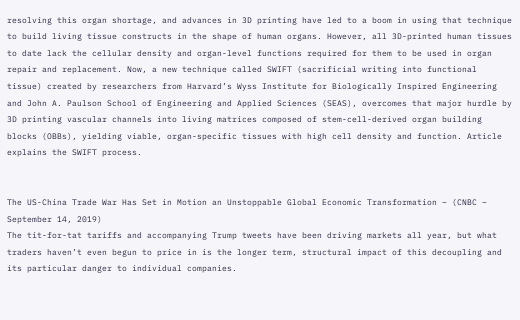resolving this organ shortage, and advances in 3D printing have led to a boom in using that technique to build living tissue constructs in the shape of human organs. However, all 3D-printed human tissues to date lack the cellular density and organ-level functions required for them to be used in organ repair and replacement. Now, a new technique called SWIFT (sacrificial writing into functional tissue) created by researchers from Harvard’s Wyss Institute for Biologically Inspired Engineering and John A. Paulson School of Engineering and Applied Sciences (SEAS), overcomes that major hurdle by 3D printing vascular channels into living matrices composed of stem-cell-derived organ building blocks (OBBs), yielding viable, organ-specific tissues with high cell density and function. Article explains the SWIFT process.


The US-China Trade War Has Set in Motion an Unstoppable Global Economic Transformation – (CNBC – September 14, 2019)
The tit-for-tat tariffs and accompanying Trump tweets have been driving markets all year, but what traders haven’t even begun to price in is the longer term, structural impact of this decoupling and its particular danger to individual companies.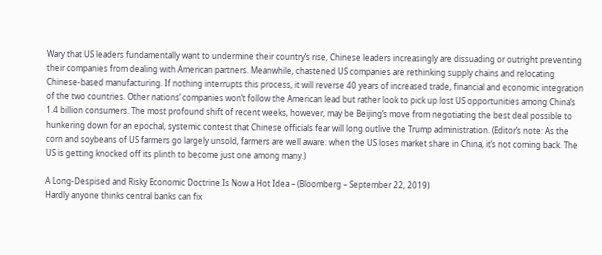Wary that US leaders fundamentally want to undermine their country’s rise, Chinese leaders increasingly are dissuading or outright preventing their companies from dealing with American partners. Meanwhile, chastened US companies are rethinking supply chains and relocating Chinese-based manufacturing. If nothing interrupts this process, it will reverse 40 years of increased trade, financial and economic integration of the two countries. Other nations’ companies won’t follow the American lead but rather look to pick up lost US opportunities among China’s 1.4 billion consumers. The most profound shift of recent weeks, however, may be Beijing’s move from negotiating the best deal possible to hunkering down for an epochal, systemic contest that Chinese officials fear will long outlive the Trump administration. (Editor’s note: As the corn and soybeans of US farmers go largely unsold, farmers are well aware: when the US loses market share in China, it’s not coming back. The US is getting knocked off its plinth to become just one among many.)

A Long-Despised and Risky Economic Doctrine Is Now a Hot Idea – (Bloomberg – September 22, 2019)
Hardly anyone thinks central banks can fix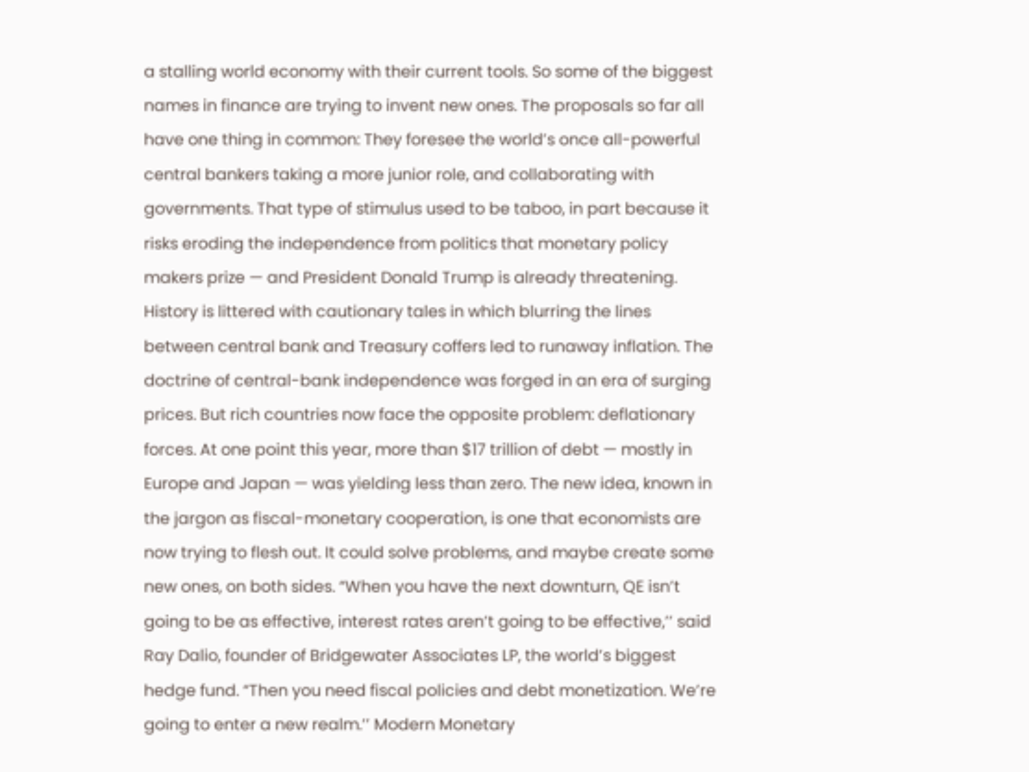a stalling world economy with their current tools. So some of the biggest names in finance are trying to invent new ones. The proposals so far all have one thing in common: They foresee the world’s once all-powerful central bankers taking a more junior role, and collaborating with governments. That type of stimulus used to be taboo, in part because it risks eroding the independence from politics that monetary policy makers prize — and President Donald Trump is already threatening. History is littered with cautionary tales in which blurring the lines between central bank and Treasury coffers led to runaway inflation. The doctrine of central-bank independence was forged in an era of surging prices. But rich countries now face the opposite problem: deflationary forces. At one point this year, more than $17 trillion of debt — mostly in Europe and Japan — was yielding less than zero. The new idea, known in the jargon as fiscal-monetary cooperation, is one that economists are now trying to flesh out. It could solve problems, and maybe create some new ones, on both sides. “When you have the next downturn, QE isn’t going to be as effective, interest rates aren’t going to be effective,’’ said Ray Dalio, founder of Bridgewater Associates LP, the world’s biggest hedge fund. “Then you need fiscal policies and debt monetization. We’re going to enter a new realm.’’ Modern Monetary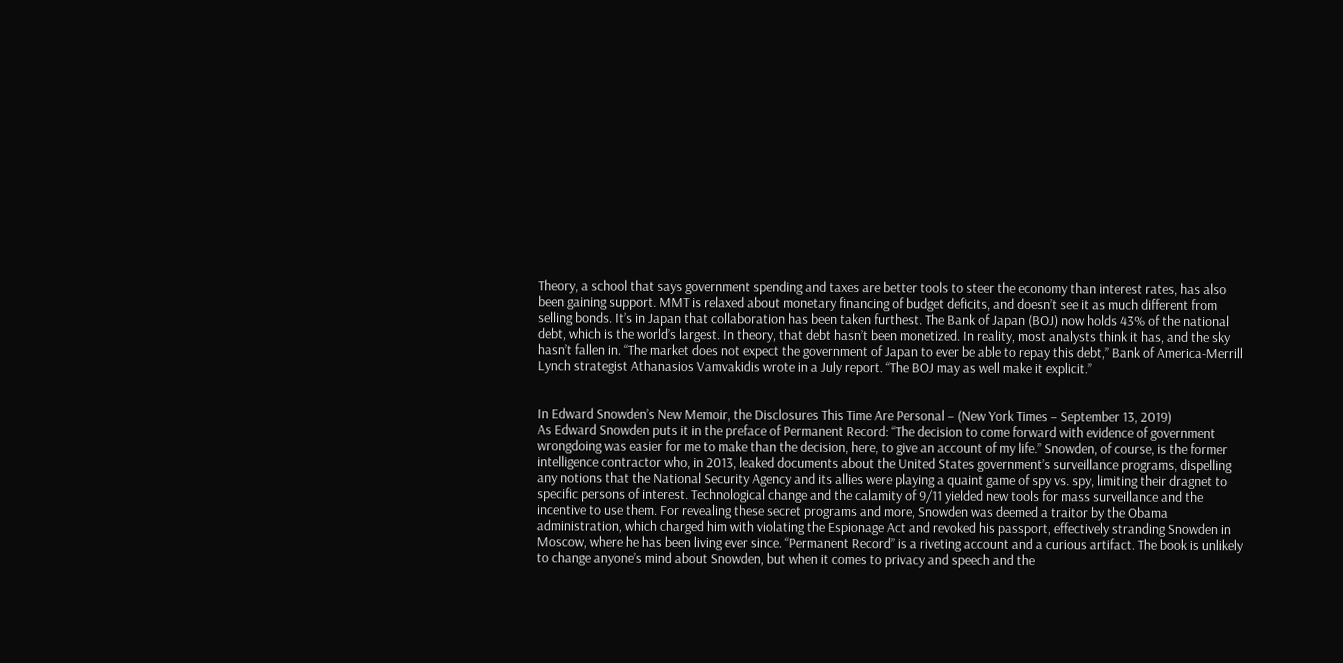Theory, a school that says government spending and taxes are better tools to steer the economy than interest rates, has also been gaining support. MMT is relaxed about monetary financing of budget deficits, and doesn’t see it as much different from selling bonds. It’s in Japan that collaboration has been taken furthest. The Bank of Japan (BOJ) now holds 43% of the national debt, which is the world’s largest. In theory, that debt hasn’t been monetized. In reality, most analysts think it has, and the sky hasn’t fallen in. “The market does not expect the government of Japan to ever be able to repay this debt,’’ Bank of America-Merrill Lynch strategist Athanasios Vamvakidis wrote in a July report. “The BOJ may as well make it explicit.’’


In Edward Snowden’s New Memoir, the Disclosures This Time Are Personal – (New York Times – September 13, 2019)
As Edward Snowden puts it in the preface of Permanent Record: “The decision to come forward with evidence of government wrongdoing was easier for me to make than the decision, here, to give an account of my life.” Snowden, of course, is the former intelligence contractor who, in 2013, leaked documents about the United States government’s surveillance programs, dispelling any notions that the National Security Agency and its allies were playing a quaint game of spy vs. spy, limiting their dragnet to specific persons of interest. Technological change and the calamity of 9/11 yielded new tools for mass surveillance and the incentive to use them. For revealing these secret programs and more, Snowden was deemed a traitor by the Obama administration, which charged him with violating the Espionage Act and revoked his passport, effectively stranding Snowden in Moscow, where he has been living ever since. “Permanent Record” is a riveting account and a curious artifact. The book is unlikely to change anyone’s mind about Snowden, but when it comes to privacy and speech and the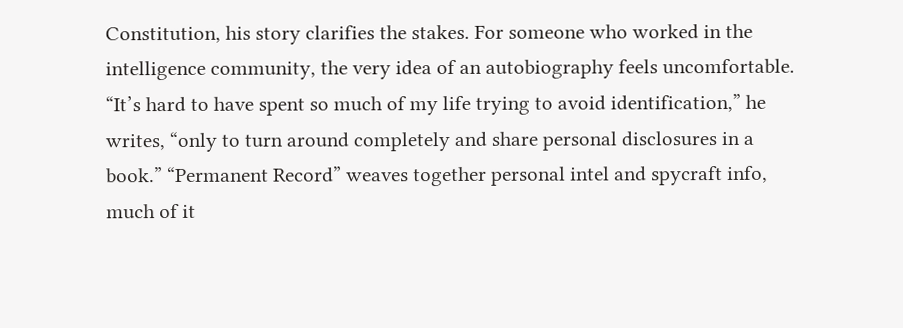Constitution, his story clarifies the stakes. For someone who worked in the intelligence community, the very idea of an autobiography feels uncomfortable. “It’s hard to have spent so much of my life trying to avoid identification,” he writes, “only to turn around completely and share personal disclosures in a book.” “Permanent Record” weaves together personal intel and spycraft info, much of it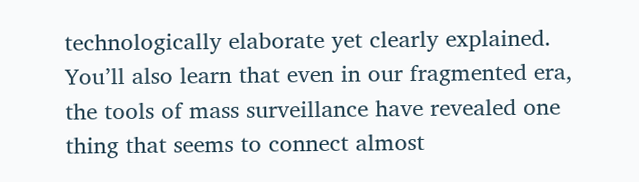technologically elaborate yet clearly explained. You’ll also learn that even in our fragmented era, the tools of mass surveillance have revealed one thing that seems to connect almost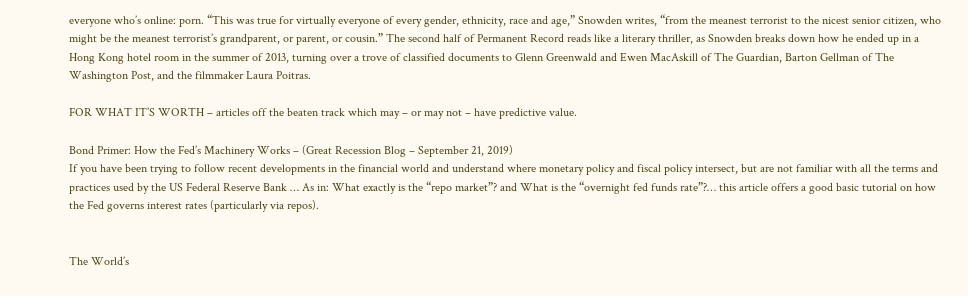everyone who’s online: porn. “This was true for virtually everyone of every gender, ethnicity, race and age,” Snowden writes, “from the meanest terrorist to the nicest senior citizen, who might be the meanest terrorist’s grandparent, or parent, or cousin.” The second half of Permanent Record reads like a literary thriller, as Snowden breaks down how he ended up in a Hong Kong hotel room in the summer of 2013, turning over a trove of classified documents to Glenn Greenwald and Ewen MacAskill of The Guardian, Barton Gellman of The Washington Post, and the filmmaker Laura Poitras.

FOR WHAT IT’S WORTH – articles off the beaten track which may – or may not – have predictive value.

Bond Primer: How the Fed’s Machinery Works – (Great Recession Blog – September 21, 2019)
If you have been trying to follow recent developments in the financial world and understand where monetary policy and fiscal policy intersect, but are not familiar with all the terms and practices used by the US Federal Reserve Bank … As in: What exactly is the “repo market”? and What is the “overnight fed funds rate”?… this article offers a good basic tutorial on how the Fed governs interest rates (particularly via repos).


The World’s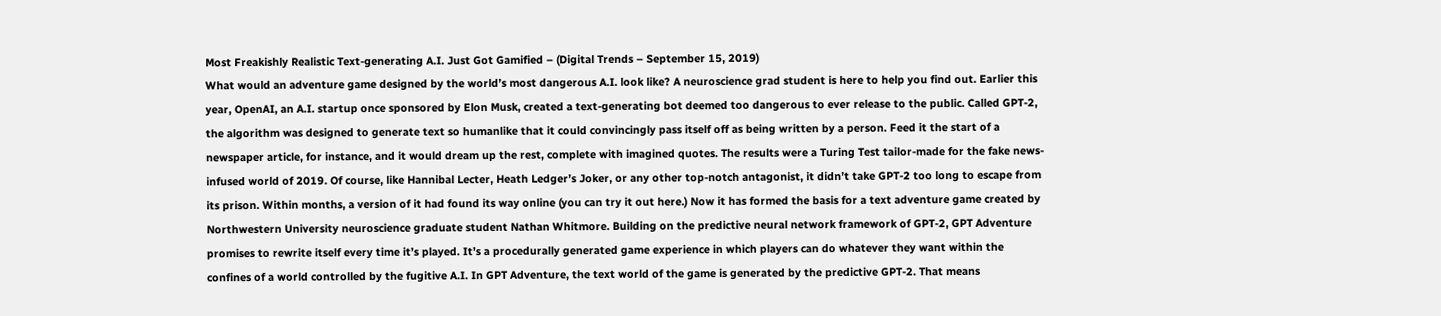Most Freakishly Realistic Text-generating A.I. Just Got Gamified – (Digital Trends – September 15, 2019)
What would an adventure game designed by the world’s most dangerous A.I. look like? A neuroscience grad student is here to help you find out. Earlier this year, OpenAI, an A.I. startup once sponsored by Elon Musk, created a text-generating bot deemed too dangerous to ever release to the public. Called GPT-2, the algorithm was designed to generate text so humanlike that it could convincingly pass itself off as being written by a person. Feed it the start of a newspaper article, for instance, and it would dream up the rest, complete with imagined quotes. The results were a Turing Test tailor-made for the fake news-infused world of 2019. Of course, like Hannibal Lecter, Heath Ledger’s Joker, or any other top-notch antagonist, it didn’t take GPT-2 too long to escape from its prison. Within months, a version of it had found its way online (you can try it out here.) Now it has formed the basis for a text adventure game created by Northwestern University neuroscience graduate student Nathan Whitmore. Building on the predictive neural network framework of GPT-2, GPT Adventure promises to rewrite itself every time it’s played. It’s a procedurally generated game experience in which players can do whatever they want within the confines of a world controlled by the fugitive A.I. In GPT Adventure, the text world of the game is generated by the predictive GPT-2. That means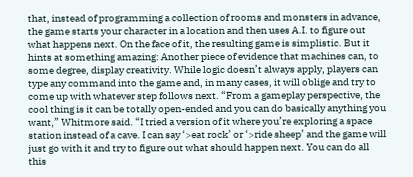that, instead of programming a collection of rooms and monsters in advance, the game starts your character in a location and then uses A.I. to figure out what happens next. On the face of it, the resulting game is simplistic. But it hints at something amazing: Another piece of evidence that machines can, to some degree, display creativity. While logic doesn’t always apply, players can type any command into the game and, in many cases, it will oblige and try to come up with whatever step follows next. “From a gameplay perspective, the cool thing is it can be totally open-ended and you can do basically anything you want,” Whitmore said. “I tried a version of it where you’re exploring a space station instead of a cave. I can say ‘>eat rock’ or ‘>ride sheep’ and the game will just go with it and try to figure out what should happen next. You can do all this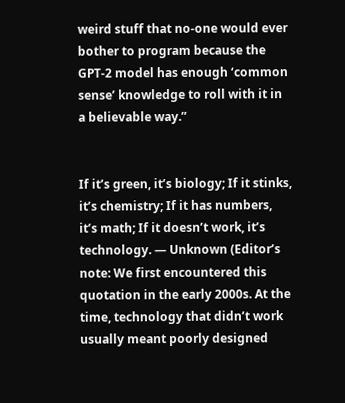weird stuff that no-one would ever bother to program because the GPT-2 model has enough ‘common sense’ knowledge to roll with it in a believable way.”


If it’s green, it’s biology; If it stinks, it’s chemistry; If it has numbers, it’s math; If it doesn’t work, it’s technology. — Unknown (Editor’s note: We first encountered this quotation in the early 2000s. At the time, technology that didn’t work usually meant poorly designed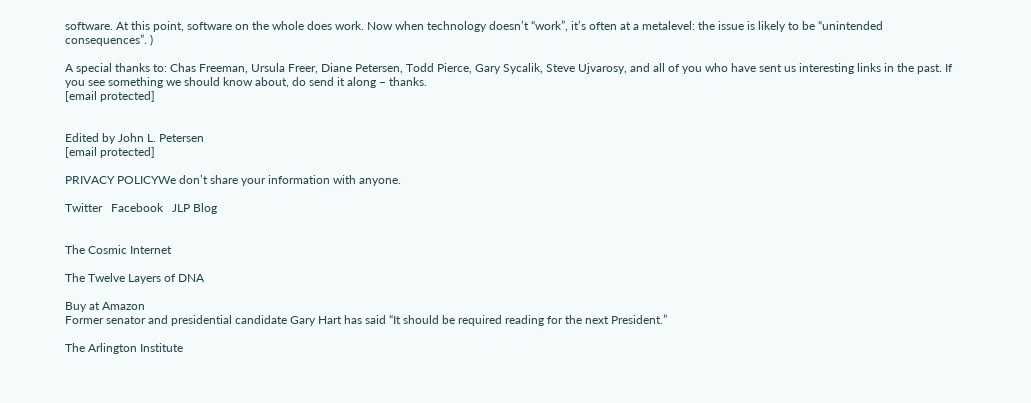software. At this point, software on the whole does work. Now when technology doesn’t “work”, it’s often at a metalevel: the issue is likely to be “unintended consequences”. )

A special thanks to: Chas Freeman, Ursula Freer, Diane Petersen, Todd Pierce, Gary Sycalik, Steve Ujvarosy, and all of you who have sent us interesting links in the past. If you see something we should know about, do send it along – thanks.
[email protected]


Edited by John L. Petersen
[email protected]

PRIVACY POLICYWe don’t share your information with anyone.

Twitter   Facebook   JLP Blog


The Cosmic Internet

The Twelve Layers of DNA

Buy at Amazon
Former senator and presidential candidate Gary Hart has said “It should be required reading for the next President.”

The Arlington Institute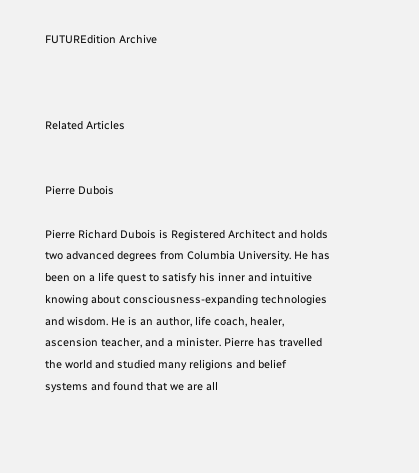FUTUREdition Archive



Related Articles


Pierre Dubois

Pierre Richard Dubois is Registered Architect and holds two advanced degrees from Columbia University. He has been on a life quest to satisfy his inner and intuitive knowing about consciousness-expanding technologies and wisdom. He is an author, life coach, healer, ascension teacher, and a minister. Pierre has travelled the world and studied many religions and belief systems and found that we are all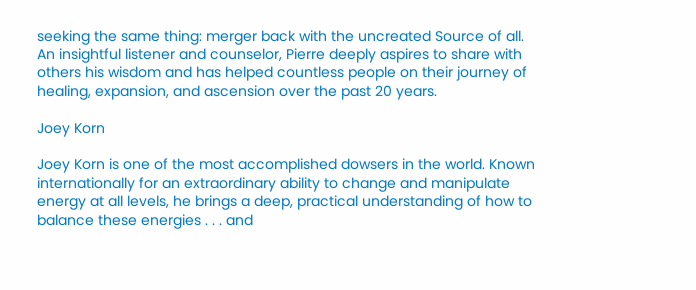seeking the same thing: merger back with the uncreated Source of all. An insightful listener and counselor, Pierre deeply aspires to share with others his wisdom and has helped countless people on their journey of healing, expansion, and ascension over the past 20 years.

Joey Korn

Joey Korn is one of the most accomplished dowsers in the world. Known internationally for an extraordinary ability to change and manipulate energy at all levels, he brings a deep, practical understanding of how to balance these energies . . . and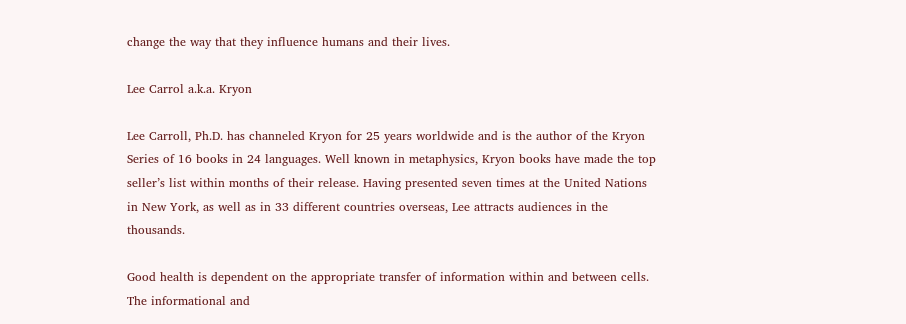change the way that they influence humans and their lives.

Lee Carrol a.k.a. Kryon

Lee Carroll, Ph.D. has channeled Kryon for 25 years worldwide and is the author of the Kryon Series of 16 books in 24 languages. Well known in metaphysics, Kryon books have made the top seller’s list within months of their release. Having presented seven times at the United Nations in New York, as well as in 33 different countries overseas, Lee attracts audiences in the thousands.

Good health is dependent on the appropriate transfer of information within and between cells. The informational and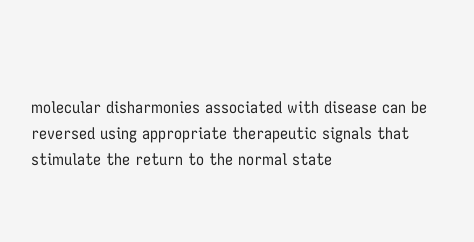molecular disharmonies associated with disease can be reversed using appropriate therapeutic signals that stimulate the return to the normal state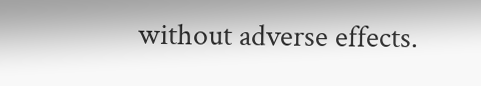without adverse effects.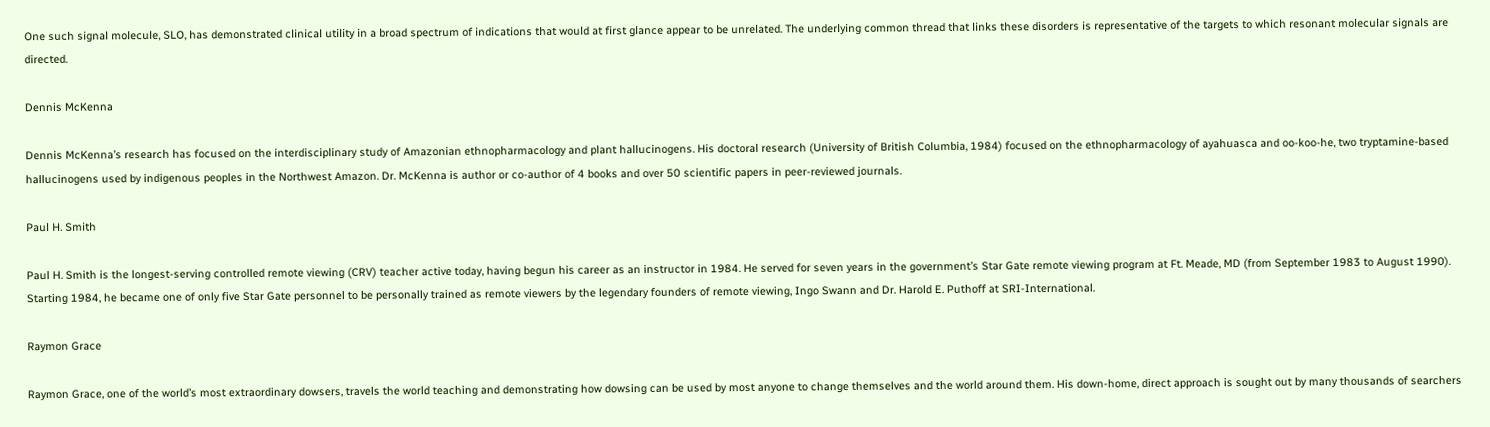One such signal molecule, SLO, has demonstrated clinical utility in a broad spectrum of indications that would at first glance appear to be unrelated. The underlying common thread that links these disorders is representative of the targets to which resonant molecular signals are directed.

Dennis McKenna

Dennis McKenna’s research has focused on the interdisciplinary study of Amazonian ethnopharmacology and plant hallucinogens. His doctoral research (University of British Columbia, 1984) focused on the ethnopharmacology of ayahuasca and oo-koo-he, two tryptamine-based hallucinogens used by indigenous peoples in the Northwest Amazon. Dr. McKenna is author or co-author of 4 books and over 50 scientific papers in peer-reviewed journals.

Paul H. Smith

Paul H. Smith is the longest-serving controlled remote viewing (CRV) teacher active today, having begun his career as an instructor in 1984. He served for seven years in the government’s Star Gate remote viewing program at Ft. Meade, MD (from September 1983 to August 1990). Starting 1984, he became one of only five Star Gate personnel to be personally trained as remote viewers by the legendary founders of remote viewing, Ingo Swann and Dr. Harold E. Puthoff at SRI-International.

Raymon Grace

Raymon Grace, one of the world’s most extraordinary dowsers, travels the world teaching and demonstrating how dowsing can be used by most anyone to change themselves and the world around them. His down-home, direct approach is sought out by many thousands of searchers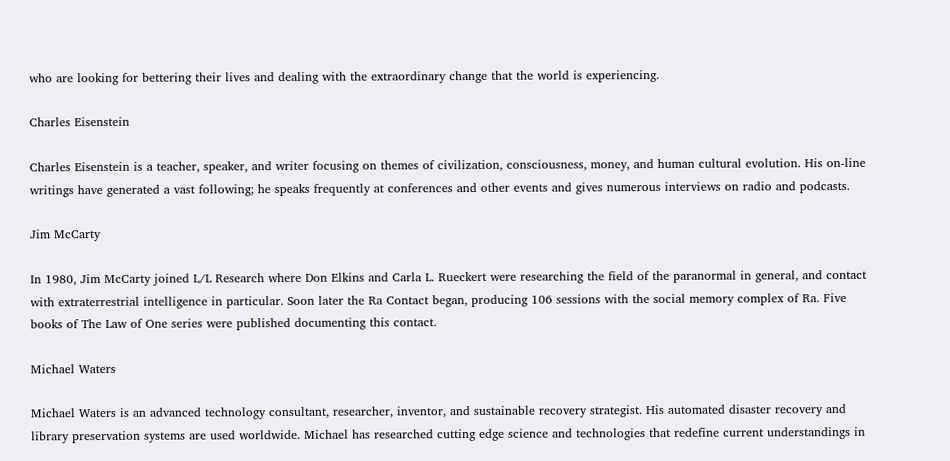who are looking for bettering their lives and dealing with the extraordinary change that the world is experiencing.

Charles Eisenstein

Charles Eisenstein is a teacher, speaker, and writer focusing on themes of civilization, consciousness, money, and human cultural evolution. His on-line writings have generated a vast following; he speaks frequently at conferences and other events and gives numerous interviews on radio and podcasts.

Jim McCarty

In 1980, Jim McCarty joined L/L Research where Don Elkins and Carla L. Rueckert were researching the field of the paranormal in general, and contact with extraterrestrial intelligence in particular. Soon later the Ra Contact began, producing 106 sessions with the social memory complex of Ra. Five books of The Law of One series were published documenting this contact.

Michael Waters

Michael Waters is an advanced technology consultant, researcher, inventor, and sustainable recovery strategist. His automated disaster recovery and library preservation systems are used worldwide. Michael has researched cutting edge science and technologies that redefine current understandings in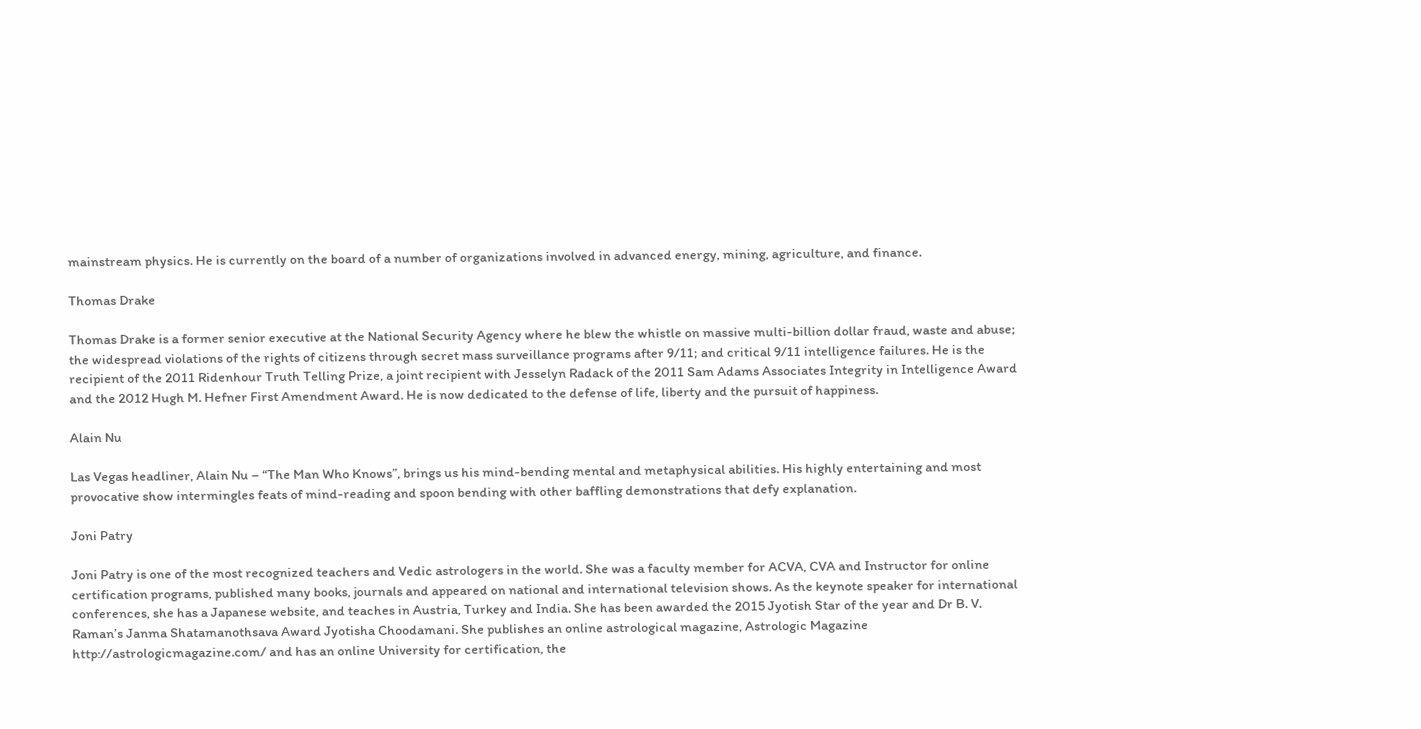mainstream physics. He is currently on the board of a number of organizations involved in advanced energy, mining, agriculture, and finance.

Thomas Drake

Thomas Drake is a former senior executive at the National Security Agency where he blew the whistle on massive multi-billion dollar fraud, waste and abuse; the widespread violations of the rights of citizens through secret mass surveillance programs after 9/11; and critical 9/11 intelligence failures. He is the recipient of the 2011 Ridenhour Truth Telling Prize, a joint recipient with Jesselyn Radack of the 2011 Sam Adams Associates Integrity in Intelligence Award and the 2012 Hugh M. Hefner First Amendment Award. He is now dedicated to the defense of life, liberty and the pursuit of happiness.

Alain Nu

Las Vegas headliner, Alain Nu – “The Man Who Knows”, brings us his mind-bending mental and metaphysical abilities. His highly entertaining and most provocative show intermingles feats of mind-reading and spoon bending with other baffling demonstrations that defy explanation.

Joni Patry

Joni Patry is one of the most recognized teachers and Vedic astrologers in the world. She was a faculty member for ACVA, CVA and Instructor for online certification programs, published many books, journals and appeared on national and international television shows. As the keynote speaker for international conferences, she has a Japanese website, and teaches in Austria, Turkey and India. She has been awarded the 2015 Jyotish Star of the year and Dr B. V. Raman’s Janma Shatamanothsava Award Jyotisha Choodamani. She publishes an online astrological magazine, Astrologic Magazine http://astrologicmagazine.com/ and has an online University for certification, the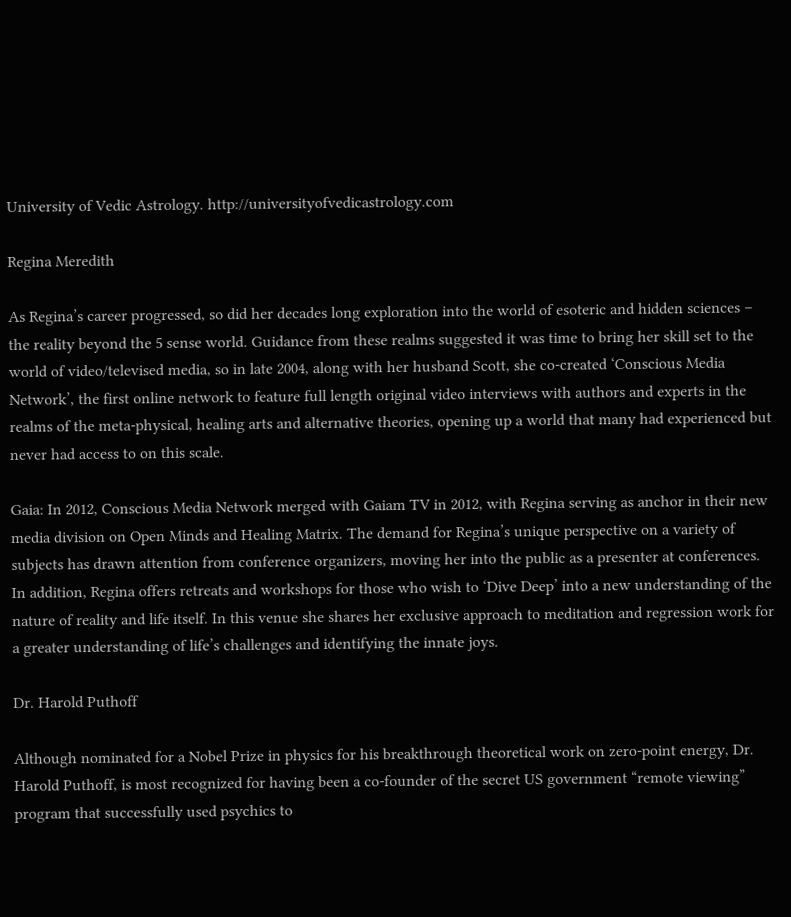University of Vedic Astrology. http://universityofvedicastrology.com

Regina Meredith

As Regina’s career progressed, so did her decades long exploration into the world of esoteric and hidden sciences – the reality beyond the 5 sense world. Guidance from these realms suggested it was time to bring her skill set to the world of video/televised media, so in late 2004, along with her husband Scott, she co-created ‘Conscious Media Network’, the first online network to feature full length original video interviews with authors and experts in the realms of the meta-physical, healing arts and alternative theories, opening up a world that many had experienced but never had access to on this scale.

Gaia: In 2012, Conscious Media Network merged with Gaiam TV in 2012, with Regina serving as anchor in their new media division on Open Minds and Healing Matrix. The demand for Regina’s unique perspective on a variety of subjects has drawn attention from conference organizers, moving her into the public as a presenter at conferences. In addition, Regina offers retreats and workshops for those who wish to ‘Dive Deep’ into a new understanding of the nature of reality and life itself. In this venue she shares her exclusive approach to meditation and regression work for a greater understanding of life’s challenges and identifying the innate joys.

Dr. Harold Puthoff

Although nominated for a Nobel Prize in physics for his breakthrough theoretical work on zero-point energy, Dr. Harold Puthoff, is most recognized for having been a co-founder of the secret US government “remote viewing” program that successfully used psychics to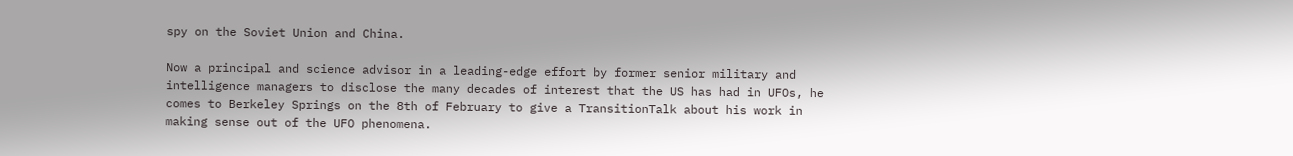spy on the Soviet Union and China.

Now a principal and science advisor in a leading-edge effort by former senior military and intelligence managers to disclose the many decades of interest that the US has had in UFOs, he comes to Berkeley Springs on the 8th of February to give a TransitionTalk about his work in making sense out of the UFO phenomena.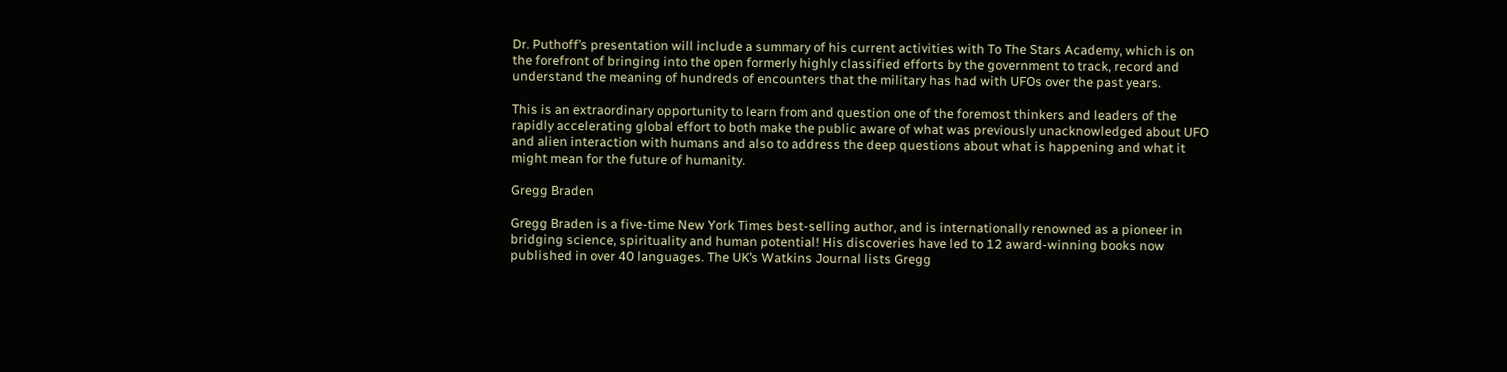Dr. Puthoff’s presentation will include a summary of his current activities with To The Stars Academy, which is on the forefront of bringing into the open formerly highly classified efforts by the government to track, record and understand the meaning of hundreds of encounters that the military has had with UFOs over the past years.

This is an extraordinary opportunity to learn from and question one of the foremost thinkers and leaders of the rapidly accelerating global effort to both make the public aware of what was previously unacknowledged about UFO and alien interaction with humans and also to address the deep questions about what is happening and what it might mean for the future of humanity.

Gregg Braden

Gregg Braden is a five-time New York Times best-selling author, and is internationally renowned as a pioneer in bridging science, spirituality and human potential! His discoveries have led to 12 award-winning books now published in over 40 languages. The UK’s Watkins Journal lists Gregg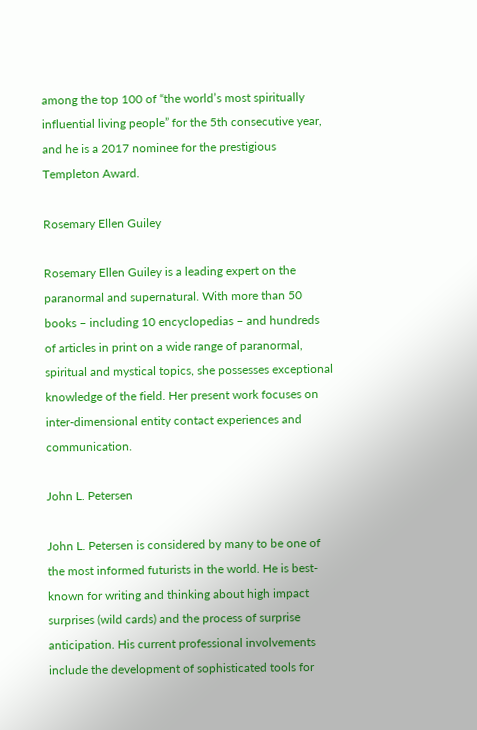among the top 100 of “the world’s most spiritually influential living people” for the 5th consecutive year, and he is a 2017 nominee for the prestigious Templeton Award.

Rosemary Ellen Guiley

Rosemary Ellen Guiley is a leading expert on the paranormal and supernatural. With more than 50 books – including 10 encyclopedias – and hundreds of articles in print on a wide range of paranormal, spiritual and mystical topics, she possesses exceptional knowledge of the field. Her present work focuses on inter-dimensional entity contact experiences and communication.

John L. Petersen

John L. Petersen is considered by many to be one of the most informed futurists in the world. He is best-known for writing and thinking about high impact surprises (wild cards) and the process of surprise anticipation. His current professional involvements include the development of sophisticated tools for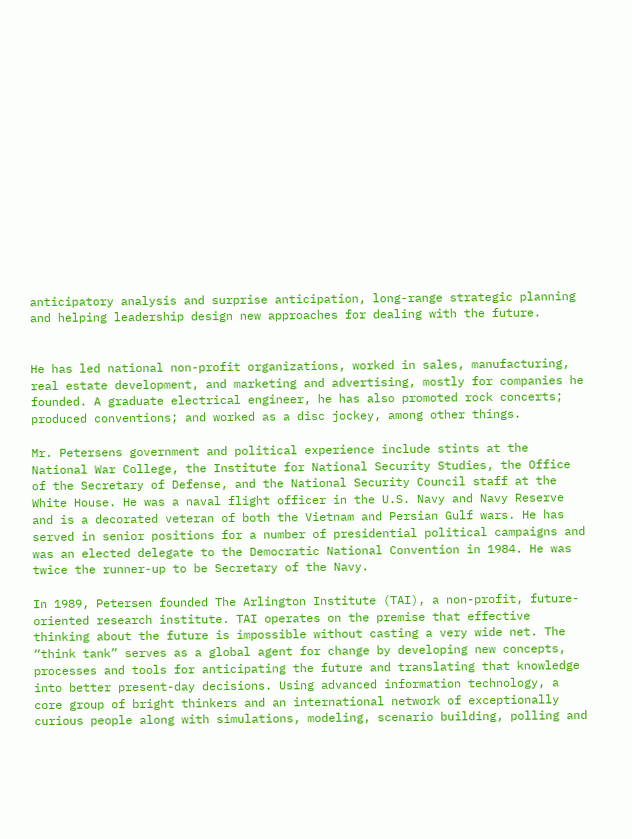anticipatory analysis and surprise anticipation, long-range strategic planning and helping leadership design new approaches for dealing with the future.


He has led national non-profit organizations, worked in sales, manufacturing, real estate development, and marketing and advertising, mostly for companies he founded. A graduate electrical engineer, he has also promoted rock concerts; produced conventions; and worked as a disc jockey, among other things.

Mr. Petersens government and political experience include stints at the National War College, the Institute for National Security Studies, the Office of the Secretary of Defense, and the National Security Council staff at the White House. He was a naval flight officer in the U.S. Navy and Navy Reserve and is a decorated veteran of both the Vietnam and Persian Gulf wars. He has served in senior positions for a number of presidential political campaigns and was an elected delegate to the Democratic National Convention in 1984. He was twice the runner-up to be Secretary of the Navy.

In 1989, Petersen founded The Arlington Institute (TAI), a non-profit, future-oriented research institute. TAI operates on the premise that effective thinking about the future is impossible without casting a very wide net. The “think tank” serves as a global agent for change by developing new concepts, processes and tools for anticipating the future and translating that knowledge into better present-day decisions. Using advanced information technology, a core group of bright thinkers and an international network of exceptionally curious people along with simulations, modeling, scenario building, polling and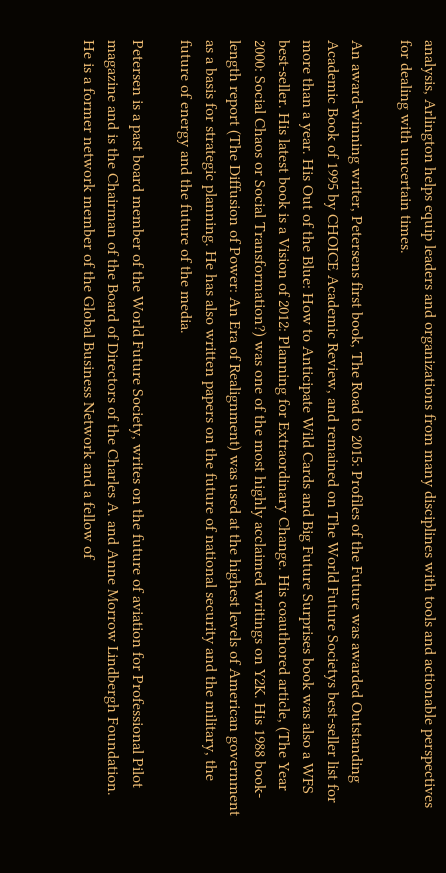analysis, Arlington helps equip leaders and organizations from many disciplines with tools and actionable perspectives for dealing with uncertain times.

An award-winning writer, Petersens first book, The Road to 2015: Profiles of the Future was awarded Outstanding Academic Book of 1995 by CHOICE Academic Review, and remained on The World Future Societys best-seller list for more than a year. His Out of the Blue: How to Anticipate Wild Cards and Big Future Surprises book was also a WFS best-seller. His latest book is a Vision of 2012: Planning for Extraordinary Change. His coauthored article, (The Year 2000: Social Chaos or Social Transformation?) was one of the most highly acclaimed writings on Y2K. His 1988 book-length report (The Diffusion of Power: An Era of Realignment) was used at the highest levels of American government as a basis for strategic planning. He has also written papers on the future of national security and the military, the future of energy and the future of the media.

Petersen is a past board member of the World Future Society, writes on the future of aviation for Professional Pilot magazine and is the Chairman of the Board of Directors of the Charles A. and Anne Morrow Lindbergh Foundation. He is a former network member of the Global Business Network and a fellow of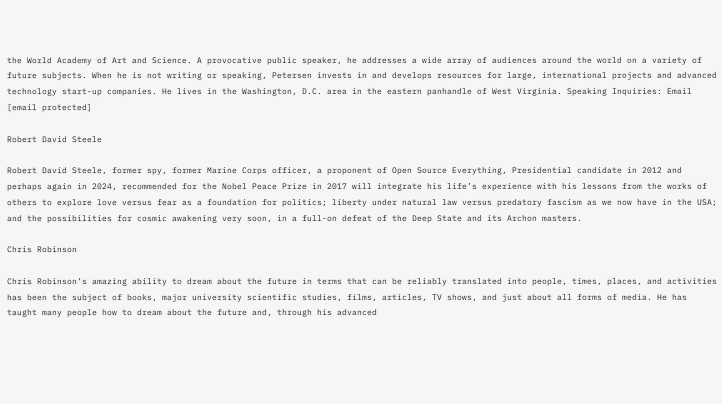the World Academy of Art and Science. A provocative public speaker, he addresses a wide array of audiences around the world on a variety of future subjects. When he is not writing or speaking, Petersen invests in and develops resources for large, international projects and advanced technology start-up companies. He lives in the Washington, D.C. area in the eastern panhandle of West Virginia. Speaking Inquiries: Email [email protected]

Robert David Steele

Robert David Steele, former spy, former Marine Corps officer, a proponent of Open Source Everything, Presidential candidate in 2012 and perhaps again in 2024, recommended for the Nobel Peace Prize in 2017 will integrate his life’s experience with his lessons from the works of others to explore love versus fear as a foundation for politics; liberty under natural law versus predatory fascism as we now have in the USA; and the possibilities for cosmic awakening very soon, in a full-on defeat of the Deep State and its Archon masters.

Chris Robinson

Chris Robinson’s amazing ability to dream about the future in terms that can be reliably translated into people, times, places, and activities has been the subject of books, major university scientific studies, films, articles, TV shows, and just about all forms of media. He has taught many people how to dream about the future and, through his advanced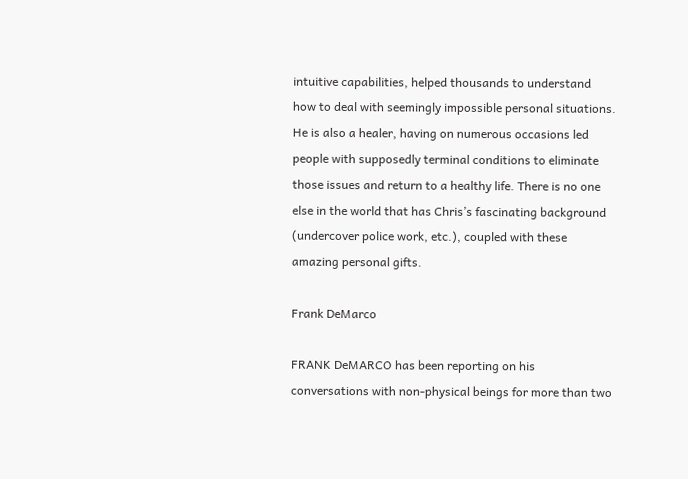intuitive capabilities, helped thousands to understand how to deal with seemingly impossible personal situations. He is also a healer, having on numerous occasions led people with supposedly terminal conditions to eliminate those issues and return to a healthy life. There is no one else in the world that has Chris’s fascinating background (undercover police work, etc.), coupled with these amazing personal gifts.

Frank DeMarco

FRANK DeMARCO has been reporting on his conversations with non-physical beings for more than two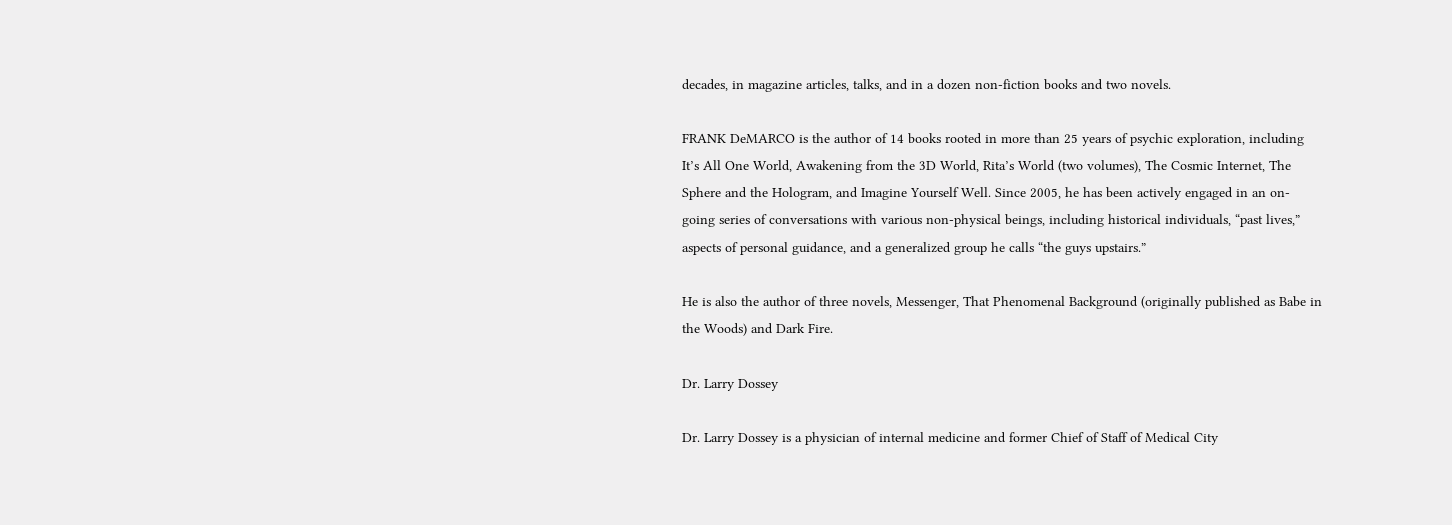decades, in magazine articles, talks, and in a dozen non-fiction books and two novels.

FRANK DeMARCO is the author of 14 books rooted in more than 25 years of psychic exploration, including It’s All One World, Awakening from the 3D World, Rita’s World (two volumes), The Cosmic Internet, The Sphere and the Hologram, and Imagine Yourself Well. Since 2005, he has been actively engaged in an on-going series of conversations with various non-physical beings, including historical individuals, “past lives,” aspects of personal guidance, and a generalized group he calls “the guys upstairs.”

He is also the author of three novels, Messenger, That Phenomenal Background (originally published as Babe in the Woods) and Dark Fire.

Dr. Larry Dossey

Dr. Larry Dossey is a physician of internal medicine and former Chief of Staff of Medical City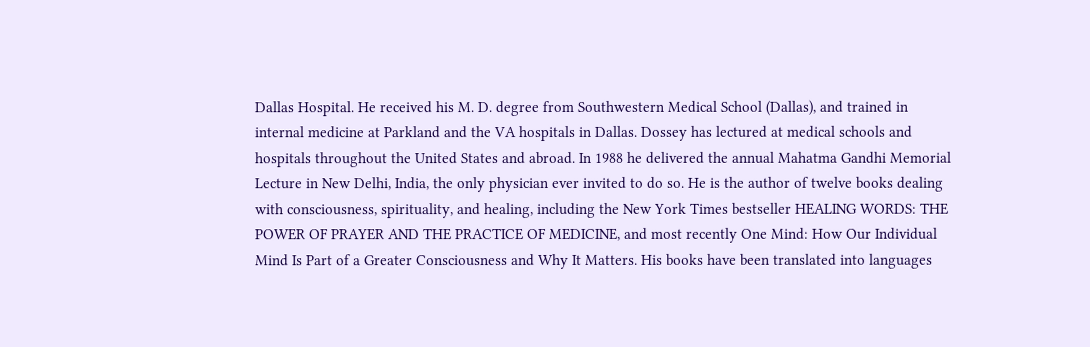Dallas Hospital. He received his M. D. degree from Southwestern Medical School (Dallas), and trained in internal medicine at Parkland and the VA hospitals in Dallas. Dossey has lectured at medical schools and hospitals throughout the United States and abroad. In 1988 he delivered the annual Mahatma Gandhi Memorial Lecture in New Delhi, India, the only physician ever invited to do so. He is the author of twelve books dealing with consciousness, spirituality, and healing, including the New York Times bestseller HEALING WORDS: THE POWER OF PRAYER AND THE PRACTICE OF MEDICINE, and most recently One Mind: How Our Individual Mind Is Part of a Greater Consciousness and Why It Matters. His books have been translated into languages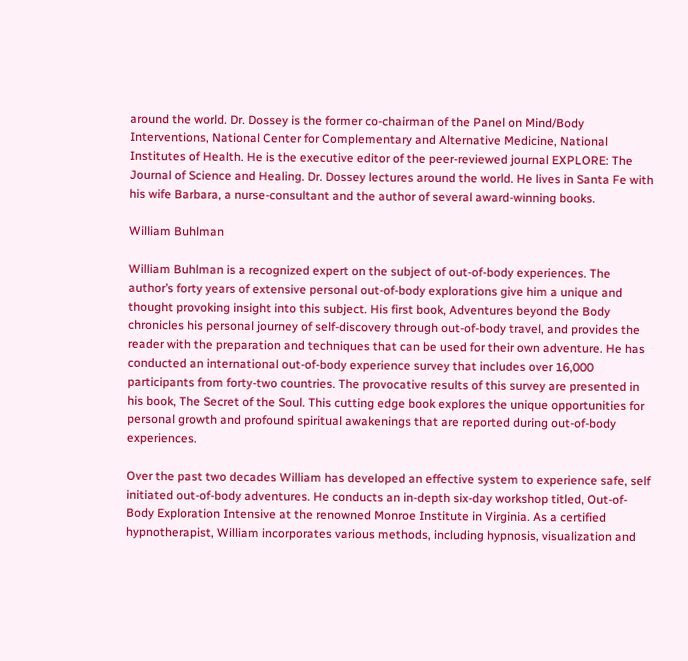around the world. Dr. Dossey is the former co-chairman of the Panel on Mind/Body Interventions, National Center for Complementary and Alternative Medicine, National Institutes of Health. He is the executive editor of the peer-reviewed journal EXPLORE: The Journal of Science and Healing. Dr. Dossey lectures around the world. He lives in Santa Fe with his wife Barbara, a nurse-consultant and the author of several award-winning books.

William Buhlman

William Buhlman is a recognized expert on the subject of out-of-body experiences. The author’s forty years of extensive personal out-of-body explorations give him a unique and thought provoking insight into this subject. His first book, Adventures beyond the Body chronicles his personal journey of self-discovery through out-of-body travel, and provides the reader with the preparation and techniques that can be used for their own adventure. He has conducted an international out-of-body experience survey that includes over 16,000 participants from forty-two countries. The provocative results of this survey are presented in his book, The Secret of the Soul. This cutting edge book explores the unique opportunities for personal growth and profound spiritual awakenings that are reported during out-of-body experiences.

Over the past two decades William has developed an effective system to experience safe, self initiated out-of-body adventures. He conducts an in-depth six-day workshop titled, Out-of-Body Exploration Intensive at the renowned Monroe Institute in Virginia. As a certified hypnotherapist, William incorporates various methods, including hypnosis, visualization and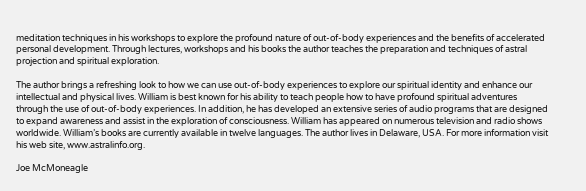meditation techniques in his workshops to explore the profound nature of out-of-body experiences and the benefits of accelerated personal development. Through lectures, workshops and his books the author teaches the preparation and techniques of astral projection and spiritual exploration.

The author brings a refreshing look to how we can use out-of-body experiences to explore our spiritual identity and enhance our intellectual and physical lives. William is best known for his ability to teach people how to have profound spiritual adventures through the use of out-of-body experiences. In addition, he has developed an extensive series of audio programs that are designed to expand awareness and assist in the exploration of consciousness. William has appeared on numerous television and radio shows worldwide. William’s books are currently available in twelve languages. The author lives in Delaware, USA. For more information visit his web site, www.astralinfo.org.

Joe McMoneagle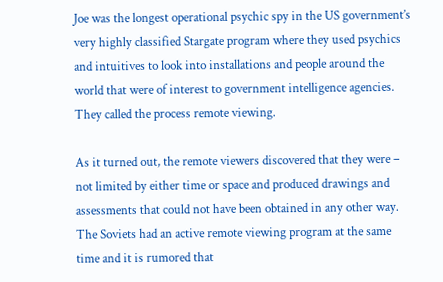Joe was the longest operational psychic spy in the US government’s very highly classified Stargate program where they used psychics and intuitives to look into installations and people around the world that were of interest to government intelligence agencies. They called the process remote viewing.

As it turned out, the remote viewers discovered that they were – not limited by either time or space and produced drawings and assessments that could not have been obtained in any other way. The Soviets had an active remote viewing program at the same time and it is rumored that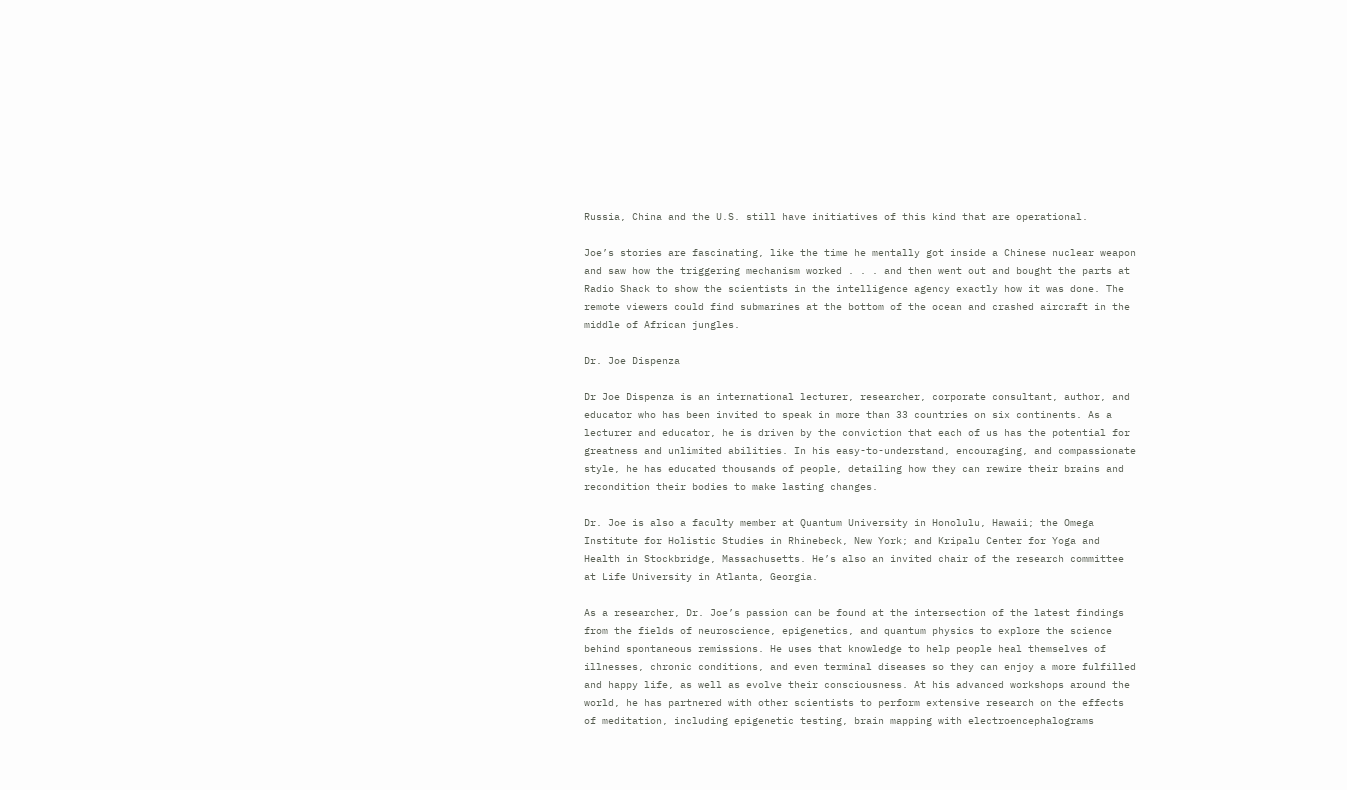Russia, China and the U.S. still have initiatives of this kind that are operational.

Joe’s stories are fascinating, like the time he mentally got inside a Chinese nuclear weapon and saw how the triggering mechanism worked . . . and then went out and bought the parts at Radio Shack to show the scientists in the intelligence agency exactly how it was done. The remote viewers could find submarines at the bottom of the ocean and crashed aircraft in the middle of African jungles.

Dr. Joe Dispenza

Dr Joe Dispenza is an international lecturer, researcher, corporate consultant, author, and educator who has been invited to speak in more than 33 countries on six continents. As a lecturer and educator, he is driven by the conviction that each of us has the potential for greatness and unlimited abilities. In his easy-to-understand, encouraging, and compassionate style, he has educated thousands of people, detailing how they can rewire their brains and recondition their bodies to make lasting changes.

Dr. Joe is also a faculty member at Quantum University in Honolulu, Hawaii; the Omega Institute for Holistic Studies in Rhinebeck, New York; and Kripalu Center for Yoga and Health in Stockbridge, Massachusetts. He’s also an invited chair of the research committee at Life University in Atlanta, Georgia.

As a researcher, Dr. Joe’s passion can be found at the intersection of the latest findings from the fields of neuroscience, epigenetics, and quantum physics to explore the science behind spontaneous remissions. He uses that knowledge to help people heal themselves of illnesses, chronic conditions, and even terminal diseases so they can enjoy a more fulfilled and happy life, as well as evolve their consciousness. At his advanced workshops around the world, he has partnered with other scientists to perform extensive research on the effects of meditation, including epigenetic testing, brain mapping with electroencephalograms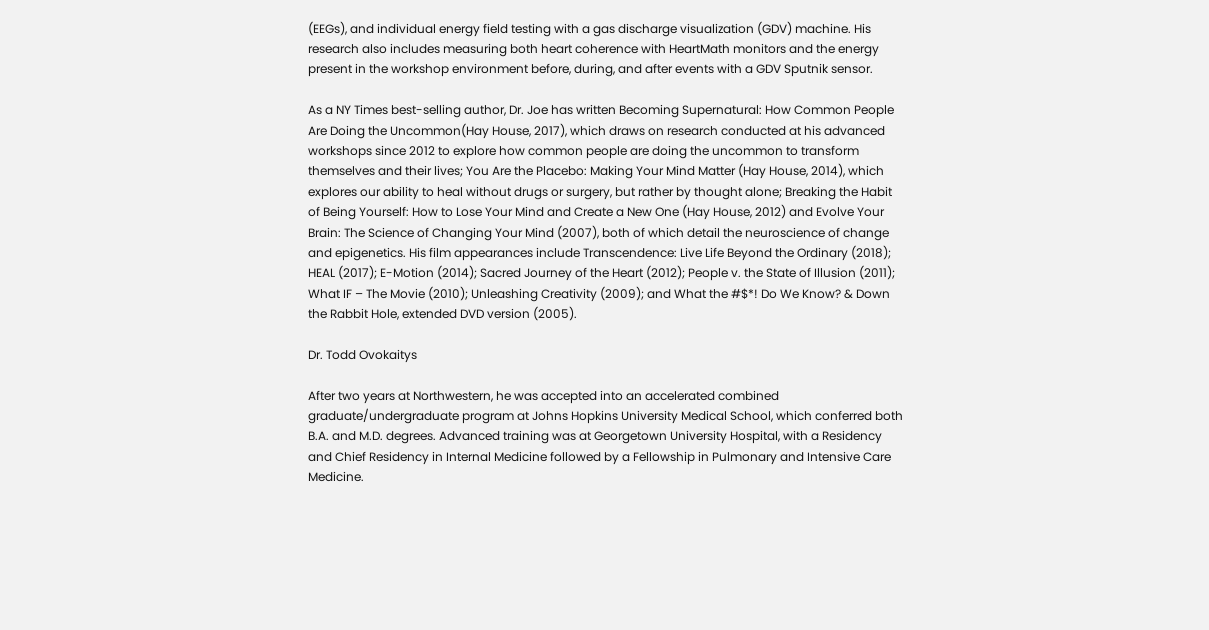(EEGs), and individual energy field testing with a gas discharge visualization (GDV) machine. His research also includes measuring both heart coherence with HeartMath monitors and the energy present in the workshop environment before, during, and after events with a GDV Sputnik sensor.

As a NY Times best-selling author, Dr. Joe has written Becoming Supernatural: How Common People Are Doing the Uncommon(Hay House, 2017), which draws on research conducted at his advanced workshops since 2012 to explore how common people are doing the uncommon to transform themselves and their lives; You Are the Placebo: Making Your Mind Matter (Hay House, 2014), which explores our ability to heal without drugs or surgery, but rather by thought alone; Breaking the Habit of Being Yourself: How to Lose Your Mind and Create a New One (Hay House, 2012) and Evolve Your Brain: The Science of Changing Your Mind (2007), both of which detail the neuroscience of change and epigenetics. His film appearances include Transcendence: Live Life Beyond the Ordinary (2018); HEAL (2017); E-Motion (2014); Sacred Journey of the Heart (2012); People v. the State of Illusion (2011); What IF – The Movie (2010); Unleashing Creativity (2009); and What the #$*! Do We Know? & Down the Rabbit Hole, extended DVD version (2005).

Dr. Todd Ovokaitys

After two years at Northwestern, he was accepted into an accelerated combined graduate/undergraduate program at Johns Hopkins University Medical School, which conferred both B.A. and M.D. degrees. Advanced training was at Georgetown University Hospital, with a Residency and Chief Residency in Internal Medicine followed by a Fellowship in Pulmonary and Intensive Care Medicine.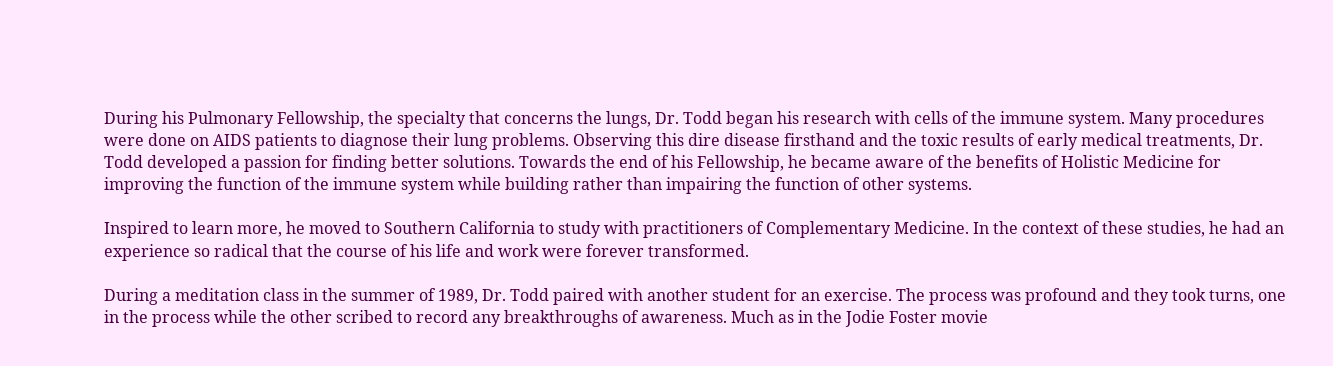During his Pulmonary Fellowship, the specialty that concerns the lungs, Dr. Todd began his research with cells of the immune system. Many procedures were done on AIDS patients to diagnose their lung problems. Observing this dire disease firsthand and the toxic results of early medical treatments, Dr. Todd developed a passion for finding better solutions. Towards the end of his Fellowship, he became aware of the benefits of Holistic Medicine for improving the function of the immune system while building rather than impairing the function of other systems.

Inspired to learn more, he moved to Southern California to study with practitioners of Complementary Medicine. In the context of these studies, he had an experience so radical that the course of his life and work were forever transformed.

During a meditation class in the summer of 1989, Dr. Todd paired with another student for an exercise. The process was profound and they took turns, one in the process while the other scribed to record any breakthroughs of awareness. Much as in the Jodie Foster movie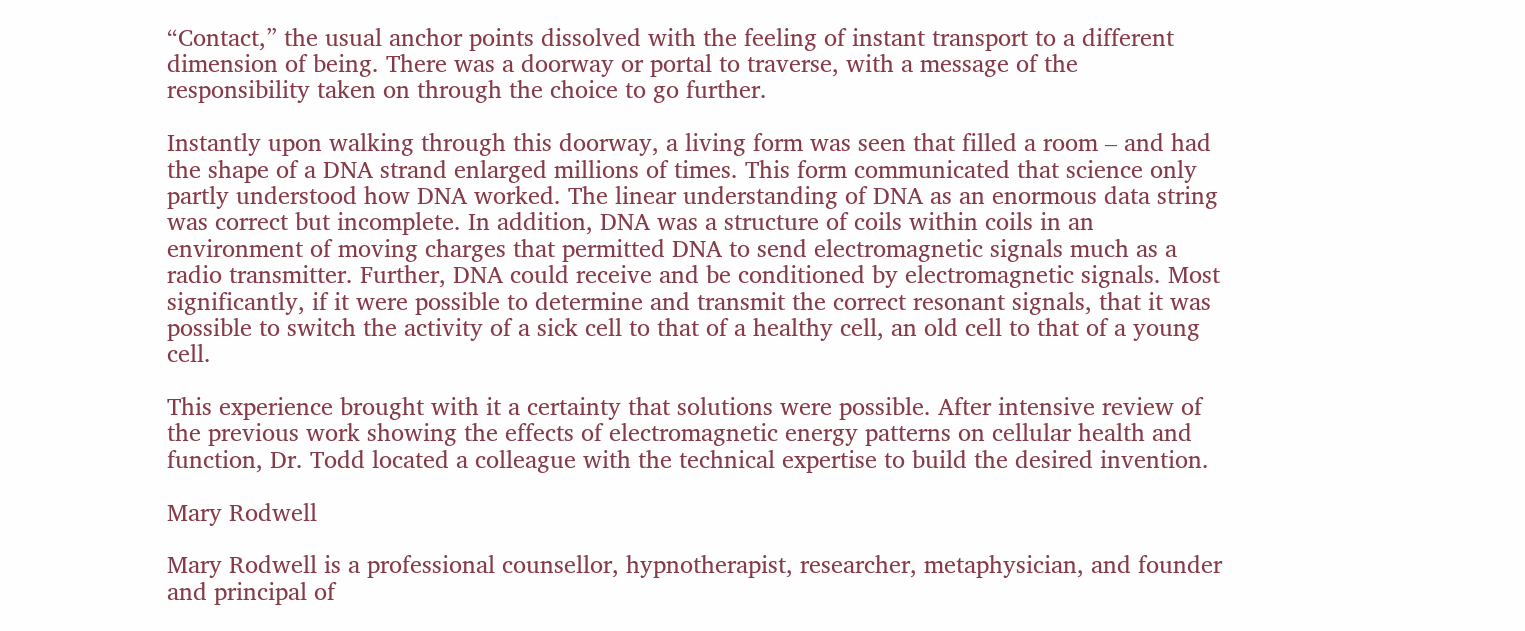“Contact,” the usual anchor points dissolved with the feeling of instant transport to a different dimension of being. There was a doorway or portal to traverse, with a message of the responsibility taken on through the choice to go further.

Instantly upon walking through this doorway, a living form was seen that filled a room – and had the shape of a DNA strand enlarged millions of times. This form communicated that science only partly understood how DNA worked. The linear understanding of DNA as an enormous data string was correct but incomplete. In addition, DNA was a structure of coils within coils in an environment of moving charges that permitted DNA to send electromagnetic signals much as a radio transmitter. Further, DNA could receive and be conditioned by electromagnetic signals. Most significantly, if it were possible to determine and transmit the correct resonant signals, that it was possible to switch the activity of a sick cell to that of a healthy cell, an old cell to that of a young cell.

This experience brought with it a certainty that solutions were possible. After intensive review of the previous work showing the effects of electromagnetic energy patterns on cellular health and function, Dr. Todd located a colleague with the technical expertise to build the desired invention.

Mary Rodwell

Mary Rodwell is a professional counsellor, hypnotherapist, researcher, metaphysician, and founder and principal of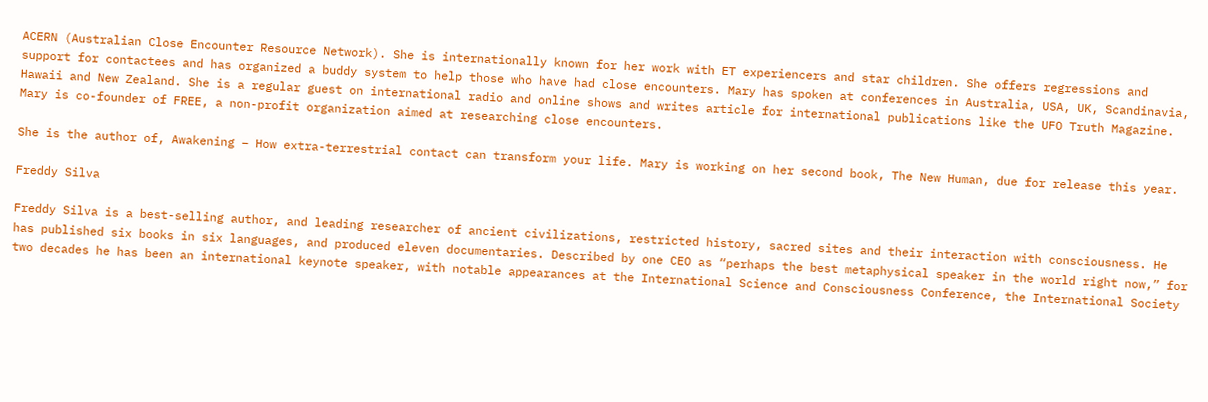ACERN (Australian Close Encounter Resource Network). She is internationally known for her work with ET experiencers and star children. She offers regressions and support for contactees and has organized a buddy system to help those who have had close encounters. Mary has spoken at conferences in Australia, USA, UK, Scandinavia, Hawaii and New Zealand. She is a regular guest on international radio and online shows and writes article for international publications like the UFO Truth Magazine. Mary is co-founder of FREE, a non-profit organization aimed at researching close encounters.

She is the author of, Awakening – How extra-terrestrial contact can transform your life. Mary is working on her second book, The New Human, due for release this year.

Freddy Silva

Freddy Silva is a best-selling author, and leading researcher of ancient civilizations, restricted history, sacred sites and their interaction with consciousness. He has published six books in six languages, and produced eleven documentaries. Described by one CEO as “perhaps the best metaphysical speaker in the world right now,” for two decades he has been an international keynote speaker, with notable appearances at the International Science and Consciousness Conference, the International Society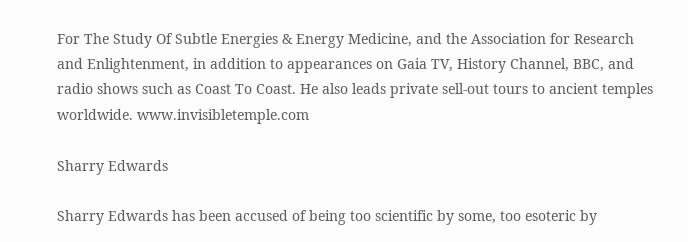For The Study Of Subtle Energies & Energy Medicine, and the Association for Research and Enlightenment, in addition to appearances on Gaia TV, History Channel, BBC, and radio shows such as Coast To Coast. He also leads private sell-out tours to ancient temples worldwide. www.invisibletemple.com

Sharry Edwards

Sharry Edwards has been accused of being too scientific by some, too esoteric by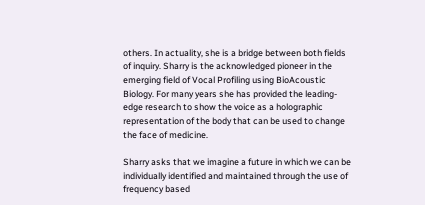others. In actuality, she is a bridge between both fields of inquiry. Sharry is the acknowledged pioneer in the emerging field of Vocal Profiling using BioAcoustic Biology. For many years she has provided the leading-edge research to show the voice as a holographic representation of the body that can be used to change the face of medicine.

Sharry asks that we imagine a future in which we can be individually identified and maintained through the use of frequency based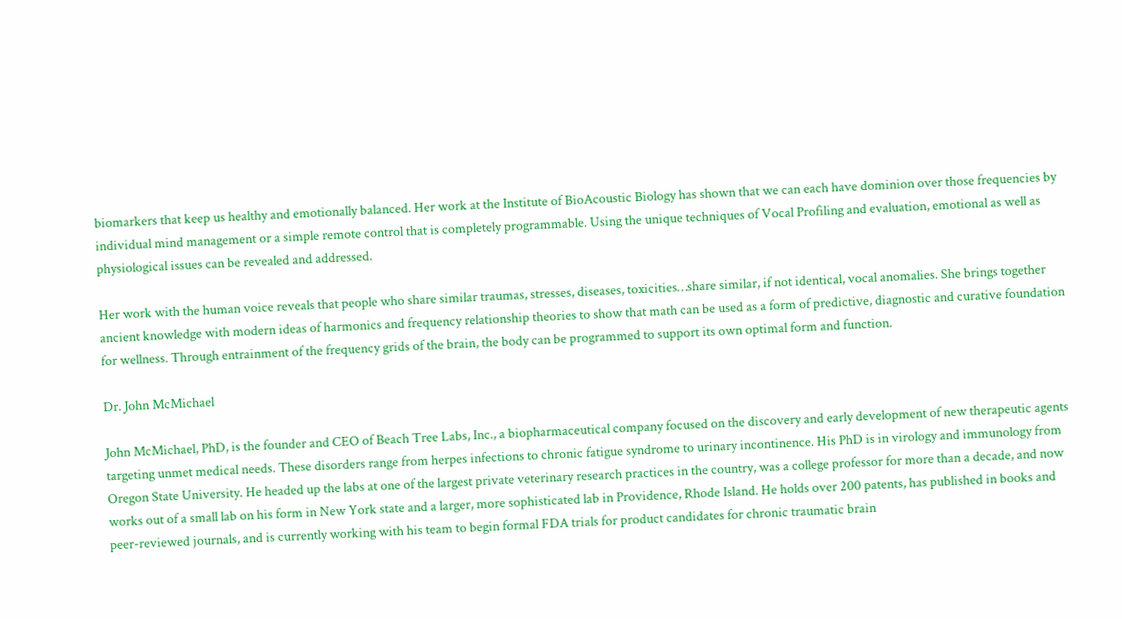biomarkers that keep us healthy and emotionally balanced. Her work at the Institute of BioAcoustic Biology has shown that we can each have dominion over those frequencies by individual mind management or a simple remote control that is completely programmable. Using the unique techniques of Vocal Profiling and evaluation, emotional as well as physiological issues can be revealed and addressed.

Her work with the human voice reveals that people who share similar traumas, stresses, diseases, toxicities…share similar, if not identical, vocal anomalies. She brings together ancient knowledge with modern ideas of harmonics and frequency relationship theories to show that math can be used as a form of predictive, diagnostic and curative foundation for wellness. Through entrainment of the frequency grids of the brain, the body can be programmed to support its own optimal form and function.

Dr. John McMichael

John McMichael, PhD, is the founder and CEO of Beach Tree Labs, Inc., a biopharmaceutical company focused on the discovery and early development of new therapeutic agents targeting unmet medical needs. These disorders range from herpes infections to chronic fatigue syndrome to urinary incontinence. His PhD is in virology and immunology from Oregon State University. He headed up the labs at one of the largest private veterinary research practices in the country, was a college professor for more than a decade, and now works out of a small lab on his form in New York state and a larger, more sophisticated lab in Providence, Rhode Island. He holds over 200 patents, has published in books and peer-reviewed journals, and is currently working with his team to begin formal FDA trials for product candidates for chronic traumatic brain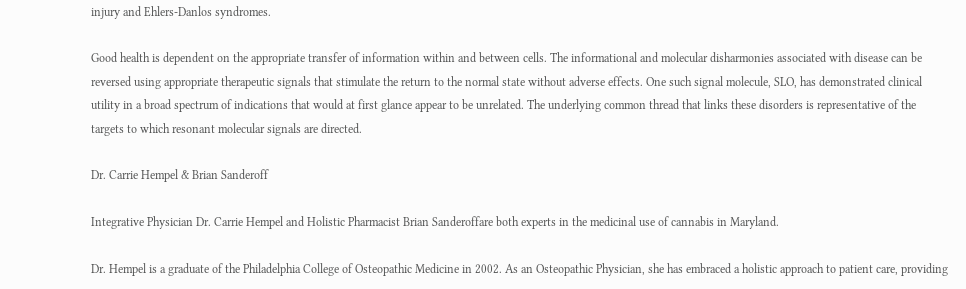injury and Ehlers-Danlos syndromes.

Good health is dependent on the appropriate transfer of information within and between cells. The informational and molecular disharmonies associated with disease can be reversed using appropriate therapeutic signals that stimulate the return to the normal state without adverse effects. One such signal molecule, SLO, has demonstrated clinical utility in a broad spectrum of indications that would at first glance appear to be unrelated. The underlying common thread that links these disorders is representative of the targets to which resonant molecular signals are directed.

Dr. Carrie Hempel & Brian Sanderoff

Integrative Physician Dr. Carrie Hempel and Holistic Pharmacist Brian Sanderoffare both experts in the medicinal use of cannabis in Maryland.

Dr. Hempel is a graduate of the Philadelphia College of Osteopathic Medicine in 2002. As an Osteopathic Physician, she has embraced a holistic approach to patient care, providing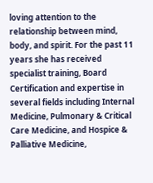loving attention to the relationship between mind, body, and spirit. For the past 11 years she has received specialist training, Board Certification and expertise in several fields including Internal Medicine, Pulmonary & Critical Care Medicine, and Hospice & Palliative Medicine,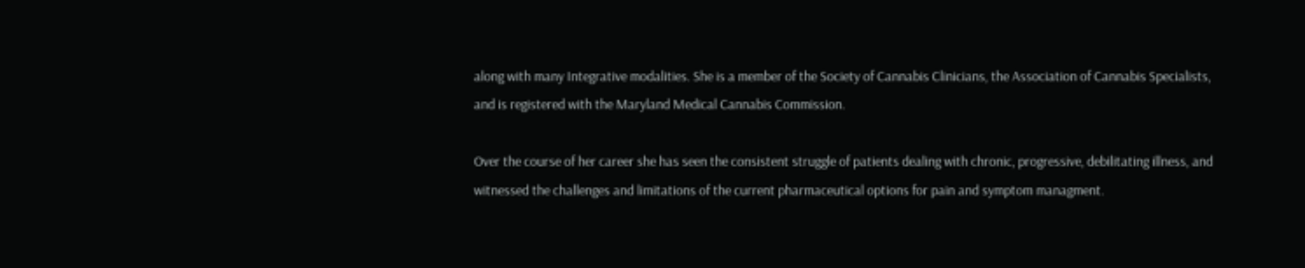along with many Integrative modalities. She is a member of the Society of Cannabis Clinicians, the Association of Cannabis Specialists, and is registered with the Maryland Medical Cannabis Commission.

Over the course of her career she has seen the consistent struggle of patients dealing with chronic, progressive, debilitating illness, and witnessed the challenges and limitations of the current pharmaceutical options for pain and symptom managment.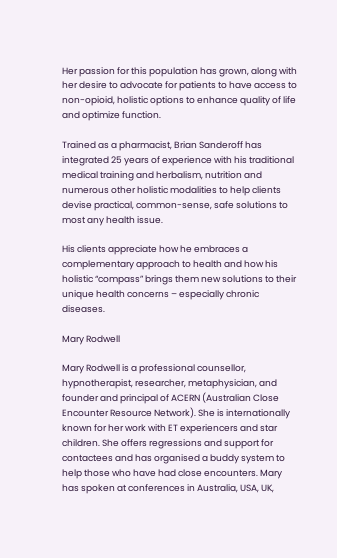Her passion for this population has grown, along with her desire to advocate for patients to have access to non-opioid, holistic options to enhance quality of life and optimize function.

Trained as a pharmacist, Brian Sanderoff has integrated 25 years of experience with his traditional medical training and herbalism, nutrition and numerous other holistic modalities to help clients devise practical, common-sense, safe solutions to most any health issue.

His clients appreciate how he embraces a complementary approach to health and how his holistic “compass” brings them new solutions to their unique health concerns – especially chronic diseases.

Mary Rodwell

Mary Rodwell is a professional counsellor, hypnotherapist, researcher, metaphysician, and founder and principal of ACERN (Australian Close Encounter Resource Network). She is internationally known for her work with ET experiencers and star children. She offers regressions and support for contactees and has organised a buddy system to help those who have had close encounters. Mary has spoken at conferences in Australia, USA, UK,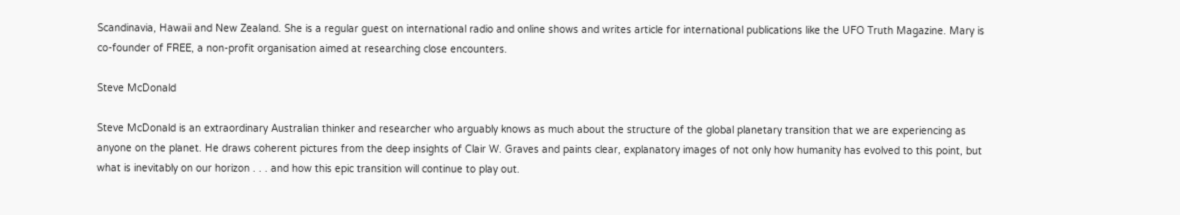Scandinavia, Hawaii and New Zealand. She is a regular guest on international radio and online shows and writes article for international publications like the UFO Truth Magazine. Mary is co-founder of FREE, a non-profit organisation aimed at researching close encounters.

Steve McDonald

Steve McDonald is an extraordinary Australian thinker and researcher who arguably knows as much about the structure of the global planetary transition that we are experiencing as anyone on the planet. He draws coherent pictures from the deep insights of Clair W. Graves and paints clear, explanatory images of not only how humanity has evolved to this point, but what is inevitably on our horizon . . . and how this epic transition will continue to play out.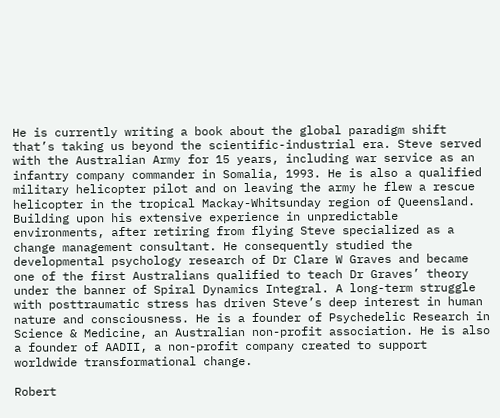He is currently writing a book about the global paradigm shift that’s taking us beyond the scientific-industrial era. Steve served with the Australian Army for 15 years, including war service as an infantry company commander in Somalia, 1993. He is also a qualified military helicopter pilot and on leaving the army he flew a rescue helicopter in the tropical Mackay-Whitsunday region of Queensland. Building upon his extensive experience in unpredictable environments, after retiring from flying Steve specialized as a change management consultant. He consequently studied the developmental psychology research of Dr Clare W Graves and became one of the first Australians qualified to teach Dr Graves’ theory under the banner of Spiral Dynamics Integral. A long-term struggle with posttraumatic stress has driven Steve’s deep interest in human nature and consciousness. He is a founder of Psychedelic Research in Science & Medicine, an Australian non-profit association. He is also a founder of AADII, a non-profit company created to support worldwide transformational change.

Robert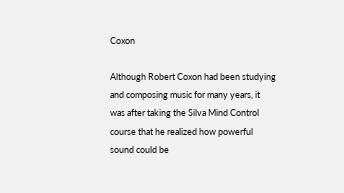Coxon

Although Robert Coxon had been studying and composing music for many years, it was after taking the Silva Mind Control course that he realized how powerful sound could be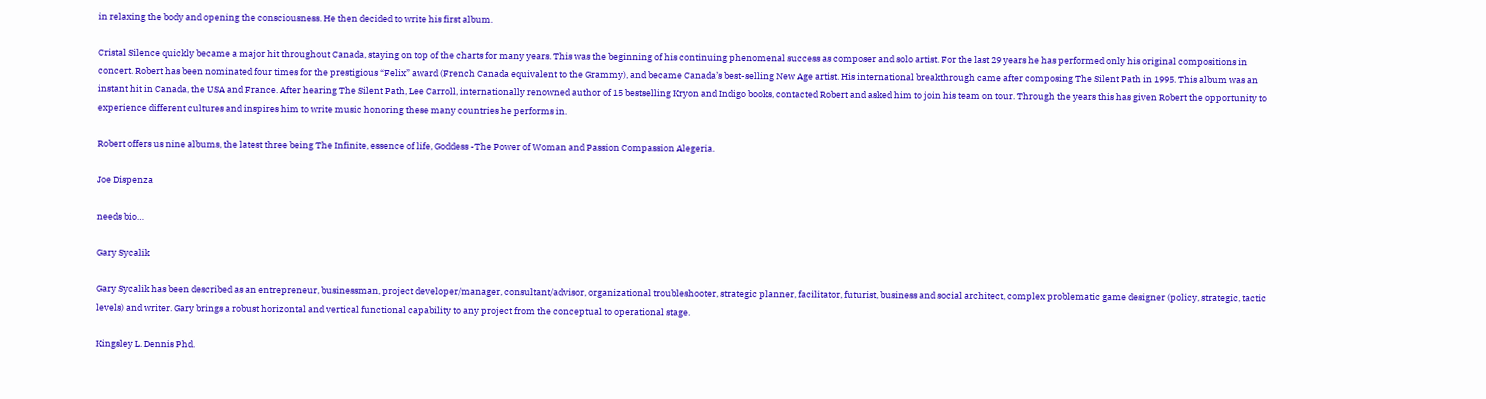in relaxing the body and opening the consciousness. He then decided to write his first album.

Cristal Silence quickly became a major hit throughout Canada, staying on top of the charts for many years. This was the beginning of his continuing phenomenal success as composer and solo artist. For the last 29 years he has performed only his original compositions in concert. Robert has been nominated four times for the prestigious “Felix” award (French Canada equivalent to the Grammy), and became Canada’s best-selling New Age artist. His international breakthrough came after composing The Silent Path in 1995. This album was an instant hit in Canada, the USA and France. After hearing The Silent Path, Lee Carroll, internationally renowned author of 15 bestselling Kryon and Indigo books, contacted Robert and asked him to join his team on tour. Through the years this has given Robert the opportunity to experience different cultures and inspires him to write music honoring these many countries he performs in.

Robert offers us nine albums, the latest three being The Infinite, essence of life, Goddess -The Power of Woman and Passion Compassion Alegeria.

Joe Dispenza

needs bio…

Gary Sycalik

Gary Sycalik has been described as an entrepreneur, businessman, project developer/manager, consultant/advisor, organizational troubleshooter, strategic planner, facilitator, futurist, business and social architect, complex problematic game designer (policy, strategic, tactic levels) and writer. Gary brings a robust horizontal and vertical functional capability to any project from the conceptual to operational stage.

Kingsley L. Dennis Phd.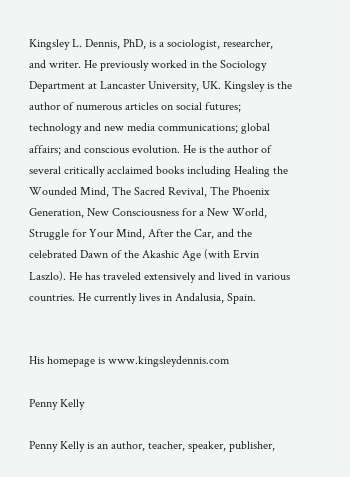Kingsley L. Dennis, PhD, is a sociologist, researcher, and writer. He previously worked in the Sociology Department at Lancaster University, UK. Kingsley is the author of numerous articles on social futures; technology and new media communications; global affairs; and conscious evolution. He is the author of several critically acclaimed books including Healing the Wounded Mind, The Sacred Revival, The Phoenix Generation, New Consciousness for a New World, Struggle for Your Mind, After the Car, and the celebrated Dawn of the Akashic Age (with Ervin Laszlo). He has traveled extensively and lived in various countries. He currently lives in Andalusia, Spain.


His homepage is www.kingsleydennis.com

Penny Kelly

Penny Kelly is an author, teacher, speaker, publisher,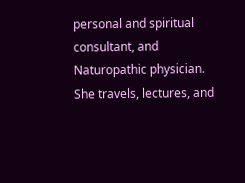personal and spiritual consultant, and Naturopathic physician. She travels, lectures, and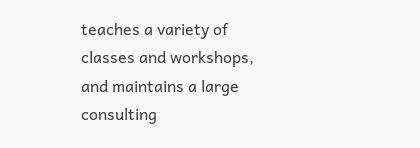teaches a variety of classes and workshops, and maintains a large consulting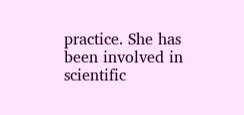practice. She has been involved in scientific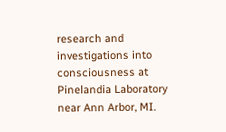research and investigations into consciousness at Pinelandia Laboratory near Ann Arbor, MI.